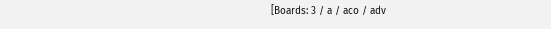[Boards: 3 / a / aco / adv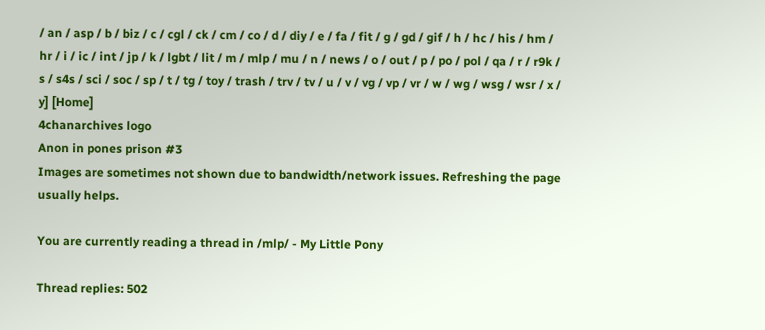/ an / asp / b / biz / c / cgl / ck / cm / co / d / diy / e / fa / fit / g / gd / gif / h / hc / his / hm / hr / i / ic / int / jp / k / lgbt / lit / m / mlp / mu / n / news / o / out / p / po / pol / qa / r / r9k / s / s4s / sci / soc / sp / t / tg / toy / trash / trv / tv / u / v / vg / vp / vr / w / wg / wsg / wsr / x / y] [Home]
4chanarchives logo
Anon in pones prison #3
Images are sometimes not shown due to bandwidth/network issues. Refreshing the page usually helps.

You are currently reading a thread in /mlp/ - My Little Pony

Thread replies: 502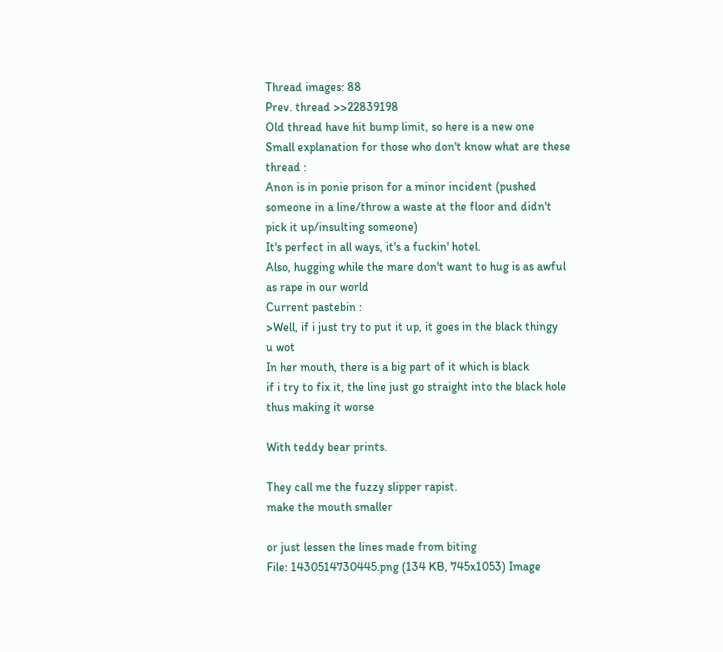Thread images: 88
Prev. thread >>22839198
Old thread have hit bump limit, so here is a new one
Small explanation for those who don't know what are these thread :
Anon is in ponie prison for a minor incident (pushed someone in a line/throw a waste at the floor and didn't pick it up/insulting someone)
It's perfect in all ways, it's a fuckin' hotel.
Also, hugging while the mare don't want to hug is as awful as rape in our world
Current pastebin :
>Well, if i just try to put it up, it goes in the black thingy
u wot
In her mouth, there is a big part of it which is black
if i try to fix it, the line just go straight into the black hole thus making it worse

With teddy bear prints.

They call me the fuzzy slipper rapist.
make the mouth smaller

or just lessen the lines made from biting
File: 1430514730445.png (134 KB, 745x1053) Image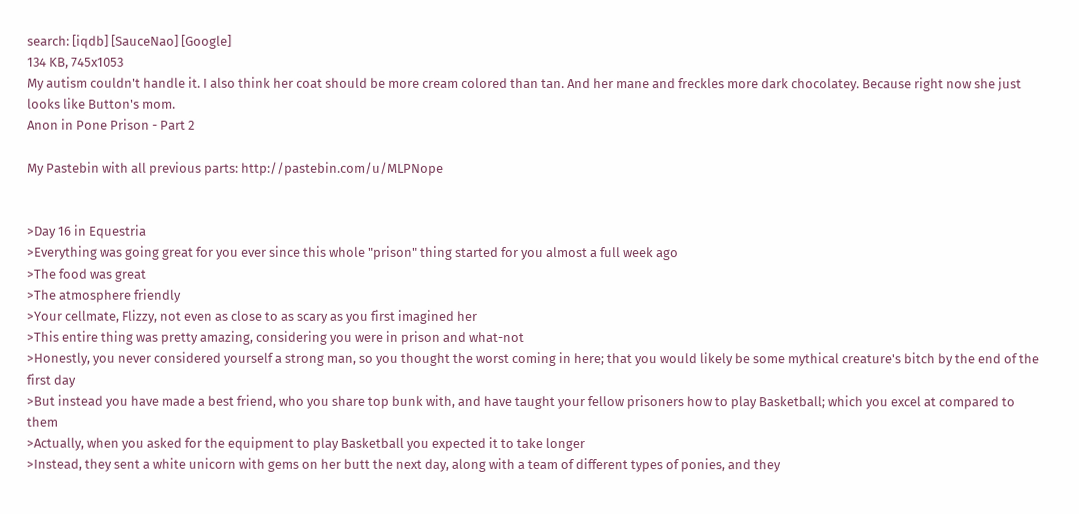search: [iqdb] [SauceNao] [Google]
134 KB, 745x1053
My autism couldn't handle it. I also think her coat should be more cream colored than tan. And her mane and freckles more dark chocolatey. Because right now she just looks like Button's mom.
Anon in Pone Prison - Part 2

My Pastebin with all previous parts: http://pastebin.com/u/MLPNope


>Day 16 in Equestria
>Everything was going great for you ever since this whole "prison" thing started for you almost a full week ago
>The food was great
>The atmosphere friendly
>Your cellmate, Flizzy, not even as close to as scary as you first imagined her
>This entire thing was pretty amazing, considering you were in prison and what-not
>Honestly, you never considered yourself a strong man, so you thought the worst coming in here; that you would likely be some mythical creature's bitch by the end of the first day
>But instead you have made a best friend, who you share top bunk with, and have taught your fellow prisoners how to play Basketball; which you excel at compared to them
>Actually, when you asked for the equipment to play Basketball you expected it to take longer
>Instead, they sent a white unicorn with gems on her butt the next day, along with a team of different types of ponies, and they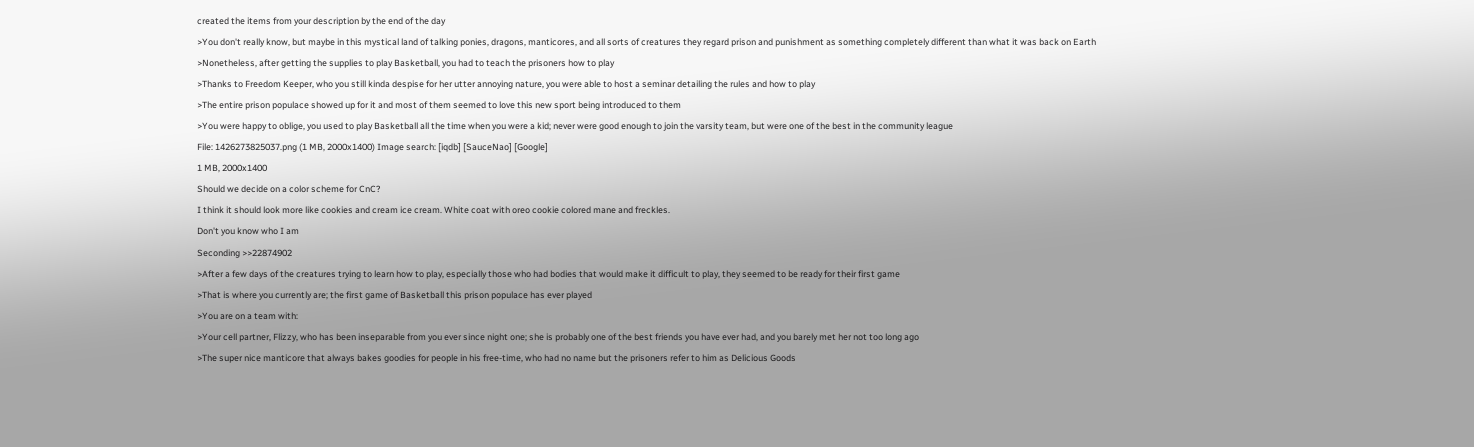created the items from your description by the end of the day
>You don't really know, but maybe in this mystical land of talking ponies, dragons, manticores, and all sorts of creatures they regard prison and punishment as something completely different than what it was back on Earth
>Nonetheless, after getting the supplies to play Basketball, you had to teach the prisoners how to play
>Thanks to Freedom Keeper, who you still kinda despise for her utter annoying nature, you were able to host a seminar detailing the rules and how to play
>The entire prison populace showed up for it and most of them seemed to love this new sport being introduced to them
>You were happy to oblige, you used to play Basketball all the time when you were a kid; never were good enough to join the varsity team, but were one of the best in the community league
File: 1426273825037.png (1 MB, 2000x1400) Image search: [iqdb] [SauceNao] [Google]
1 MB, 2000x1400
Should we decide on a color scheme for CnC?
I think it should look more like cookies and cream ice cream. White coat with oreo cookie colored mane and freckles.
Don't you know who I am
Seconding >>22874902
>After a few days of the creatures trying to learn how to play, especially those who had bodies that would make it difficult to play, they seemed to be ready for their first game
>That is where you currently are; the first game of Basketball this prison populace has ever played
>You are on a team with:
>Your cell partner, Flizzy, who has been inseparable from you ever since night one; she is probably one of the best friends you have ever had, and you barely met her not too long ago
>The super nice manticore that always bakes goodies for people in his free-time, who had no name but the prisoners refer to him as Delicious Goods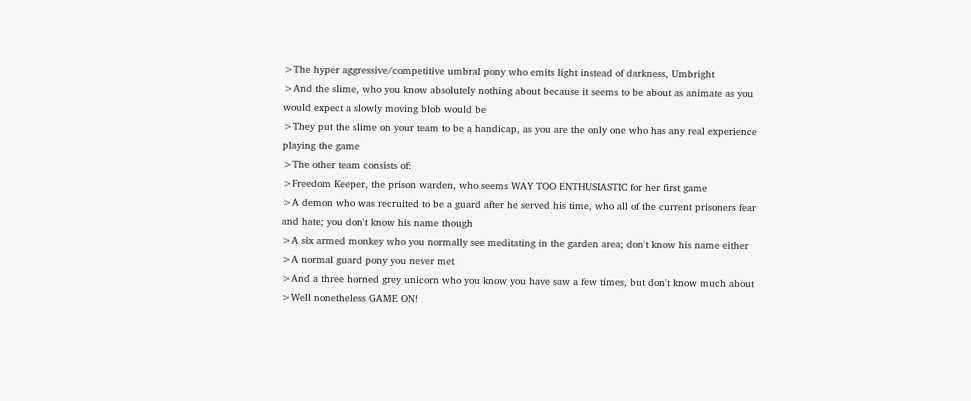>The hyper aggressive/competitive umbral pony who emits light instead of darkness, Umbright
>And the slime, who you know absolutely nothing about because it seems to be about as animate as you would expect a slowly moving blob would be
>They put the slime on your team to be a handicap, as you are the only one who has any real experience playing the game
>The other team consists of:
>Freedom Keeper, the prison warden, who seems WAY TOO ENTHUSIASTIC for her first game
>A demon who was recruited to be a guard after he served his time, who all of the current prisoners fear and hate; you don't know his name though
>A six armed monkey who you normally see meditating in the garden area; don't know his name either
>A normal guard pony you never met
>And a three horned grey unicorn who you know you have saw a few times, but don't know much about
>Well nonetheless GAME ON!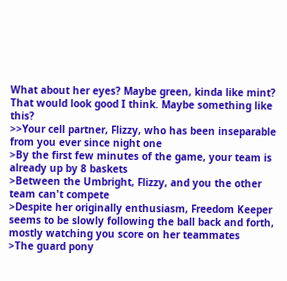What about her eyes? Maybe green, kinda like mint?
That would look good I think. Maybe something like this?
>>Your cell partner, Flizzy, who has been inseparable from you ever since night one
>By the first few minutes of the game, your team is already up by 8 baskets
>Between the Umbright, Flizzy, and you the other team can't compete
>Despite her originally enthusiasm, Freedom Keeper seems to be slowly following the ball back and forth, mostly watching you score on her teammates
>The guard pony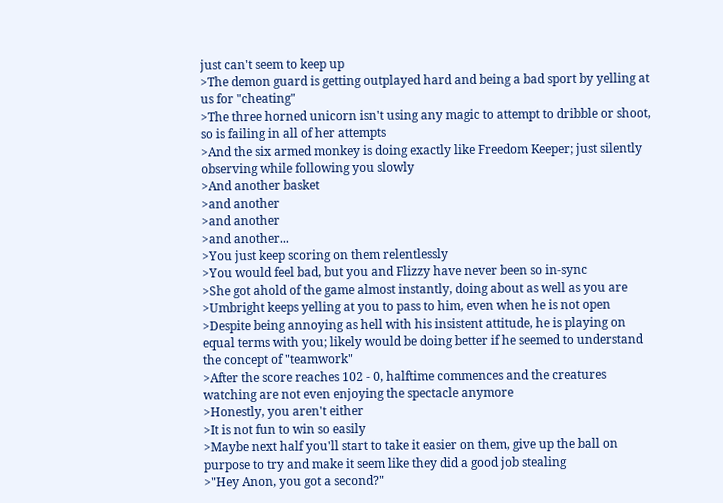just can't seem to keep up
>The demon guard is getting outplayed hard and being a bad sport by yelling at us for "cheating"
>The three horned unicorn isn't using any magic to attempt to dribble or shoot, so is failing in all of her attempts
>And the six armed monkey is doing exactly like Freedom Keeper; just silently observing while following you slowly
>And another basket
>and another
>and another
>and another...
>You just keep scoring on them relentlessly
>You would feel bad, but you and Flizzy have never been so in-sync
>She got ahold of the game almost instantly, doing about as well as you are
>Umbright keeps yelling at you to pass to him, even when he is not open
>Despite being annoying as hell with his insistent attitude, he is playing on equal terms with you; likely would be doing better if he seemed to understand the concept of "teamwork"
>After the score reaches 102 - 0, halftime commences and the creatures watching are not even enjoying the spectacle anymore
>Honestly, you aren't either
>It is not fun to win so easily
>Maybe next half you'll start to take it easier on them, give up the ball on purpose to try and make it seem like they did a good job stealing
>"Hey Anon, you got a second?"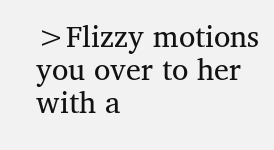>Flizzy motions you over to her with a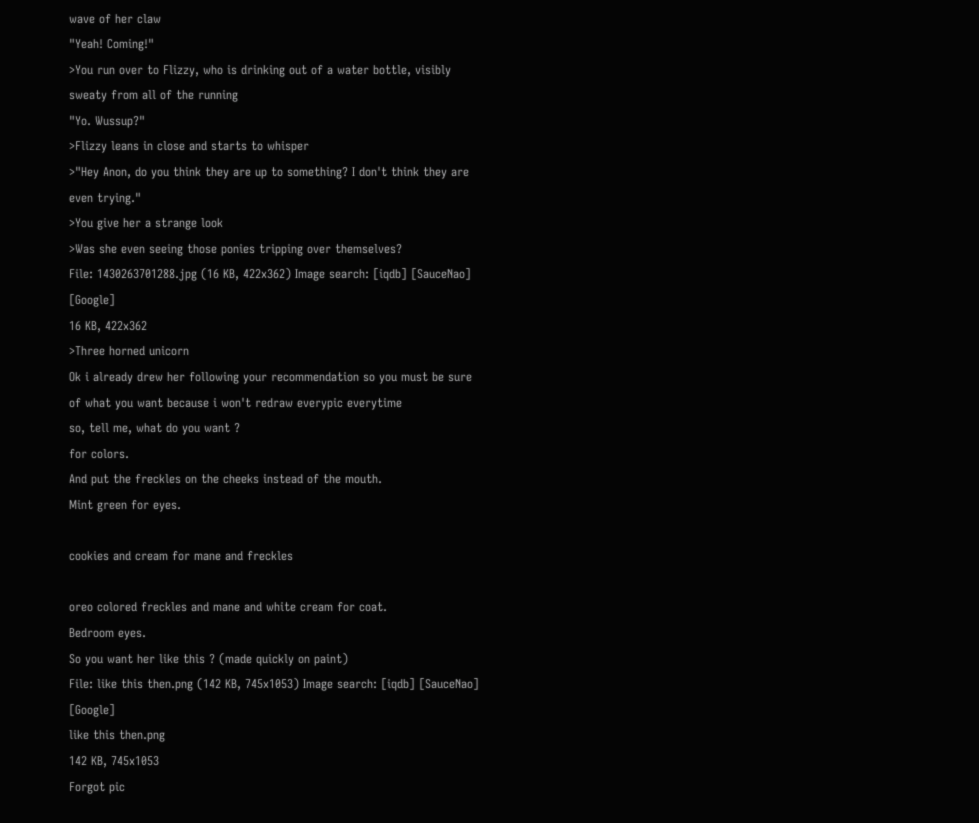wave of her claw
"Yeah! Coming!"
>You run over to Flizzy, who is drinking out of a water bottle, visibly sweaty from all of the running
"Yo. Wussup?"
>Flizzy leans in close and starts to whisper
>"Hey Anon, do you think they are up to something? I don't think they are even trying."
>You give her a strange look
>Was she even seeing those ponies tripping over themselves?
File: 1430263701288.jpg (16 KB, 422x362) Image search: [iqdb] [SauceNao] [Google]
16 KB, 422x362
>Three horned unicorn
Ok i already drew her following your recommendation so you must be sure of what you want because i won't redraw everypic everytime
so, tell me, what do you want ?
for colors.
And put the freckles on the cheeks instead of the mouth.
Mint green for eyes.

cookies and cream for mane and freckles

oreo colored freckles and mane and white cream for coat.
Bedroom eyes.
So you want her like this ? (made quickly on paint)
File: like this then.png (142 KB, 745x1053) Image search: [iqdb] [SauceNao] [Google]
like this then.png
142 KB, 745x1053
Forgot pic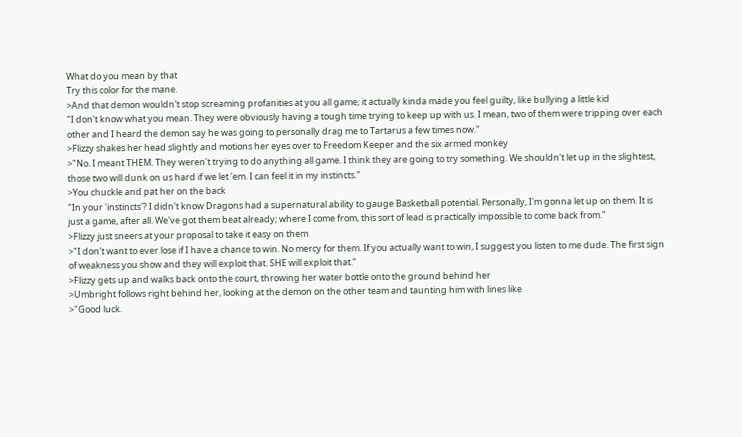What do you mean by that
Try this color for the mane.
>And that demon wouldn't stop screaming profanities at you all game; it actually kinda made you feel guilty, like bullying a little kid
"I don't know what you mean. They were obviously having a tough time trying to keep up with us. I mean, two of them were tripping over each other and I heard the demon say he was going to personally drag me to Tartarus a few times now."
>Flizzy shakes her head slightly and motions her eyes over to Freedom Keeper and the six armed monkey
>"No. I meant THEM. They weren't trying to do anything all game. I think they are going to try something. We shouldn't let up in the slightest, those two will dunk on us hard if we let 'em. I can feel it in my instincts."
>You chuckle and pat her on the back
"In your 'instincts'? I didn't know Dragons had a supernatural ability to gauge Basketball potential. Personally, I'm gonna let up on them. It is just a game, after all. We've got them beat already; where I come from, this sort of lead is practically impossible to come back from."
>Flizzy just sneers at your proposal to take it easy on them
>"I don't want to ever lose if I have a chance to win. No mercy for them. If you actually want to win, I suggest you listen to me dude. The first sign of weakness you show and they will exploit that. SHE will exploit that."
>Flizzy gets up and walks back onto the court, throwing her water bottle onto the ground behind her
>Umbright follows right behind her, looking at the demon on the other team and taunting him with lines like
>"Good luck.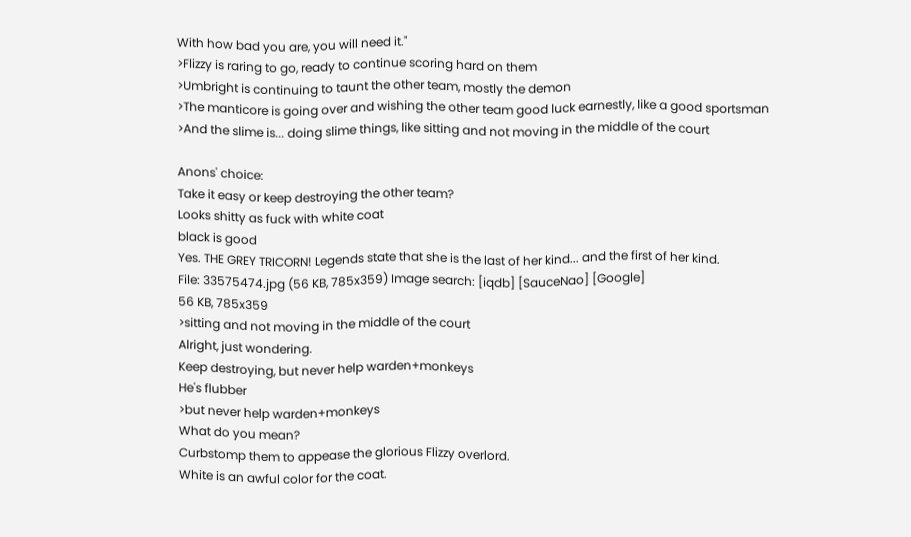With how bad you are, you will need it."
>Flizzy is raring to go, ready to continue scoring hard on them
>Umbright is continuing to taunt the other team, mostly the demon
>The manticore is going over and wishing the other team good luck earnestly, like a good sportsman
>And the slime is... doing slime things, like sitting and not moving in the middle of the court

Anons' choice:
Take it easy or keep destroying the other team?
Looks shitty as fuck with white coat
black is good
Yes. THE GREY TRICORN! Legends state that she is the last of her kind... and the first of her kind.
File: 33575474.jpg (56 KB, 785x359) Image search: [iqdb] [SauceNao] [Google]
56 KB, 785x359
>sitting and not moving in the middle of the court
Alright, just wondering.
Keep destroying, but never help warden+monkeys
He's flubber
>but never help warden+monkeys
What do you mean?
Curbstomp them to appease the glorious Flizzy overlord.
White is an awful color for the coat.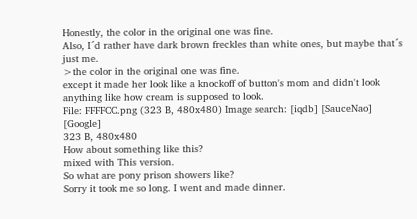Honestly, the color in the original one was fine.
Also, I´d rather have dark brown freckles than white ones, but maybe that´s just me.
>the color in the original one was fine.
except it made her look like a knockoff of button's mom and didn't look anything like how cream is supposed to look.
File: FFFFCC.png (323 B, 480x480) Image search: [iqdb] [SauceNao] [Google]
323 B, 480x480
How about something like this?
mixed with This version.
So what are pony prison showers like?
Sorry it took me so long. I went and made dinner.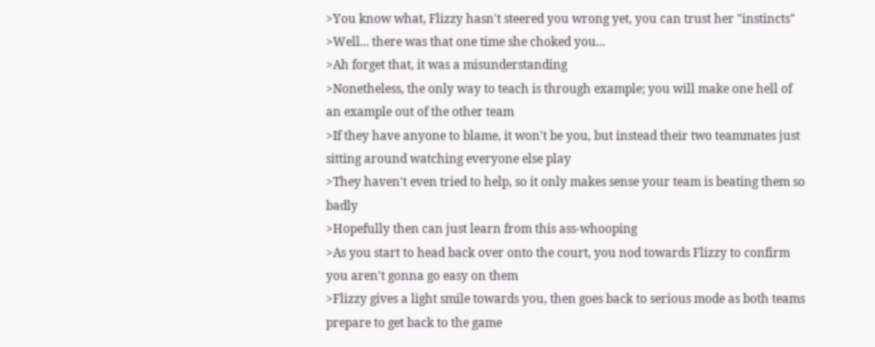>You know what, Flizzy hasn't steered you wrong yet, you can trust her "instincts"
>Well... there was that one time she choked you...
>Ah forget that, it was a misunderstanding
>Nonetheless, the only way to teach is through example; you will make one hell of an example out of the other team
>If they have anyone to blame, it won't be you, but instead their two teammates just sitting around watching everyone else play
>They haven't even tried to help, so it only makes sense your team is beating them so badly
>Hopefully then can just learn from this ass-whooping
>As you start to head back over onto the court, you nod towards Flizzy to confirm you aren't gonna go easy on them
>Flizzy gives a light smile towards you, then goes back to serious mode as both teams prepare to get back to the game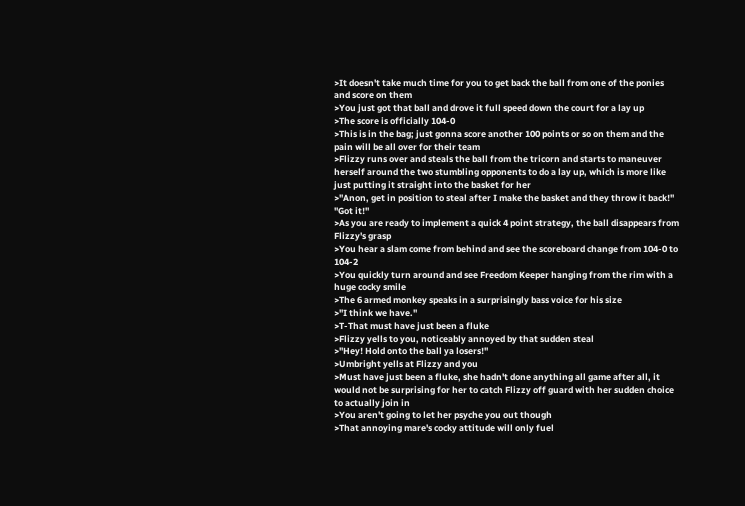>It doesn't take much time for you to get back the ball from one of the ponies and score on them
>You just got that ball and drove it full speed down the court for a lay up
>The score is officially 104-0
>This is in the bag; just gonna score another 100 points or so on them and the pain will be all over for their team
>Flizzy runs over and steals the ball from the tricorn and starts to maneuver herself around the two stumbling opponents to do a lay up, which is more like just putting it straight into the basket for her
>"Anon, get in position to steal after I make the basket and they throw it back!"
"Got it!"
>As you are ready to implement a quick 4 point strategy, the ball disappears from Flizzy's grasp
>You hear a slam come from behind and see the scoreboard change from 104-0 to 104-2
>You quickly turn around and see Freedom Keeper hanging from the rim with a huge cocky smile
>The 6 armed monkey speaks in a surprisingly bass voice for his size
>"I think we have."
>T-That must have just been a fluke
>Flizzy yells to you, noticeably annoyed by that sudden steal
>"Hey! Hold onto the ball ya losers!"
>Umbright yells at Flizzy and you
>Must have just been a fluke, she hadn't done anything all game after all, it would not be surprising for her to catch Flizzy off guard with her sudden choice to actually join in
>You aren't going to let her psyche you out though
>That annoying mare's cocky attitude will only fuel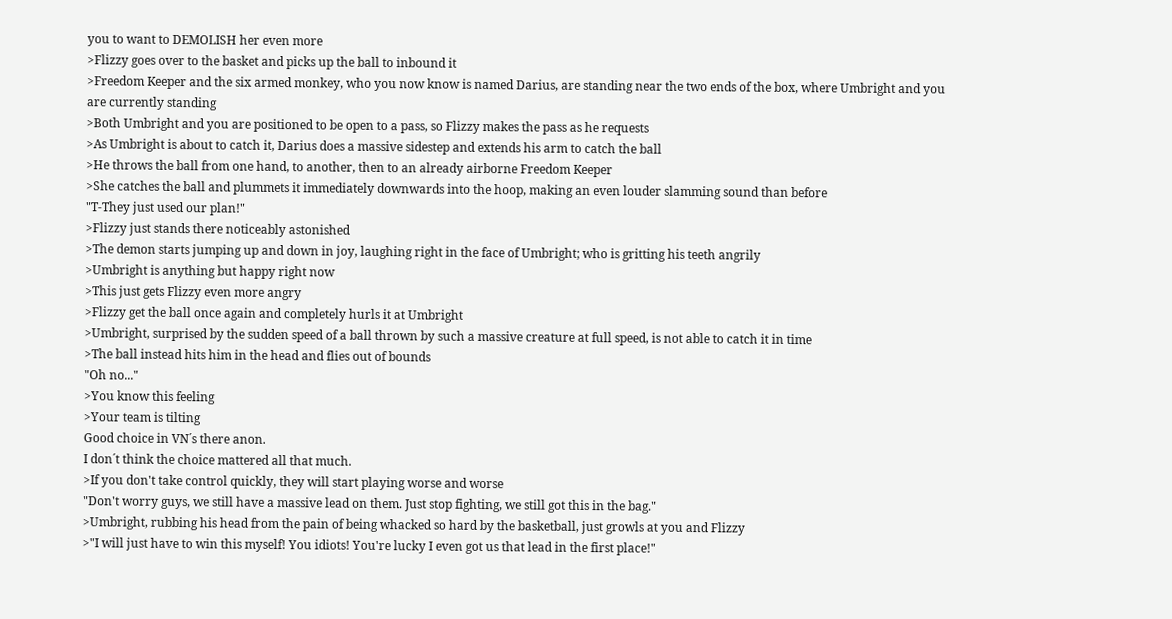you to want to DEMOLISH her even more
>Flizzy goes over to the basket and picks up the ball to inbound it
>Freedom Keeper and the six armed monkey, who you now know is named Darius, are standing near the two ends of the box, where Umbright and you are currently standing
>Both Umbright and you are positioned to be open to a pass, so Flizzy makes the pass as he requests
>As Umbright is about to catch it, Darius does a massive sidestep and extends his arm to catch the ball
>He throws the ball from one hand, to another, then to an already airborne Freedom Keeper
>She catches the ball and plummets it immediately downwards into the hoop, making an even louder slamming sound than before
"T-They just used our plan!"
>Flizzy just stands there noticeably astonished
>The demon starts jumping up and down in joy, laughing right in the face of Umbright; who is gritting his teeth angrily
>Umbright is anything but happy right now
>This just gets Flizzy even more angry
>Flizzy get the ball once again and completely hurls it at Umbright
>Umbright, surprised by the sudden speed of a ball thrown by such a massive creature at full speed, is not able to catch it in time
>The ball instead hits him in the head and flies out of bounds
"Oh no..."
>You know this feeling
>Your team is tilting
Good choice in VN´s there anon.
I don´t think the choice mattered all that much.
>If you don't take control quickly, they will start playing worse and worse
"Don't worry guys, we still have a massive lead on them. Just stop fighting, we still got this in the bag."
>Umbright, rubbing his head from the pain of being whacked so hard by the basketball, just growls at you and Flizzy
>"I will just have to win this myself! You idiots! You're lucky I even got us that lead in the first place!"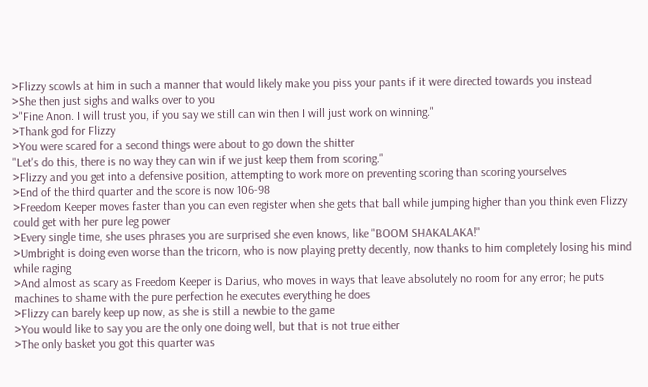>Flizzy scowls at him in such a manner that would likely make you piss your pants if it were directed towards you instead
>She then just sighs and walks over to you
>"Fine Anon. I will trust you, if you say we still can win then I will just work on winning."
>Thank god for Flizzy
>You were scared for a second things were about to go down the shitter
"Let's do this, there is no way they can win if we just keep them from scoring."
>Flizzy and you get into a defensive position, attempting to work more on preventing scoring than scoring yourselves
>End of the third quarter and the score is now 106-98
>Freedom Keeper moves faster than you can even register when she gets that ball while jumping higher than you think even Flizzy could get with her pure leg power
>Every single time, she uses phrases you are surprised she even knows, like "BOOM SHAKALAKA!"
>Umbright is doing even worse than the tricorn, who is now playing pretty decently, now thanks to him completely losing his mind while raging
>And almost as scary as Freedom Keeper is Darius, who moves in ways that leave absolutely no room for any error; he puts machines to shame with the pure perfection he executes everything he does
>Flizzy can barely keep up now, as she is still a newbie to the game
>You would like to say you are the only one doing well, but that is not true either
>The only basket you got this quarter was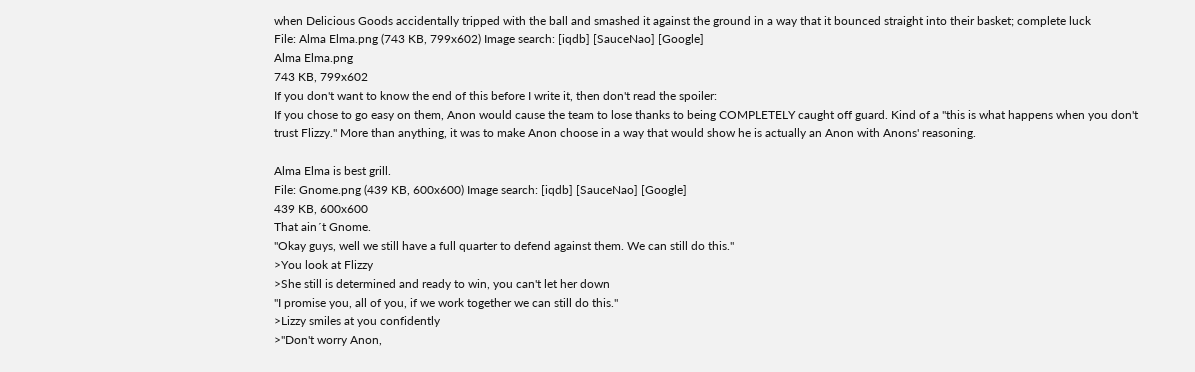when Delicious Goods accidentally tripped with the ball and smashed it against the ground in a way that it bounced straight into their basket; complete luck
File: Alma Elma.png (743 KB, 799x602) Image search: [iqdb] [SauceNao] [Google]
Alma Elma.png
743 KB, 799x602
If you don't want to know the end of this before I write it, then don't read the spoiler:
If you chose to go easy on them, Anon would cause the team to lose thanks to being COMPLETELY caught off guard. Kind of a "this is what happens when you don't trust Flizzy." More than anything, it was to make Anon choose in a way that would show he is actually an Anon with Anons' reasoning.

Alma Elma is best grill.
File: Gnome.png (439 KB, 600x600) Image search: [iqdb] [SauceNao] [Google]
439 KB, 600x600
That ain´t Gnome.
"Okay guys, well we still have a full quarter to defend against them. We can still do this."
>You look at Flizzy
>She still is determined and ready to win, you can't let her down
"I promise you, all of you, if we work together we can still do this."
>Lizzy smiles at you confidently
>"Don't worry Anon,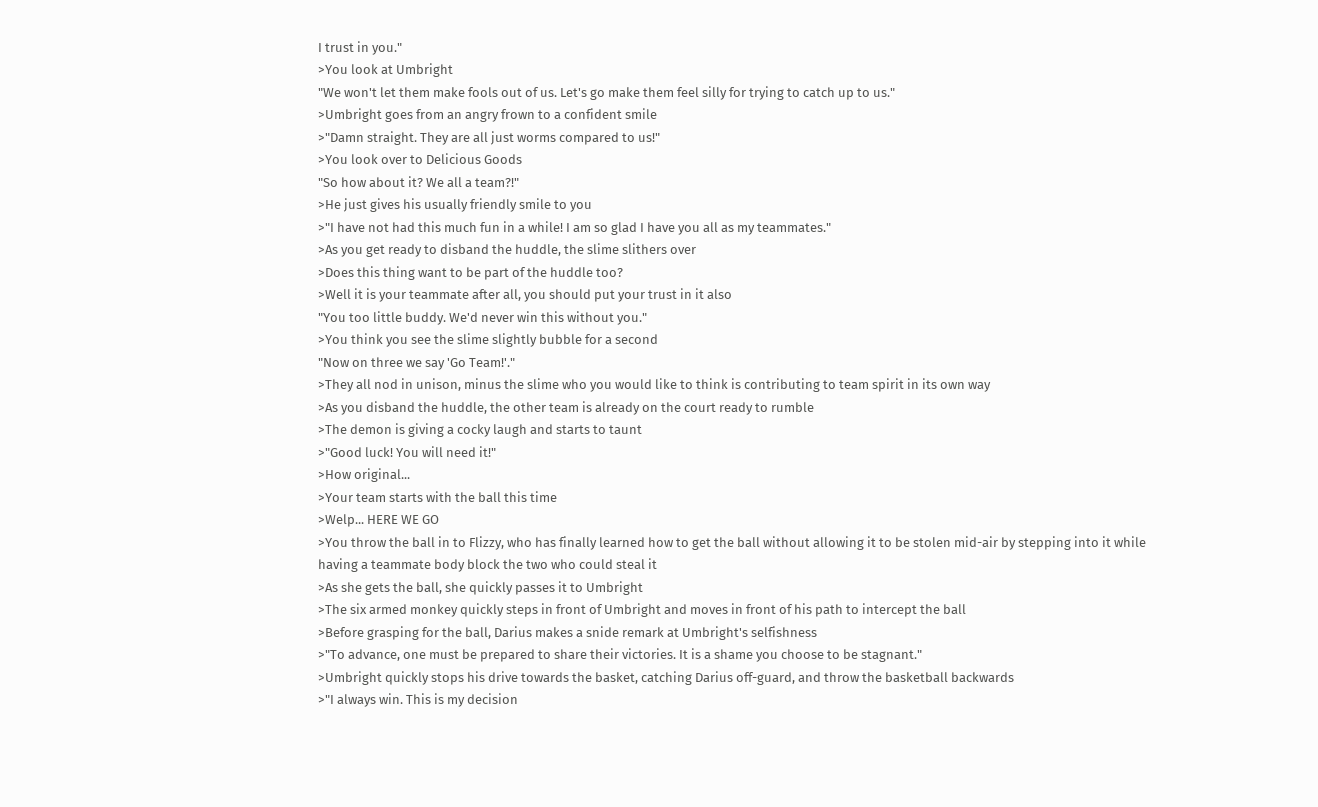I trust in you."
>You look at Umbright
"We won't let them make fools out of us. Let's go make them feel silly for trying to catch up to us."
>Umbright goes from an angry frown to a confident smile
>"Damn straight. They are all just worms compared to us!"
>You look over to Delicious Goods
"So how about it? We all a team?!"
>He just gives his usually friendly smile to you
>"I have not had this much fun in a while! I am so glad I have you all as my teammates."
>As you get ready to disband the huddle, the slime slithers over
>Does this thing want to be part of the huddle too?
>Well it is your teammate after all, you should put your trust in it also
"You too little buddy. We'd never win this without you."
>You think you see the slime slightly bubble for a second
"Now on three we say 'Go Team!'."
>They all nod in unison, minus the slime who you would like to think is contributing to team spirit in its own way
>As you disband the huddle, the other team is already on the court ready to rumble
>The demon is giving a cocky laugh and starts to taunt
>"Good luck! You will need it!"
>How original...
>Your team starts with the ball this time
>Welp... HERE WE GO
>You throw the ball in to Flizzy, who has finally learned how to get the ball without allowing it to be stolen mid-air by stepping into it while having a teammate body block the two who could steal it
>As she gets the ball, she quickly passes it to Umbright
>The six armed monkey quickly steps in front of Umbright and moves in front of his path to intercept the ball
>Before grasping for the ball, Darius makes a snide remark at Umbright's selfishness
>"To advance, one must be prepared to share their victories. It is a shame you choose to be stagnant."
>Umbright quickly stops his drive towards the basket, catching Darius off-guard, and throw the basketball backwards
>"I always win. This is my decision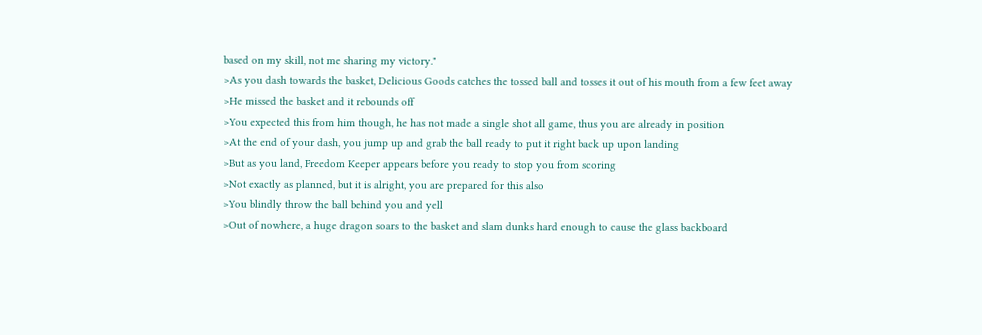based on my skill, not me sharing my victory."
>As you dash towards the basket, Delicious Goods catches the tossed ball and tosses it out of his mouth from a few feet away
>He missed the basket and it rebounds off
>You expected this from him though, he has not made a single shot all game, thus you are already in position
>At the end of your dash, you jump up and grab the ball ready to put it right back up upon landing
>But as you land, Freedom Keeper appears before you ready to stop you from scoring
>Not exactly as planned, but it is alright, you are prepared for this also
>You blindly throw the ball behind you and yell
>Out of nowhere, a huge dragon soars to the basket and slam dunks hard enough to cause the glass backboard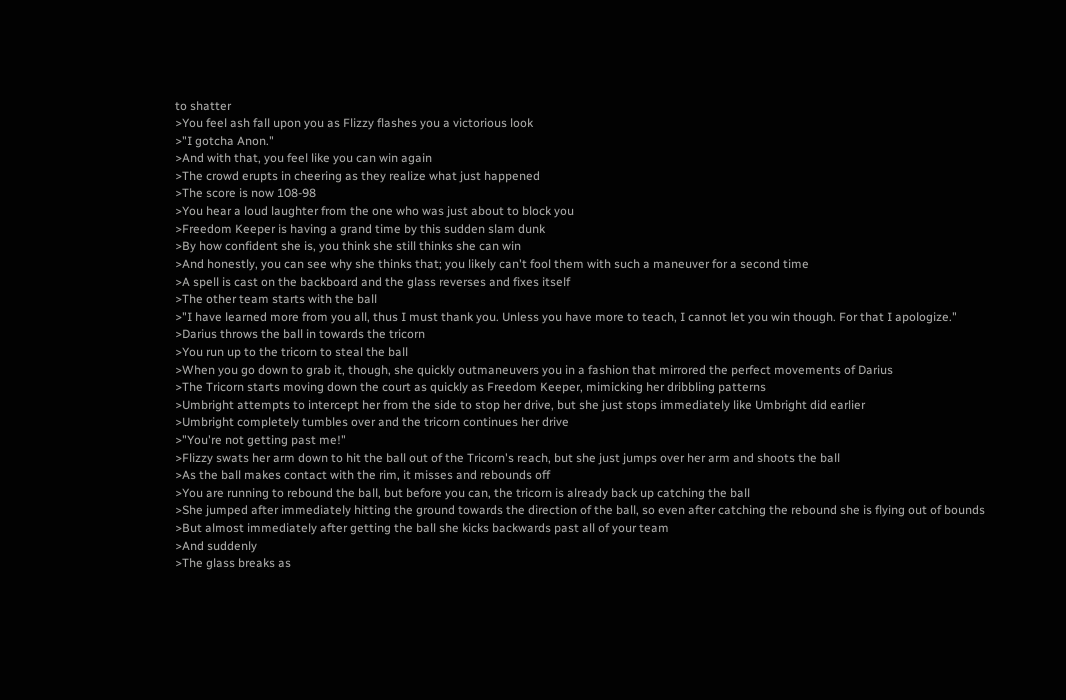to shatter
>You feel ash fall upon you as Flizzy flashes you a victorious look
>"I gotcha Anon."
>And with that, you feel like you can win again
>The crowd erupts in cheering as they realize what just happened
>The score is now 108-98
>You hear a loud laughter from the one who was just about to block you
>Freedom Keeper is having a grand time by this sudden slam dunk
>By how confident she is, you think she still thinks she can win
>And honestly, you can see why she thinks that; you likely can't fool them with such a maneuver for a second time
>A spell is cast on the backboard and the glass reverses and fixes itself
>The other team starts with the ball
>"I have learned more from you all, thus I must thank you. Unless you have more to teach, I cannot let you win though. For that I apologize."
>Darius throws the ball in towards the tricorn
>You run up to the tricorn to steal the ball
>When you go down to grab it, though, she quickly outmaneuvers you in a fashion that mirrored the perfect movements of Darius
>The Tricorn starts moving down the court as quickly as Freedom Keeper, mimicking her dribbling patterns
>Umbright attempts to intercept her from the side to stop her drive, but she just stops immediately like Umbright did earlier
>Umbright completely tumbles over and the tricorn continues her drive
>"You're not getting past me!"
>Flizzy swats her arm down to hit the ball out of the Tricorn's reach, but she just jumps over her arm and shoots the ball
>As the ball makes contact with the rim, it misses and rebounds off
>You are running to rebound the ball, but before you can, the tricorn is already back up catching the ball
>She jumped after immediately hitting the ground towards the direction of the ball, so even after catching the rebound she is flying out of bounds
>But almost immediately after getting the ball she kicks backwards past all of your team
>And suddenly
>The glass breaks as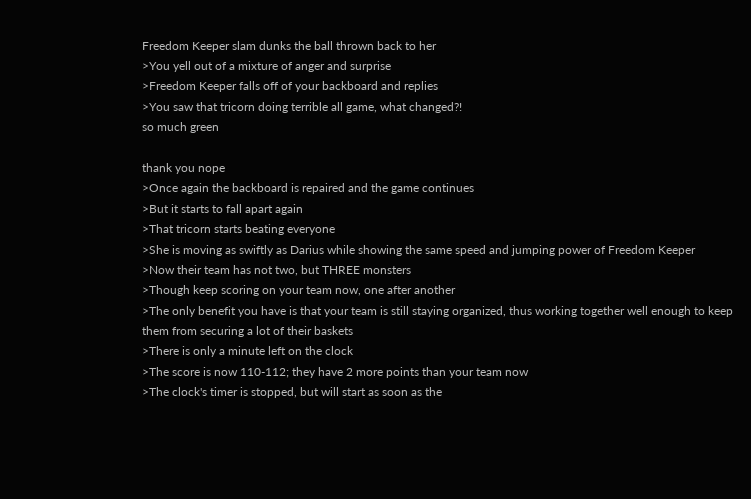Freedom Keeper slam dunks the ball thrown back to her
>You yell out of a mixture of anger and surprise
>Freedom Keeper falls off of your backboard and replies
>You saw that tricorn doing terrible all game, what changed?!
so much green

thank you nope
>Once again the backboard is repaired and the game continues
>But it starts to fall apart again
>That tricorn starts beating everyone
>She is moving as swiftly as Darius while showing the same speed and jumping power of Freedom Keeper
>Now their team has not two, but THREE monsters
>Though keep scoring on your team now, one after another
>The only benefit you have is that your team is still staying organized, thus working together well enough to keep them from securing a lot of their baskets
>There is only a minute left on the clock
>The score is now 110-112; they have 2 more points than your team now
>The clock's timer is stopped, but will start as soon as the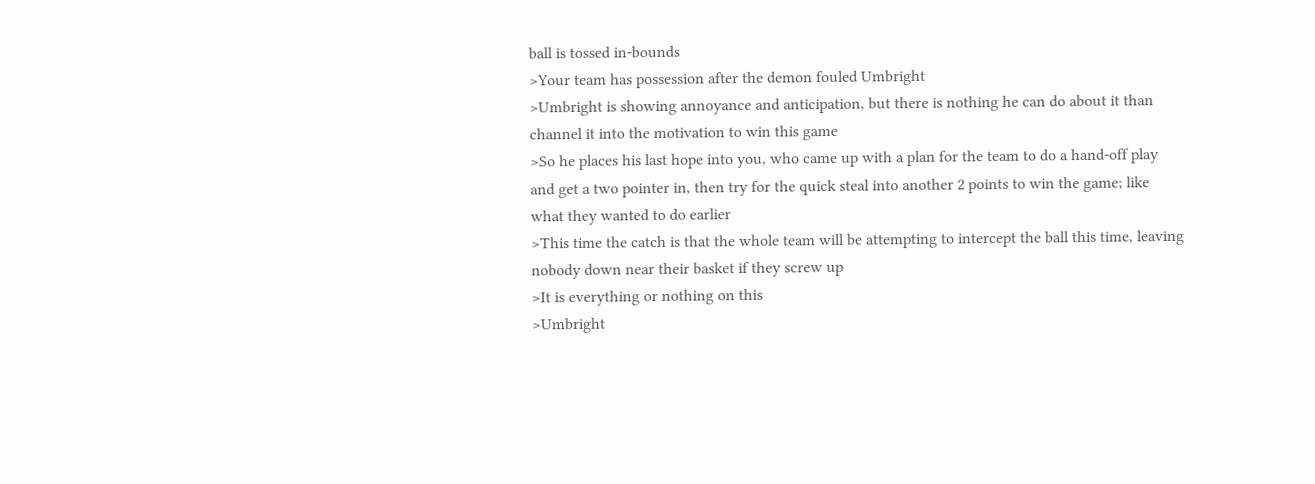ball is tossed in-bounds
>Your team has possession after the demon fouled Umbright
>Umbright is showing annoyance and anticipation, but there is nothing he can do about it than channel it into the motivation to win this game
>So he places his last hope into you, who came up with a plan for the team to do a hand-off play and get a two pointer in, then try for the quick steal into another 2 points to win the game; like what they wanted to do earlier
>This time the catch is that the whole team will be attempting to intercept the ball this time, leaving nobody down near their basket if they screw up
>It is everything or nothing on this
>Umbright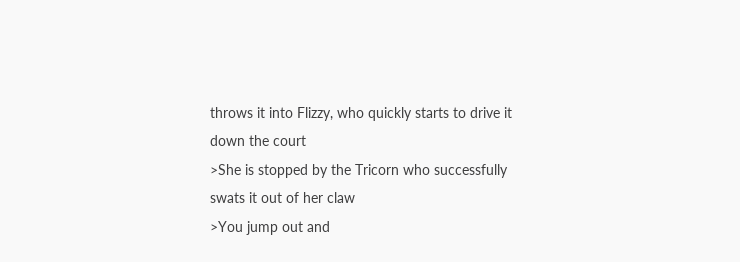throws it into Flizzy, who quickly starts to drive it down the court
>She is stopped by the Tricorn who successfully swats it out of her claw
>You jump out and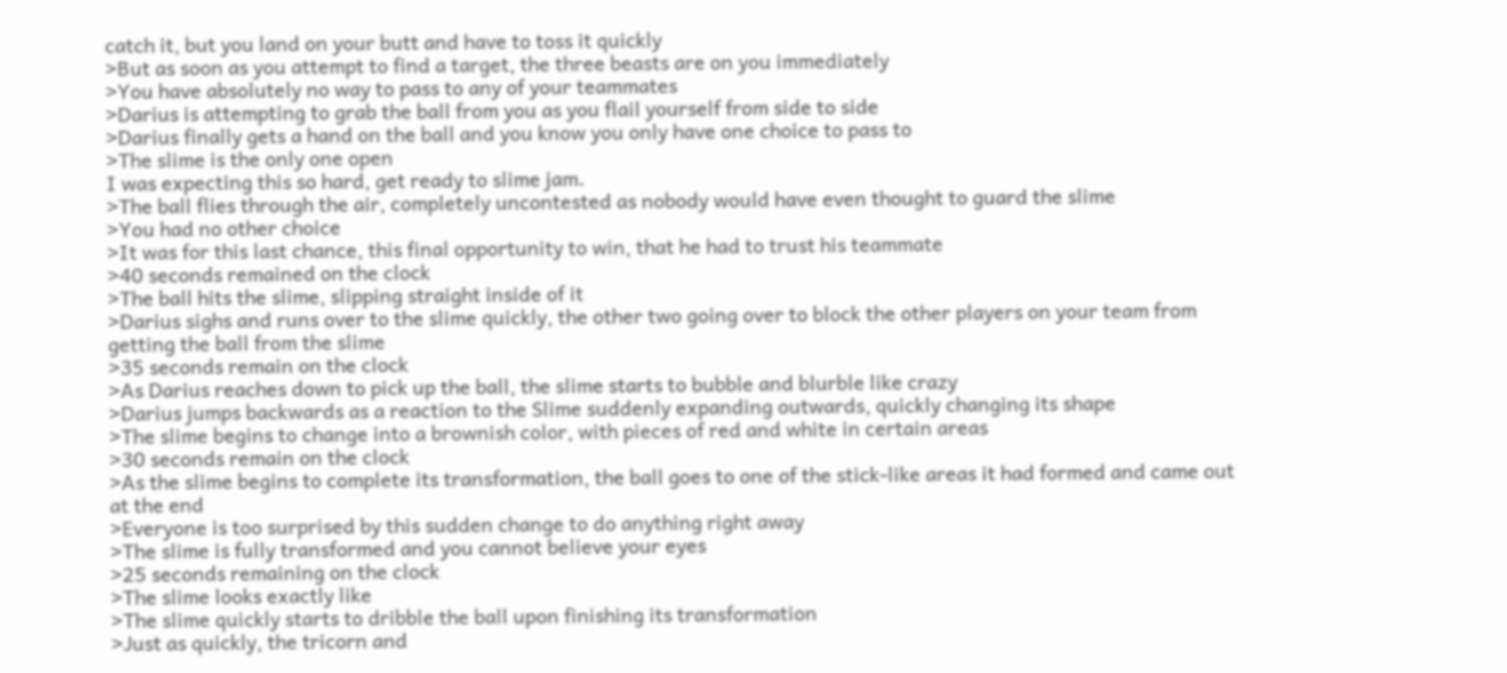catch it, but you land on your butt and have to toss it quickly
>But as soon as you attempt to find a target, the three beasts are on you immediately
>You have absolutely no way to pass to any of your teammates
>Darius is attempting to grab the ball from you as you flail yourself from side to side
>Darius finally gets a hand on the ball and you know you only have one choice to pass to
>The slime is the only one open
I was expecting this so hard, get ready to slime jam.
>The ball flies through the air, completely uncontested as nobody would have even thought to guard the slime
>You had no other choice
>It was for this last chance, this final opportunity to win, that he had to trust his teammate
>40 seconds remained on the clock
>The ball hits the slime, slipping straight inside of it
>Darius sighs and runs over to the slime quickly, the other two going over to block the other players on your team from getting the ball from the slime
>35 seconds remain on the clock
>As Darius reaches down to pick up the ball, the slime starts to bubble and blurble like crazy
>Darius jumps backwards as a reaction to the Slime suddenly expanding outwards, quickly changing its shape
>The slime begins to change into a brownish color, with pieces of red and white in certain areas
>30 seconds remain on the clock
>As the slime begins to complete its transformation, the ball goes to one of the stick-like areas it had formed and came out at the end
>Everyone is too surprised by this sudden change to do anything right away
>The slime is fully transformed and you cannot believe your eyes
>25 seconds remaining on the clock
>The slime looks exactly like
>The slime quickly starts to dribble the ball upon finishing its transformation
>Just as quickly, the tricorn and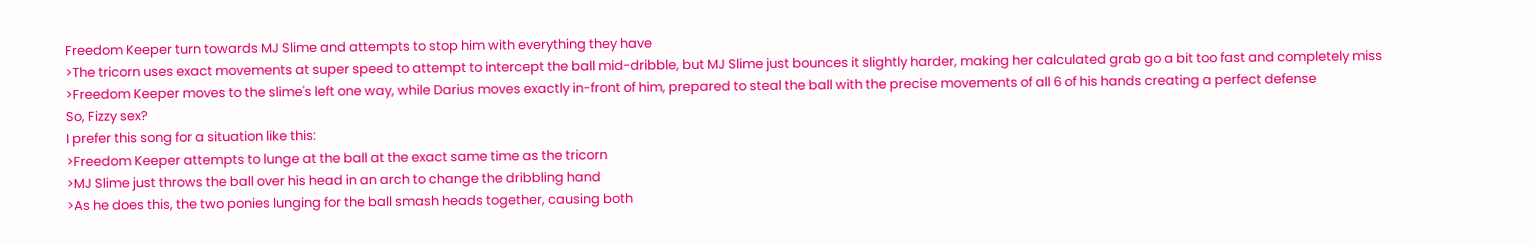Freedom Keeper turn towards MJ Slime and attempts to stop him with everything they have
>The tricorn uses exact movements at super speed to attempt to intercept the ball mid-dribble, but MJ Slime just bounces it slightly harder, making her calculated grab go a bit too fast and completely miss
>Freedom Keeper moves to the slime's left one way, while Darius moves exactly in-front of him, prepared to steal the ball with the precise movements of all 6 of his hands creating a perfect defense
So, Fizzy sex?
I prefer this song for a situation like this:
>Freedom Keeper attempts to lunge at the ball at the exact same time as the tricorn
>MJ Slime just throws the ball over his head in an arch to change the dribbling hand
>As he does this, the two ponies lunging for the ball smash heads together, causing both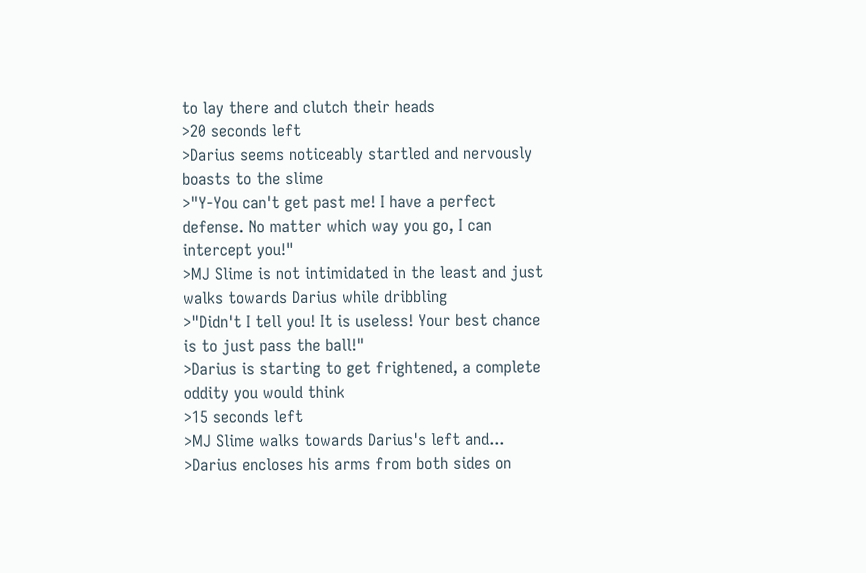to lay there and clutch their heads
>20 seconds left
>Darius seems noticeably startled and nervously boasts to the slime
>"Y-You can't get past me! I have a perfect defense. No matter which way you go, I can intercept you!"
>MJ Slime is not intimidated in the least and just walks towards Darius while dribbling
>"Didn't I tell you! It is useless! Your best chance is to just pass the ball!"
>Darius is starting to get frightened, a complete oddity you would think
>15 seconds left
>MJ Slime walks towards Darius's left and...
>Darius encloses his arms from both sides on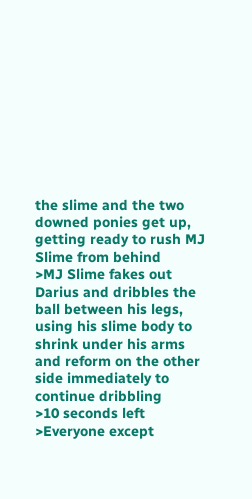the slime and the two downed ponies get up, getting ready to rush MJ Slime from behind
>MJ Slime fakes out Darius and dribbles the ball between his legs, using his slime body to shrink under his arms and reform on the other side immediately to continue dribbling
>10 seconds left
>Everyone except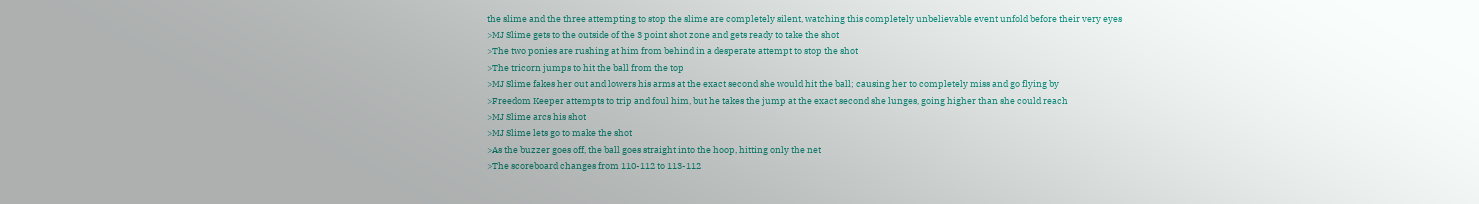the slime and the three attempting to stop the slime are completely silent, watching this completely unbelievable event unfold before their very eyes
>MJ Slime gets to the outside of the 3 point shot zone and gets ready to take the shot
>The two ponies are rushing at him from behind in a desperate attempt to stop the shot
>The tricorn jumps to hit the ball from the top
>MJ Slime fakes her out and lowers his arms at the exact second she would hit the ball; causing her to completely miss and go flying by
>Freedom Keeper attempts to trip and foul him, but he takes the jump at the exact second she lunges, going higher than she could reach
>MJ Slime arcs his shot
>MJ Slime lets go to make the shot
>As the buzzer goes off, the ball goes straight into the hoop, hitting only the net
>The scoreboard changes from 110-112 to 113-112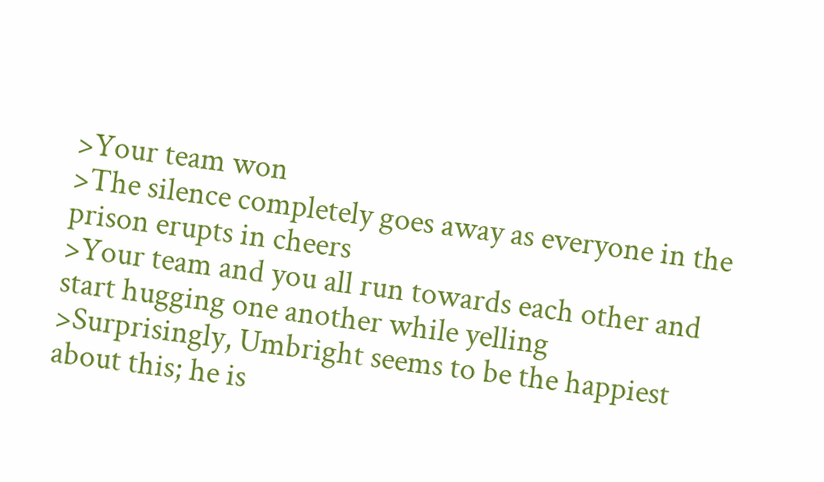>Your team won
>The silence completely goes away as everyone in the prison erupts in cheers
>Your team and you all run towards each other and start hugging one another while yelling
>Surprisingly, Umbright seems to be the happiest about this; he is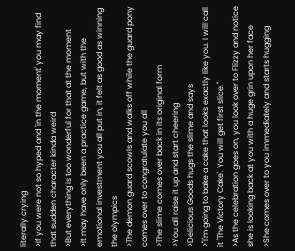literally crying
>If you were not so hyped and 'in the moment' you may find that sudden character kinda weird
>But everything is too wonderful for that at the moment
>It may have only been a practice game, but with the emotional investment you all put in, it felt as good as winning the olympics
>The demon guard scowls and walks off while the guard pony comes over to congratulate you all
>The slime comes over back in its original form
>You all raise it up and start cheering
>Delicious Goods hugs the slime and says
>"I'm going to bake a cake that looks exactly like you. I will call it 'The Victory Cake'. You will get first slice."
>As the celebration goes on, you look over to Flizzy and notice she is looking back at you with a huge grin upon her face
>She comes over to you immediately and starts hugging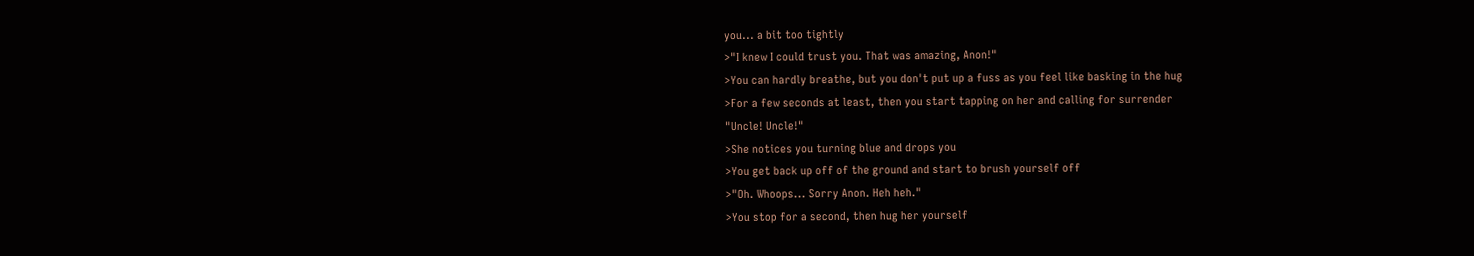you... a bit too tightly
>"I knew I could trust you. That was amazing, Anon!"
>You can hardly breathe, but you don't put up a fuss as you feel like basking in the hug
>For a few seconds at least, then you start tapping on her and calling for surrender
"Uncle! Uncle!"
>She notices you turning blue and drops you
>You get back up off of the ground and start to brush yourself off
>"Oh. Whoops... Sorry Anon. Heh heh."
>You stop for a second, then hug her yourself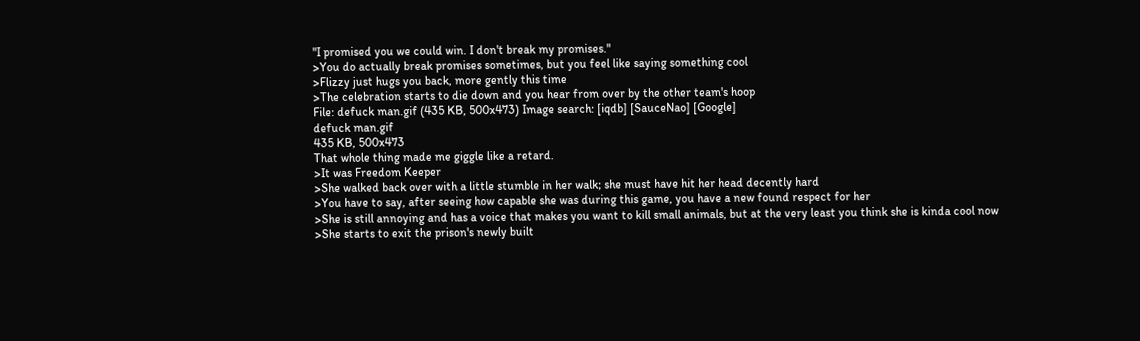"I promised you we could win. I don't break my promises."
>You do actually break promises sometimes, but you feel like saying something cool
>Flizzy just hugs you back, more gently this time
>The celebration starts to die down and you hear from over by the other team's hoop
File: defuck man.gif (435 KB, 500x473) Image search: [iqdb] [SauceNao] [Google]
defuck man.gif
435 KB, 500x473
That whole thing made me giggle like a retard.
>It was Freedom Keeper
>She walked back over with a little stumble in her walk; she must have hit her head decently hard
>You have to say, after seeing how capable she was during this game, you have a new found respect for her
>She is still annoying and has a voice that makes you want to kill small animals, but at the very least you think she is kinda cool now
>She starts to exit the prison's newly built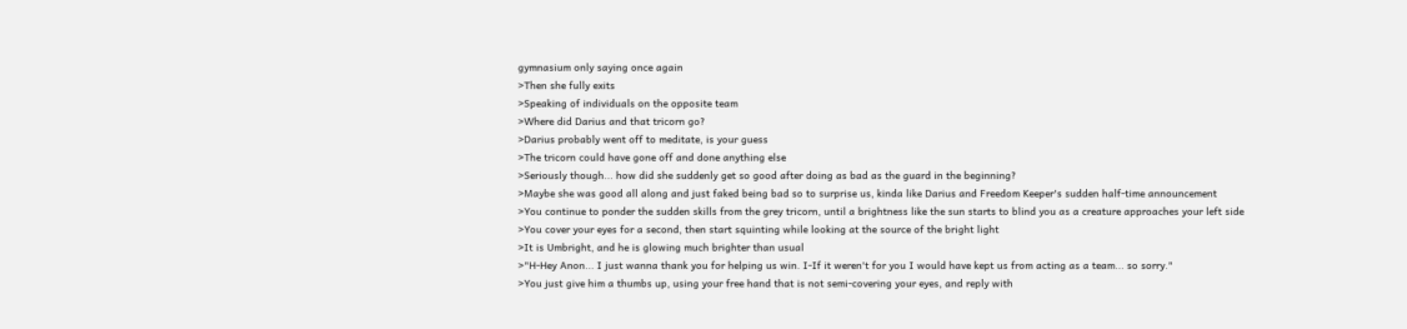gymnasium only saying once again
>Then she fully exits
>Speaking of individuals on the opposite team
>Where did Darius and that tricorn go?
>Darius probably went off to meditate, is your guess
>The tricorn could have gone off and done anything else
>Seriously though... how did she suddenly get so good after doing as bad as the guard in the beginning?
>Maybe she was good all along and just faked being bad so to surprise us, kinda like Darius and Freedom Keeper's sudden half-time announcement
>You continue to ponder the sudden skills from the grey tricorn, until a brightness like the sun starts to blind you as a creature approaches your left side
>You cover your eyes for a second, then start squinting while looking at the source of the bright light
>It is Umbright, and he is glowing much brighter than usual
>"H-Hey Anon... I just wanna thank you for helping us win. I-If it weren't for you I would have kept us from acting as a team... so sorry."
>You just give him a thumbs up, using your free hand that is not semi-covering your eyes, and reply with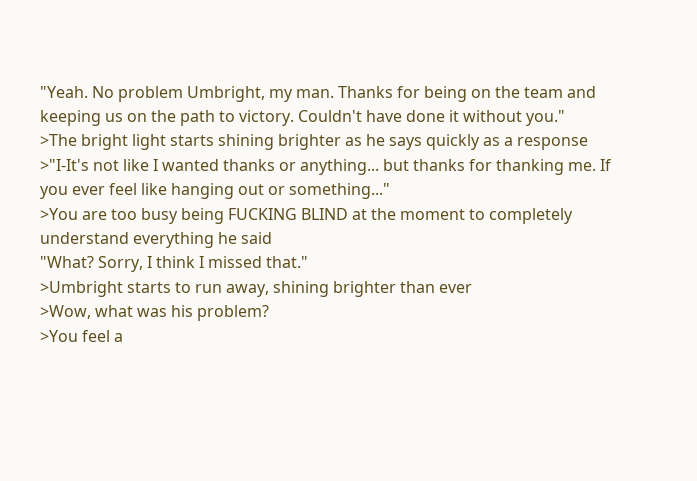"Yeah. No problem Umbright, my man. Thanks for being on the team and keeping us on the path to victory. Couldn't have done it without you."
>The bright light starts shining brighter as he says quickly as a response
>"I-It's not like I wanted thanks or anything... but thanks for thanking me. If you ever feel like hanging out or something..."
>You are too busy being FUCKING BLIND at the moment to completely understand everything he said
"What? Sorry, I think I missed that."
>Umbright starts to run away, shining brighter than ever
>Wow, what was his problem?
>You feel a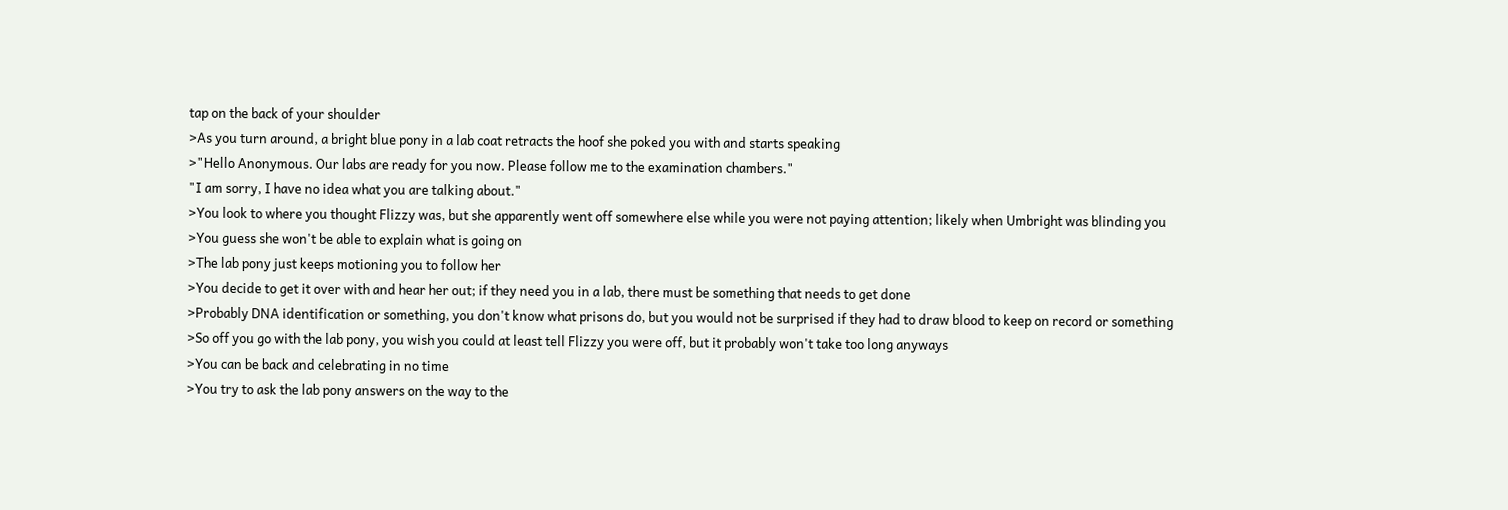tap on the back of your shoulder
>As you turn around, a bright blue pony in a lab coat retracts the hoof she poked you with and starts speaking
>"Hello Anonymous. Our labs are ready for you now. Please follow me to the examination chambers."
"I am sorry, I have no idea what you are talking about."
>You look to where you thought Flizzy was, but she apparently went off somewhere else while you were not paying attention; likely when Umbright was blinding you
>You guess she won't be able to explain what is going on
>The lab pony just keeps motioning you to follow her
>You decide to get it over with and hear her out; if they need you in a lab, there must be something that needs to get done
>Probably DNA identification or something, you don't know what prisons do, but you would not be surprised if they had to draw blood to keep on record or something
>So off you go with the lab pony, you wish you could at least tell Flizzy you were off, but it probably won't take too long anyways
>You can be back and celebrating in no time
>You try to ask the lab pony answers on the way to the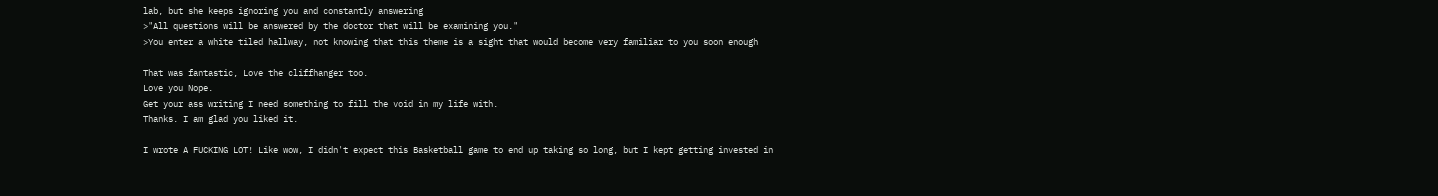lab, but she keeps ignoring you and constantly answering
>"All questions will be answered by the doctor that will be examining you."
>You enter a white tiled hallway, not knowing that this theme is a sight that would become very familiar to you soon enough

That was fantastic, Love the cliffhanger too.
Love you Nope.
Get your ass writing I need something to fill the void in my life with.
Thanks. I am glad you liked it.

I wrote A FUCKING LOT! Like wow, I didn't expect this Basketball game to end up taking so long, but I kept getting invested in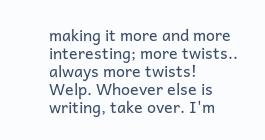making it more and more interesting; more twists.. always more twists!
Welp. Whoever else is writing, take over. I'm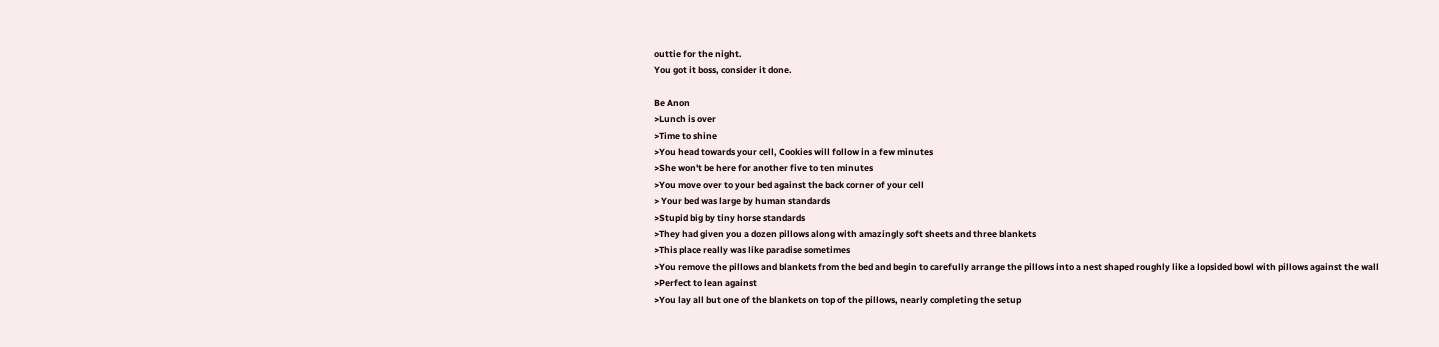outtie for the night.
You got it boss, consider it done.

Be Anon
>Lunch is over
>Time to shine
>You head towards your cell, Cookies will follow in a few minutes
>She won't be here for another five to ten minutes
>You move over to your bed against the back corner of your cell
> Your bed was large by human standards
>Stupid big by tiny horse standards
>They had given you a dozen pillows along with amazingly soft sheets and three blankets
>This place really was like paradise sometimes
>You remove the pillows and blankets from the bed and begin to carefully arrange the pillows into a nest shaped roughly like a lopsided bowl with pillows against the wall
>Perfect to lean against
>You lay all but one of the blankets on top of the pillows, nearly completing the setup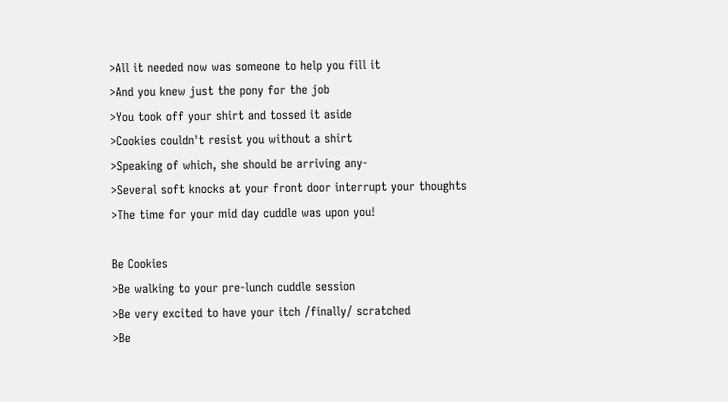>All it needed now was someone to help you fill it
>And you knew just the pony for the job
>You took off your shirt and tossed it aside
>Cookies couldn't resist you without a shirt
>Speaking of which, she should be arriving any-
>Several soft knocks at your front door interrupt your thoughts
>The time for your mid day cuddle was upon you!

Be Cookies
>Be walking to your pre-lunch cuddle session
>Be very excited to have your itch /finally/ scratched
>Be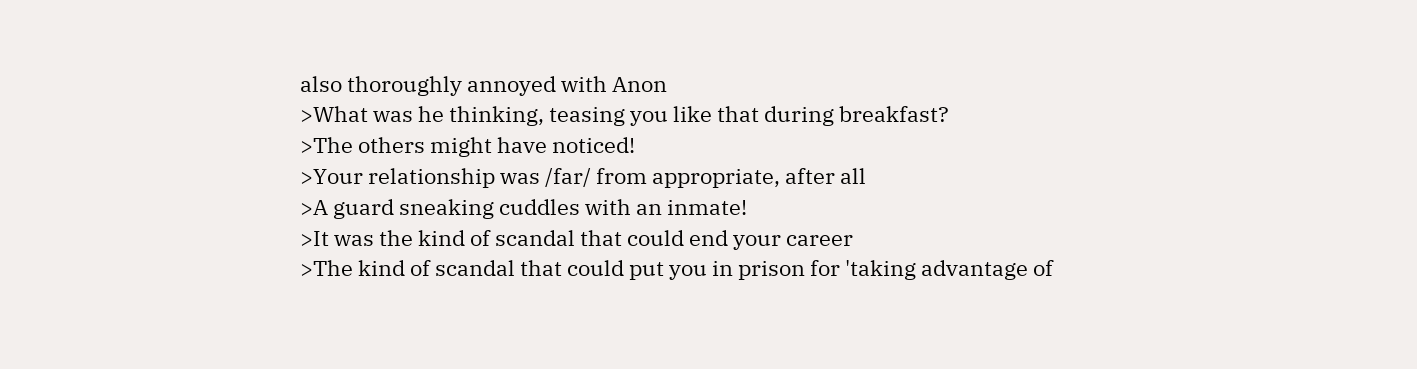also thoroughly annoyed with Anon
>What was he thinking, teasing you like that during breakfast?
>The others might have noticed!
>Your relationship was /far/ from appropriate, after all
>A guard sneaking cuddles with an inmate!
>It was the kind of scandal that could end your career
>The kind of scandal that could put you in prison for 'taking advantage of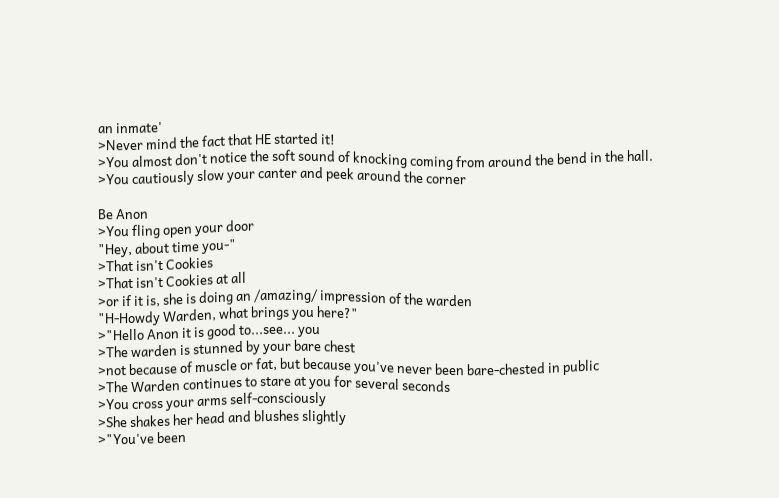an inmate'
>Never mind the fact that HE started it!
>You almost don't notice the soft sound of knocking coming from around the bend in the hall.
>You cautiously slow your canter and peek around the corner

Be Anon
>You fling open your door
"Hey, about time you-"
>That isn't Cookies
>That isn't Cookies at all
>or if it is, she is doing an /amazing/ impression of the warden
"H-Howdy Warden, what brings you here?"
>"Hello Anon it is good to...see... you
>The warden is stunned by your bare chest
>not because of muscle or fat, but because you've never been bare-chested in public
>The Warden continues to stare at you for several seconds
>You cross your arms self-consciously
>She shakes her head and blushes slightly
>"You've been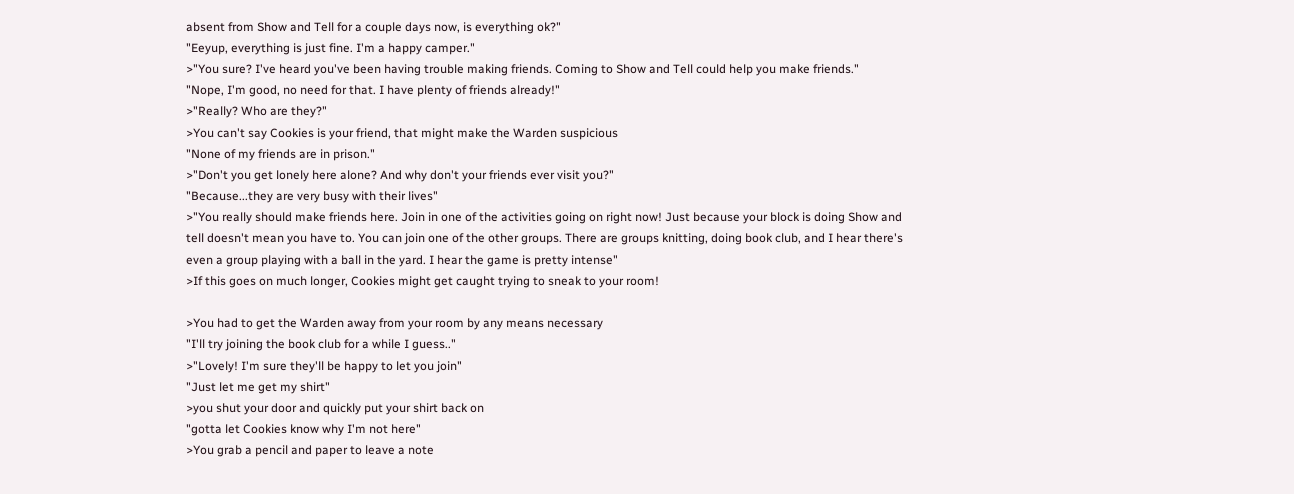absent from Show and Tell for a couple days now, is everything ok?"
"Eeyup, everything is just fine. I'm a happy camper."
>"You sure? I've heard you've been having trouble making friends. Coming to Show and Tell could help you make friends."
"Nope, I'm good, no need for that. I have plenty of friends already!"
>"Really? Who are they?"
>You can't say Cookies is your friend, that might make the Warden suspicious
"None of my friends are in prison."
>"Don't you get lonely here alone? And why don't your friends ever visit you?"
"Because...they are very busy with their lives"
>"You really should make friends here. Join in one of the activities going on right now! Just because your block is doing Show and tell doesn't mean you have to. You can join one of the other groups. There are groups knitting, doing book club, and I hear there's even a group playing with a ball in the yard. I hear the game is pretty intense"
>If this goes on much longer, Cookies might get caught trying to sneak to your room!

>You had to get the Warden away from your room by any means necessary
"I'll try joining the book club for a while I guess.."
>"Lovely! I'm sure they'll be happy to let you join"
"Just let me get my shirt"
>you shut your door and quickly put your shirt back on
"gotta let Cookies know why I'm not here"
>You grab a pencil and paper to leave a note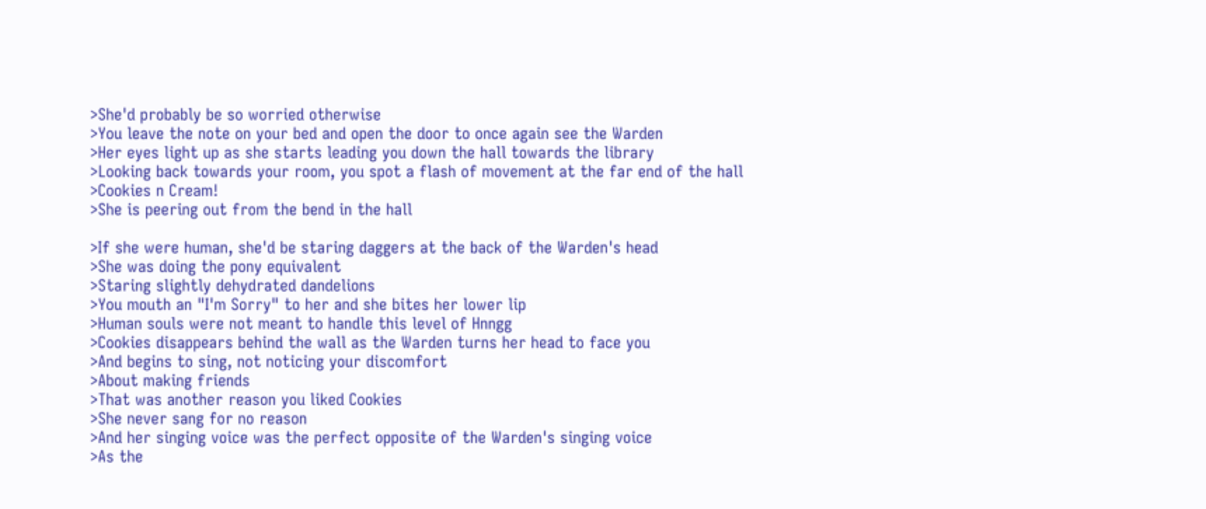>She'd probably be so worried otherwise
>You leave the note on your bed and open the door to once again see the Warden
>Her eyes light up as she starts leading you down the hall towards the library
>Looking back towards your room, you spot a flash of movement at the far end of the hall
>Cookies n Cream!
>She is peering out from the bend in the hall

>If she were human, she'd be staring daggers at the back of the Warden's head
>She was doing the pony equivalent
>Staring slightly dehydrated dandelions
>You mouth an "I'm Sorry" to her and she bites her lower lip
>Human souls were not meant to handle this level of Hnngg
>Cookies disappears behind the wall as the Warden turns her head to face you
>And begins to sing, not noticing your discomfort
>About making friends
>That was another reason you liked Cookies
>She never sang for no reason
>And her singing voice was the perfect opposite of the Warden's singing voice
>As the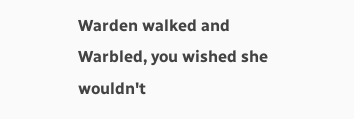Warden walked and Warbled, you wished she wouldn't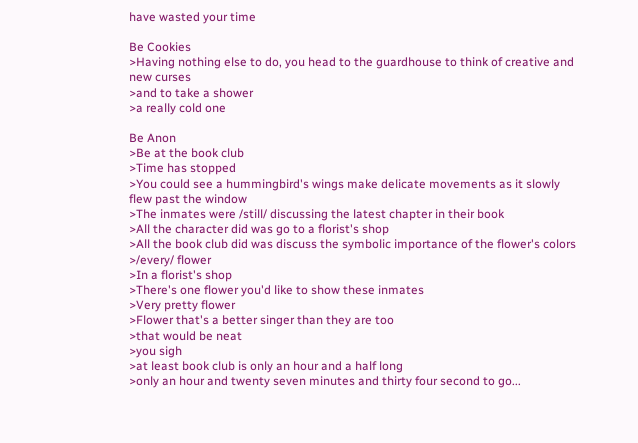have wasted your time

Be Cookies
>Having nothing else to do, you head to the guardhouse to think of creative and new curses
>and to take a shower
>a really cold one

Be Anon
>Be at the book club
>Time has stopped
>You could see a hummingbird's wings make delicate movements as it slowly flew past the window
>The inmates were /still/ discussing the latest chapter in their book
>All the character did was go to a florist's shop
>All the book club did was discuss the symbolic importance of the flower's colors
>/every/ flower
>In a florist's shop
>There's one flower you'd like to show these inmates
>Very pretty flower
>Flower that's a better singer than they are too
>that would be neat
>you sigh
>at least book club is only an hour and a half long
>only an hour and twenty seven minutes and thirty four second to go...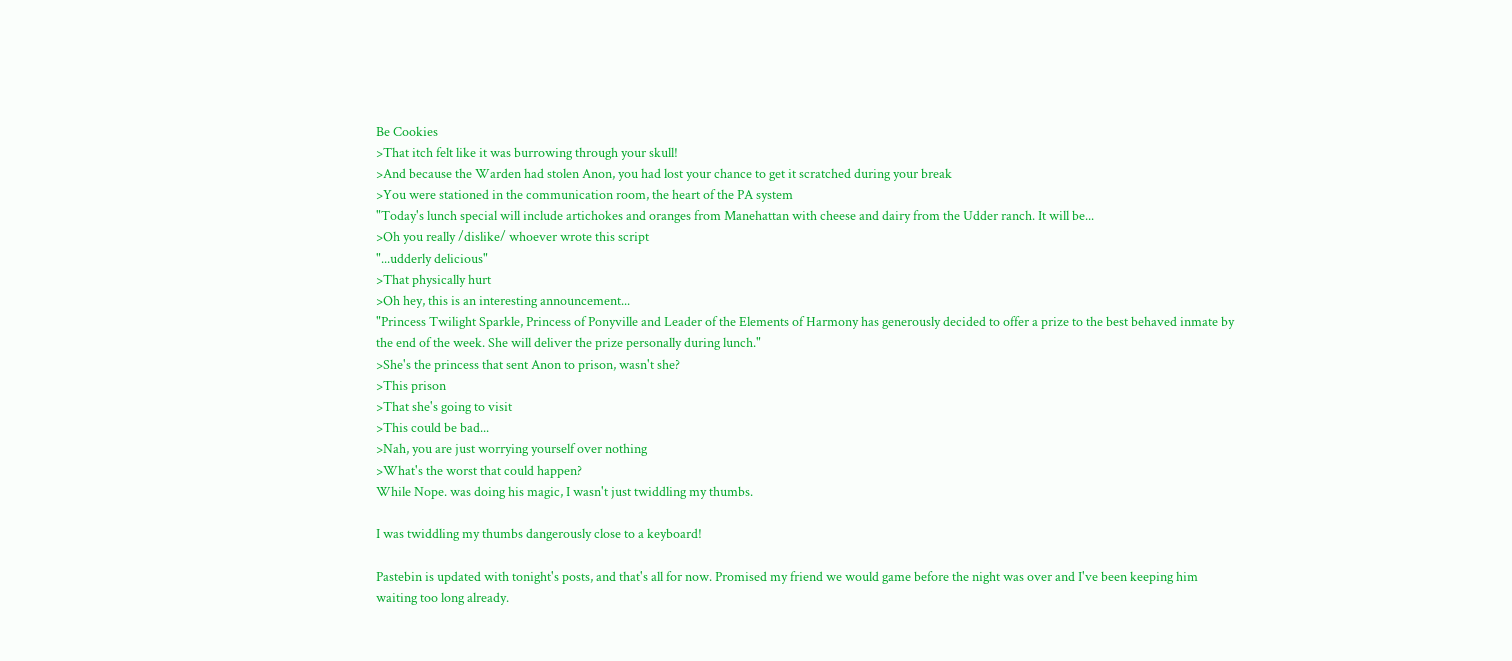Be Cookies
>That itch felt like it was burrowing through your skull!
>And because the Warden had stolen Anon, you had lost your chance to get it scratched during your break
>You were stationed in the communication room, the heart of the PA system
"Today's lunch special will include artichokes and oranges from Manehattan with cheese and dairy from the Udder ranch. It will be...
>Oh you really /dislike/ whoever wrote this script
"...udderly delicious"
>That physically hurt
>Oh hey, this is an interesting announcement...
"Princess Twilight Sparkle, Princess of Ponyville and Leader of the Elements of Harmony has generously decided to offer a prize to the best behaved inmate by the end of the week. She will deliver the prize personally during lunch."
>She's the princess that sent Anon to prison, wasn't she?
>This prison
>That she's going to visit
>This could be bad...
>Nah, you are just worrying yourself over nothing
>What's the worst that could happen?
While Nope. was doing his magic, I wasn't just twiddling my thumbs.

I was twiddling my thumbs dangerously close to a keyboard!

Pastebin is updated with tonight's posts, and that's all for now. Promised my friend we would game before the night was over and I've been keeping him waiting too long already.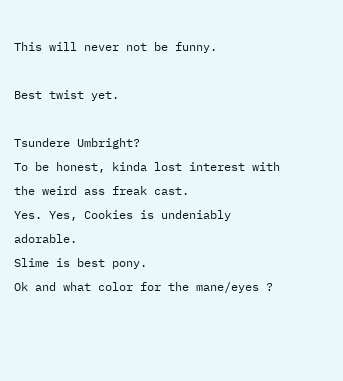This will never not be funny.

Best twist yet.

Tsundere Umbright?
To be honest, kinda lost interest with the weird ass freak cast.
Yes. Yes, Cookies is undeniably adorable.
Slime is best pony.
Ok and what color for the mane/eyes ?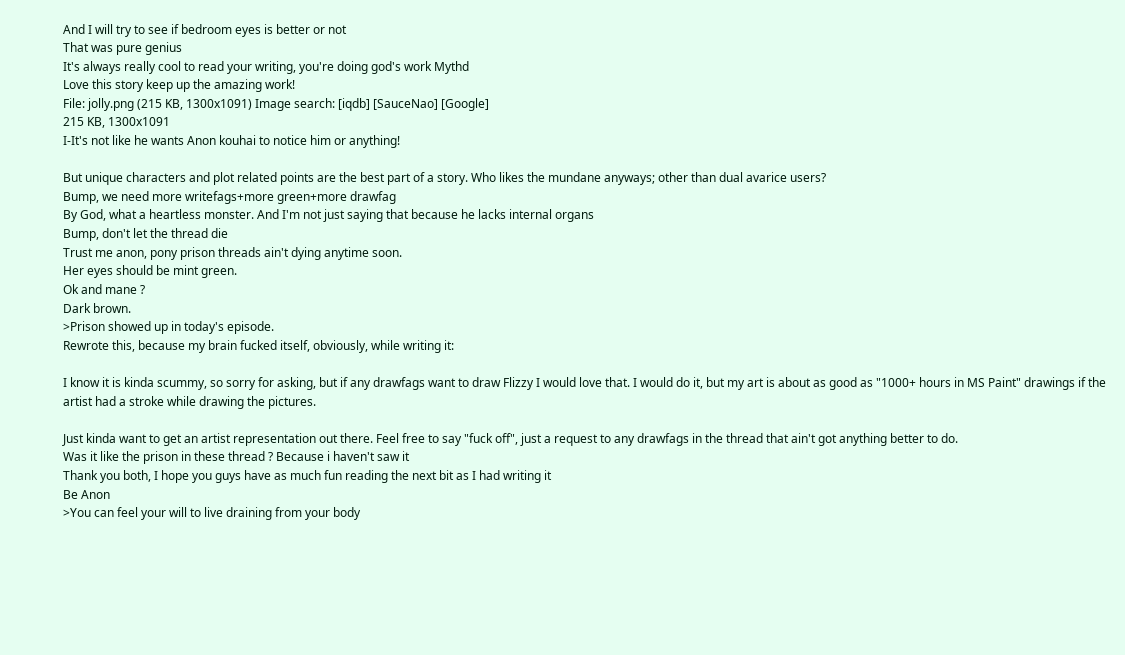And I will try to see if bedroom eyes is better or not
That was pure genius
It's always really cool to read your writing, you're doing god's work Mythd
Love this story keep up the amazing work!
File: jolly.png (215 KB, 1300x1091) Image search: [iqdb] [SauceNao] [Google]
215 KB, 1300x1091
I-It's not like he wants Anon kouhai to notice him or anything!

But unique characters and plot related points are the best part of a story. Who likes the mundane anyways; other than dual avarice users?
Bump, we need more writefags+more green+more drawfag
By God, what a heartless monster. And I'm not just saying that because he lacks internal organs
Bump, don't let the thread die
Trust me anon, pony prison threads ain't dying anytime soon.
Her eyes should be mint green.
Ok and mane ?
Dark brown.
>Prison showed up in today's episode.
Rewrote this, because my brain fucked itself, obviously, while writing it:

I know it is kinda scummy, so sorry for asking, but if any drawfags want to draw Flizzy I would love that. I would do it, but my art is about as good as "1000+ hours in MS Paint" drawings if the artist had a stroke while drawing the pictures.

Just kinda want to get an artist representation out there. Feel free to say "fuck off", just a request to any drawfags in the thread that ain't got anything better to do.
Was it like the prison in these thread ? Because i haven't saw it
Thank you both, I hope you guys have as much fun reading the next bit as I had writing it
Be Anon
>You can feel your will to live draining from your body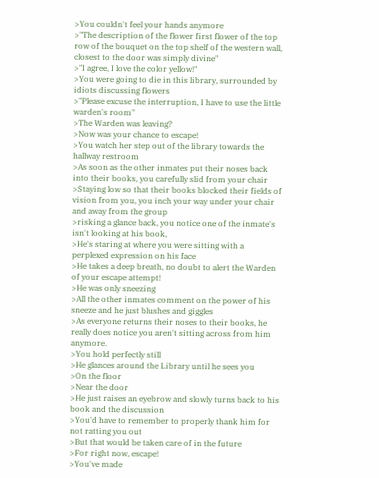>You couldn't feel your hands anymore
>"The description of the flower first flower of the top row of the bouquet on the top shelf of the western wall, closest to the door was simply divine"
>"I agree, I love the color yellow!"
>You were going to die in this library, surrounded by idiots discussing flowers
>"Please excuse the interruption, I have to use the little warden's room"
>The Warden was leaving?
>Now was your chance to escape!
>You watch her step out of the library towards the hallway restroom
>As soon as the other inmates put their noses back into their books, you carefully slid from your chair
>Staying low so that their books blocked their fields of vision from you, you inch your way under your chair and away from the group
>risking a glance back, you notice one of the inmate's isn't looking at his book,
>He's staring at where you were sitting with a perplexed expression on his face
>He takes a deep breath, no doubt to alert the Warden of your escape attempt!
>He was only sneezing
>All the other inmates comment on the power of his sneeze and he just blushes and giggles
>As everyone returns their noses to their books, he really does notice you aren't sitting across from him anymore.
>You hold perfectly still
>He glances around the Library until he sees you
>On the floor
>Near the door
>He just raises an eyebrow and slowly turns back to his book and the discussion
>You'd have to remember to properly thank him for not ratting you out
>But that would be taken care of in the future
>For right now, escape!
>You've made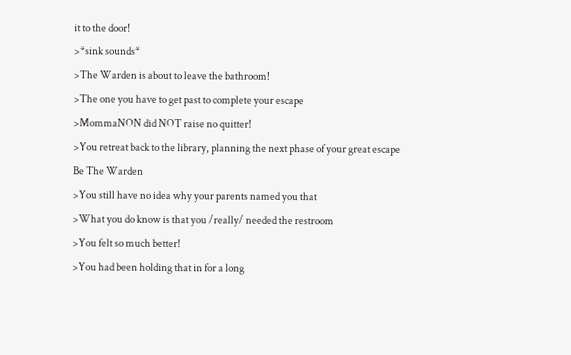it to the door!
>*sink sounds*
>The Warden is about to leave the bathroom!
>The one you have to get past to complete your escape
>MommaNON did NOT raise no quitter!
>You retreat back to the library, planning the next phase of your great escape
Be The Warden
>You still have no idea why your parents named you that
>What you do know is that you /really/ needed the restroom
>You felt so much better!
>You had been holding that in for a long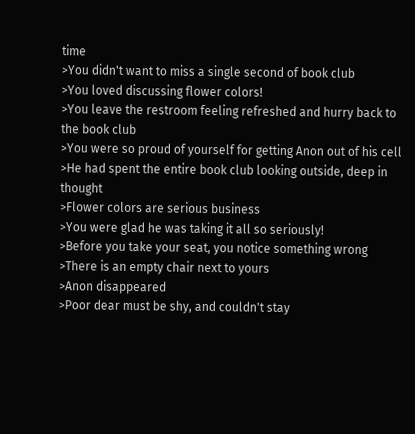time
>You didn't want to miss a single second of book club
>You loved discussing flower colors!
>You leave the restroom feeling refreshed and hurry back to the book club
>You were so proud of yourself for getting Anon out of his cell
>He had spent the entire book club looking outside, deep in thought
>Flower colors are serious business
>You were glad he was taking it all so seriously!
>Before you take your seat, you notice something wrong
>There is an empty chair next to yours
>Anon disappeared
>Poor dear must be shy, and couldn't stay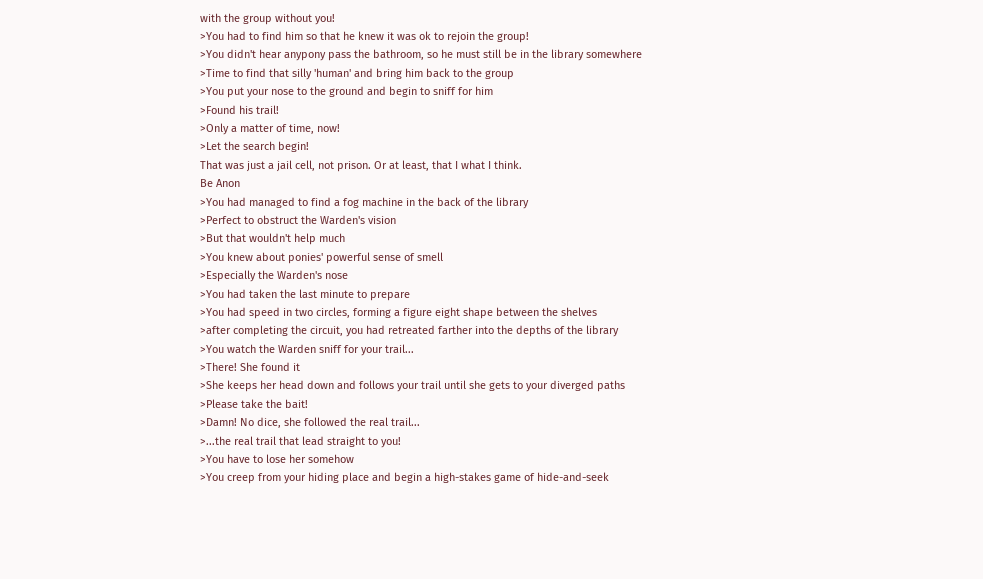with the group without you!
>You had to find him so that he knew it was ok to rejoin the group!
>You didn't hear anypony pass the bathroom, so he must still be in the library somewhere
>Time to find that silly 'human' and bring him back to the group
>You put your nose to the ground and begin to sniff for him
>Found his trail!
>Only a matter of time, now!
>Let the search begin!
That was just a jail cell, not prison. Or at least, that I what I think.
Be Anon
>You had managed to find a fog machine in the back of the library
>Perfect to obstruct the Warden's vision
>But that wouldn't help much
>You knew about ponies' powerful sense of smell
>Especially the Warden's nose
>You had taken the last minute to prepare
>You had speed in two circles, forming a figure eight shape between the shelves
>after completing the circuit, you had retreated farther into the depths of the library
>You watch the Warden sniff for your trail...
>There! She found it
>She keeps her head down and follows your trail until she gets to your diverged paths
>Please take the bait!
>Damn! No dice, she followed the real trail...
>...the real trail that lead straight to you!
>You have to lose her somehow
>You creep from your hiding place and begin a high-stakes game of hide-and-seek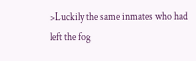>Luckily the same inmates who had left the fog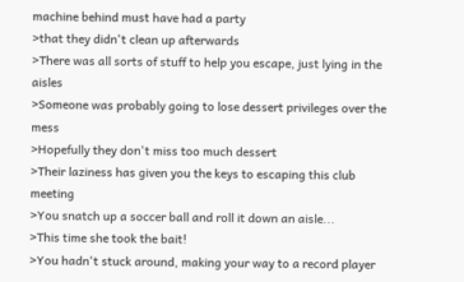machine behind must have had a party
>that they didn't clean up afterwards
>There was all sorts of stuff to help you escape, just lying in the aisles
>Someone was probably going to lose dessert privileges over the mess
>Hopefully they don't miss too much dessert
>Their laziness has given you the keys to escaping this club meeting
>You snatch up a soccer ball and roll it down an aisle...
>This time she took the bait!
>You hadn't stuck around, making your way to a record player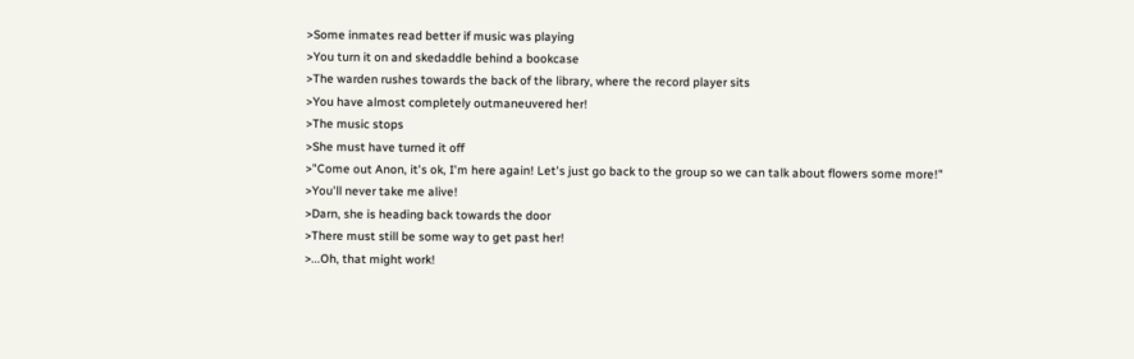>Some inmates read better if music was playing
>You turn it on and skedaddle behind a bookcase
>The warden rushes towards the back of the library, where the record player sits
>You have almost completely outmaneuvered her!
>The music stops
>She must have turned it off
>"Come out Anon, it's ok, I'm here again! Let's just go back to the group so we can talk about flowers some more!"
>You'll never take me alive!
>Darn, she is heading back towards the door
>There must still be some way to get past her!
>...Oh, that might work!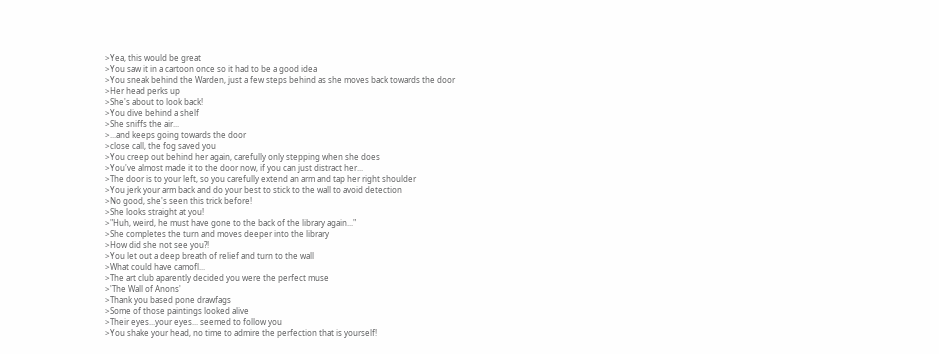>Yea, this would be great
>You saw it in a cartoon once so it had to be a good idea
>You sneak behind the Warden, just a few steps behind as she moves back towards the door
>Her head perks up
>She's about to look back!
>You dive behind a shelf
>She sniffs the air...
>...and keeps going towards the door
>close call, the fog saved you
>You creep out behind her again, carefully only stepping when she does
>You've almost made it to the door now, if you can just distract her...
>The door is to your left, so you carefully extend an arm and tap her right shoulder
>You jerk your arm back and do your best to stick to the wall to avoid detection
>No good, she's seen this trick before!
>She looks straight at you!
>"Huh, weird, he must have gone to the back of the library again..."
>She completes the turn and moves deeper into the library
>How did she not see you?!
>You let out a deep breath of relief and turn to the wall
>What could have camofl...
>The art club aparently decided you were the perfect muse
>'The Wall of Anons'
>Thank you based pone drawfags
>Some of those paintings looked alive
>Their eyes...your eyes... seemed to follow you
>You shake your head, no time to admire the perfection that is yourself!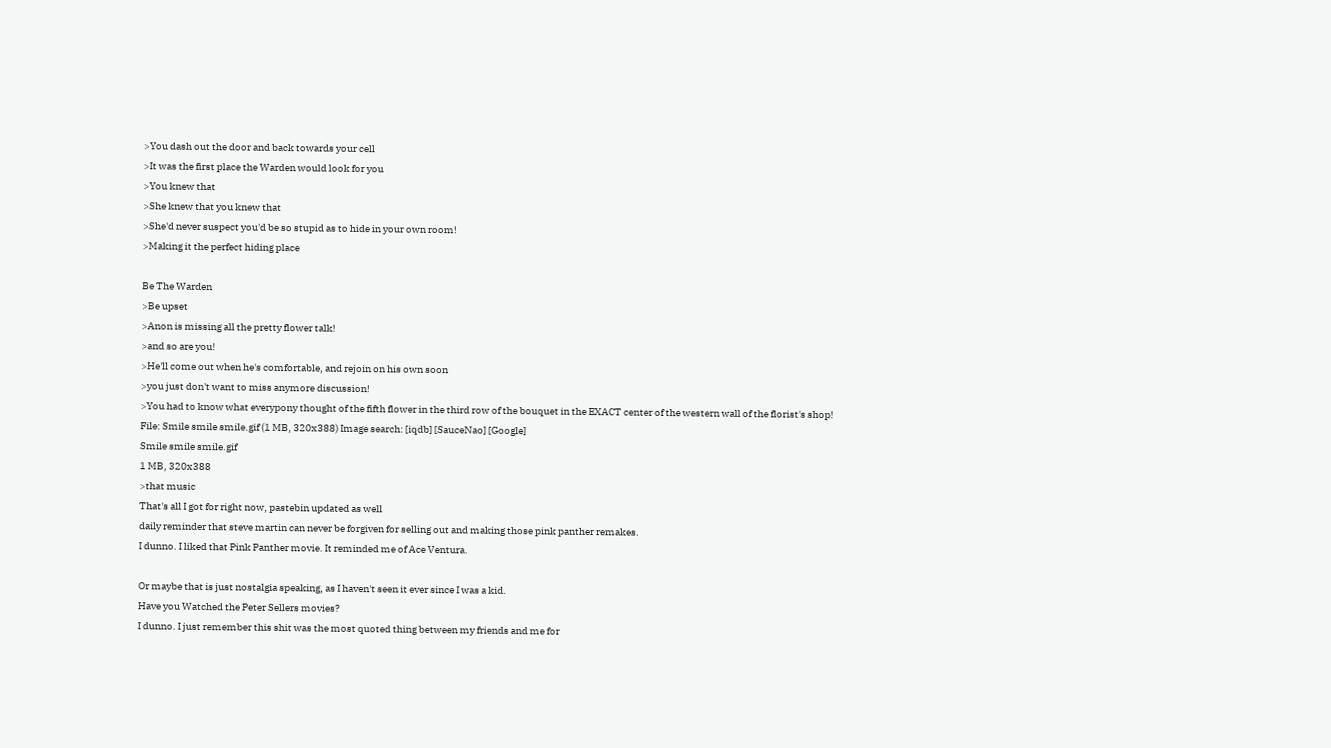>You dash out the door and back towards your cell
>It was the first place the Warden would look for you
>You knew that
>She knew that you knew that
>She'd never suspect you'd be so stupid as to hide in your own room!
>Making it the perfect hiding place

Be The Warden
>Be upset
>Anon is missing all the pretty flower talk!
>and so are you!
>He'll come out when he's comfortable, and rejoin on his own soon
>you just don't want to miss anymore discussion!
>You had to know what everypony thought of the fifth flower in the third row of the bouquet in the EXACT center of the western wall of the florist's shop!
File: Smile smile smile.gif (1 MB, 320x388) Image search: [iqdb] [SauceNao] [Google]
Smile smile smile.gif
1 MB, 320x388
>that music
That's all I got for right now, pastebin updated as well
daily reminder that steve martin can never be forgiven for selling out and making those pink panther remakes.
I dunno. I liked that Pink Panther movie. It reminded me of Ace Ventura.

Or maybe that is just nostalgia speaking, as I haven't seen it ever since I was a kid.
Have you Watched the Peter Sellers movies?
I dunno. I just remember this shit was the most quoted thing between my friends and me for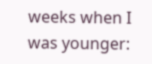weeks when I was younger: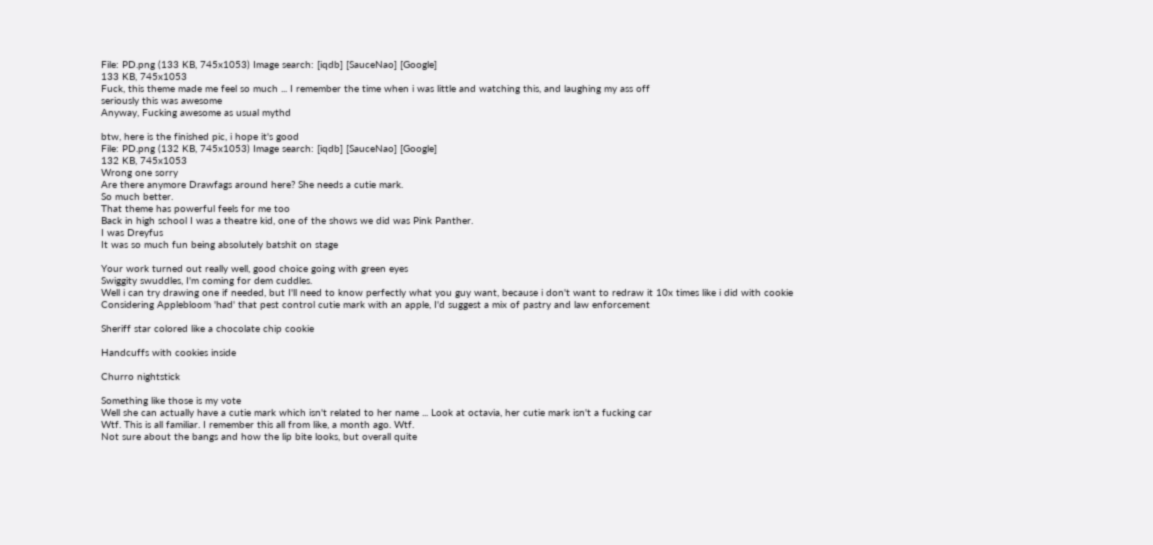File: PD.png (133 KB, 745x1053) Image search: [iqdb] [SauceNao] [Google]
133 KB, 745x1053
Fuck, this theme made me feel so much ... I remember the time when i was little and watching this, and laughing my ass off
seriously this was awesome
Anyway, Fucking awesome as usual mythd

btw, here is the finished pic, i hope it's good
File: PD.png (132 KB, 745x1053) Image search: [iqdb] [SauceNao] [Google]
132 KB, 745x1053
Wrong one sorry
Are there anymore Drawfags around here? She needs a cutie mark.
So much better.
That theme has powerful feels for me too
Back in high school I was a theatre kid, one of the shows we did was Pink Panther.
I was Dreyfus
It was so much fun being absolutely batshit on stage

Your work turned out really well, good choice going with green eyes
Swiggity swuddles, I'm coming for dem cuddles.
Well i can try drawing one if needed, but I'll need to know perfectly what you guy want, because i don't want to redraw it 10x times like i did with cookie
Considering Applebloom 'had' that pest control cutie mark with an apple, I'd suggest a mix of pastry and law enforcement

Sheriff star colored like a chocolate chip cookie

Handcuffs with cookies inside

Churro nightstick

Something like those is my vote
Well she can actually have a cutie mark which isn't related to her name ... Look at octavia, her cutie mark isn't a fucking car
Wtf. This is all familiar. I remember this all from like, a month ago. Wtf.
Not sure about the bangs and how the lip bite looks, but overall quite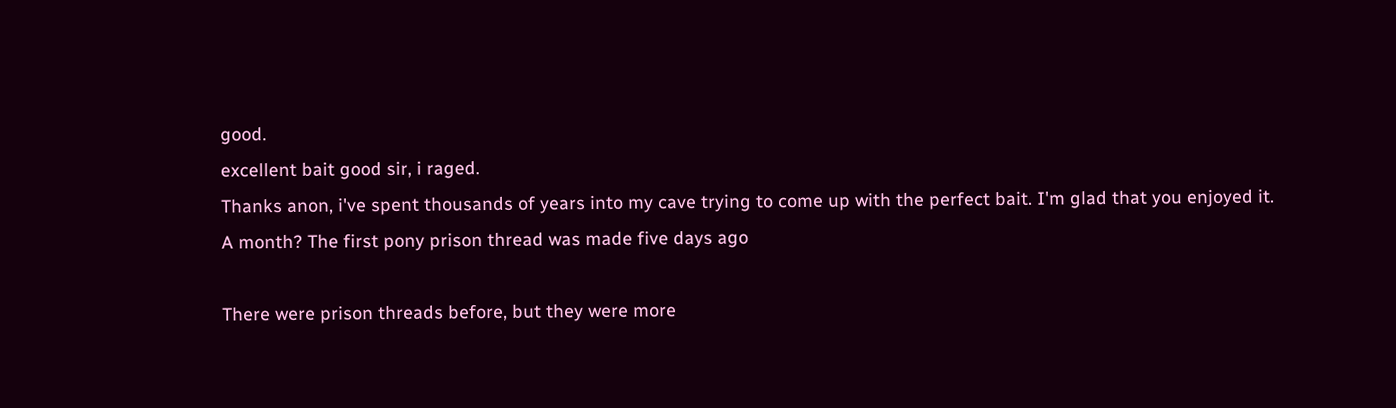good.
excellent bait good sir, i raged.
Thanks anon, i've spent thousands of years into my cave trying to come up with the perfect bait. I'm glad that you enjoyed it.
A month? The first pony prison thread was made five days ago

There were prison threads before, but they were more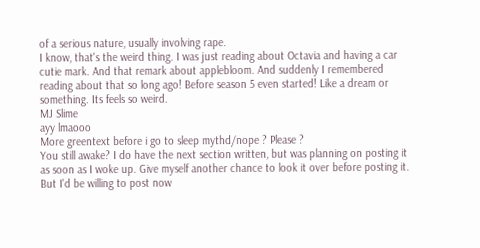of a serious nature, usually involving rape.
I know, that's the weird thing. I was just reading about Octavia and having a car cutie mark. And that remark about applebloom. And suddenly I remembered reading about that so long ago! Before season 5 even started! Like a dream or something. Its feels so weird.
MJ Slime
ayy lmaooo
More greentext before i go to sleep mythd/nope ? Please ?
You still awake? I do have the next section written, but was planning on posting it as soon as I woke up. Give myself another chance to look it over before posting it. But I'd be willing to post now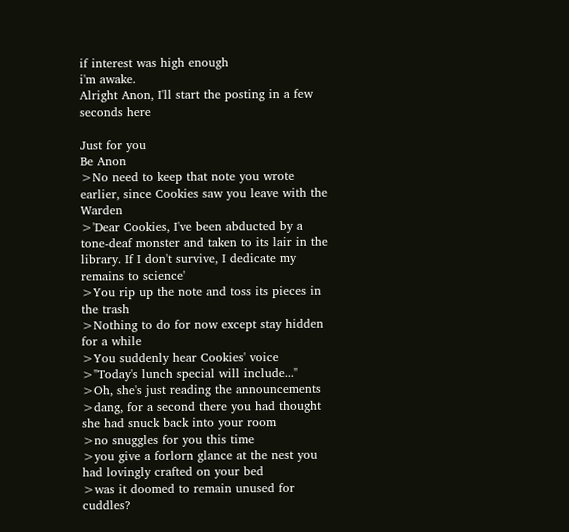if interest was high enough
i'm awake.
Alright Anon, I'll start the posting in a few seconds here

Just for you
Be Anon
>No need to keep that note you wrote earlier, since Cookies saw you leave with the Warden
>'Dear Cookies, I've been abducted by a tone-deaf monster and taken to its lair in the library. If I don't survive, I dedicate my remains to science'
>You rip up the note and toss its pieces in the trash
>Nothing to do for now except stay hidden for a while
>You suddenly hear Cookies' voice
>"Today's lunch special will include..."
>Oh, she's just reading the announcements
>dang, for a second there you had thought she had snuck back into your room
>no snuggles for you this time
>you give a forlorn glance at the nest you had lovingly crafted on your bed
>was it doomed to remain unused for cuddles?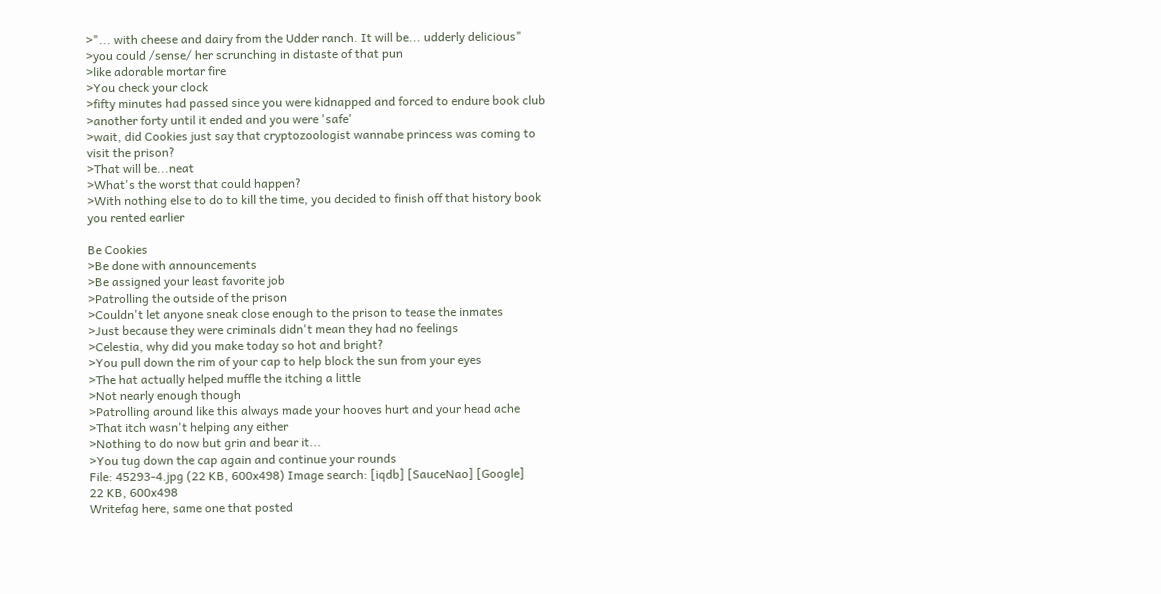>"... with cheese and dairy from the Udder ranch. It will be... udderly delicious"
>you could /sense/ her scrunching in distaste of that pun
>like adorable mortar fire
>You check your clock
>fifty minutes had passed since you were kidnapped and forced to endure book club
>another forty until it ended and you were 'safe'
>wait, did Cookies just say that cryptozoologist wannabe princess was coming to visit the prison?
>That will be...neat
>What's the worst that could happen?
>With nothing else to do to kill the time, you decided to finish off that history book you rented earlier

Be Cookies
>Be done with announcements
>Be assigned your least favorite job
>Patrolling the outside of the prison
>Couldn't let anyone sneak close enough to the prison to tease the inmates
>Just because they were criminals didn't mean they had no feelings
>Celestia, why did you make today so hot and bright?
>You pull down the rim of your cap to help block the sun from your eyes
>The hat actually helped muffle the itching a little
>Not nearly enough though
>Patrolling around like this always made your hooves hurt and your head ache
>That itch wasn't helping any either
>Nothing to do now but grin and bear it...
>You tug down the cap again and continue your rounds
File: 45293-4.jpg (22 KB, 600x498) Image search: [iqdb] [SauceNao] [Google]
22 KB, 600x498
Writefag here, same one that posted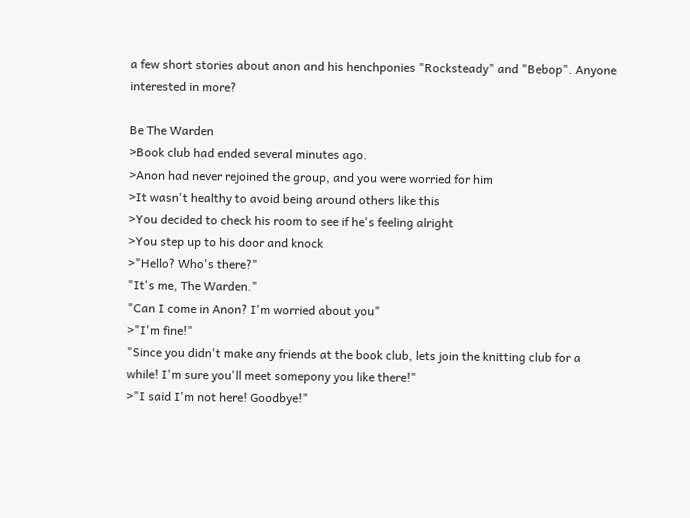a few short stories about anon and his henchponies "Rocksteady" and "Bebop". Anyone interested in more?

Be The Warden
>Book club had ended several minutes ago.
>Anon had never rejoined the group, and you were worried for him
>It wasn't healthy to avoid being around others like this
>You decided to check his room to see if he's feeling alright
>You step up to his door and knock
>"Hello? Who's there?"
"It's me, The Warden."
"Can I come in Anon? I'm worried about you"
>"I'm fine!"
"Since you didn't make any friends at the book club, lets join the knitting club for a while! I'm sure you'll meet somepony you like there!"
>"I said I'm not here! Goodbye!"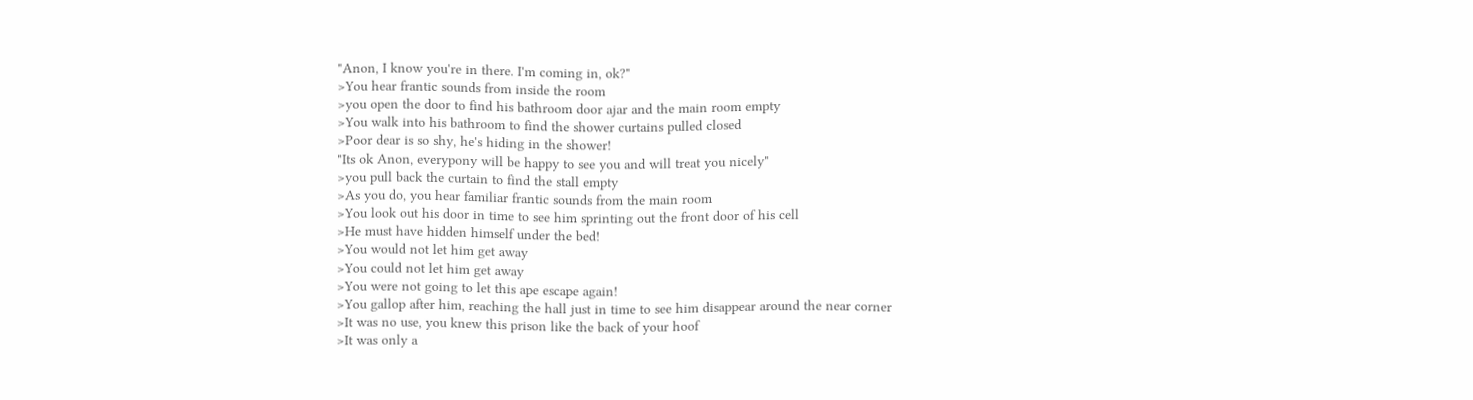"Anon, I know you're in there. I'm coming in, ok?"
>You hear frantic sounds from inside the room
>you open the door to find his bathroom door ajar and the main room empty
>You walk into his bathroom to find the shower curtains pulled closed
>Poor dear is so shy, he's hiding in the shower!
"Its ok Anon, everypony will be happy to see you and will treat you nicely"
>you pull back the curtain to find the stall empty
>As you do, you hear familiar frantic sounds from the main room
>You look out his door in time to see him sprinting out the front door of his cell
>He must have hidden himself under the bed!
>You would not let him get away
>You could not let him get away
>You were not going to let this ape escape again!
>You gallop after him, reaching the hall just in time to see him disappear around the near corner
>It was no use, you knew this prison like the back of your hoof
>It was only a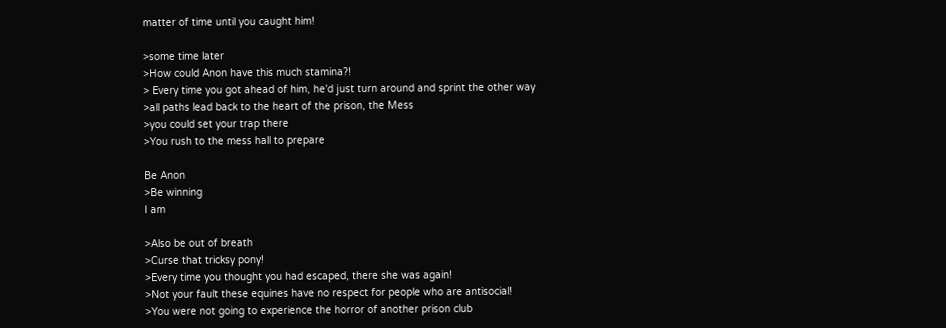matter of time until you caught him!

>some time later
>How could Anon have this much stamina?!
> Every time you got ahead of him, he'd just turn around and sprint the other way
>all paths lead back to the heart of the prison, the Mess
>you could set your trap there
>You rush to the mess hall to prepare

Be Anon
>Be winning
I am

>Also be out of breath
>Curse that tricksy pony!
>Every time you thought you had escaped, there she was again!
>Not your fault these equines have no respect for people who are antisocial!
>You were not going to experience the horror of another prison club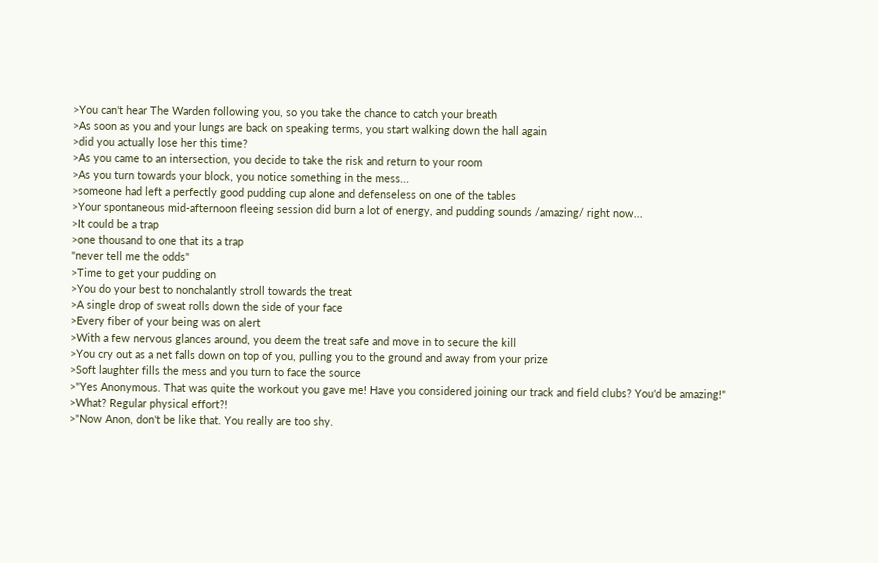>You can't hear The Warden following you, so you take the chance to catch your breath
>As soon as you and your lungs are back on speaking terms, you start walking down the hall again
>did you actually lose her this time?
>As you came to an intersection, you decide to take the risk and return to your room
>As you turn towards your block, you notice something in the mess...
>someone had left a perfectly good pudding cup alone and defenseless on one of the tables
>Your spontaneous mid-afternoon fleeing session did burn a lot of energy, and pudding sounds /amazing/ right now...
>It could be a trap
>one thousand to one that its a trap
"never tell me the odds"
>Time to get your pudding on
>You do your best to nonchalantly stroll towards the treat
>A single drop of sweat rolls down the side of your face
>Every fiber of your being was on alert
>With a few nervous glances around, you deem the treat safe and move in to secure the kill
>You cry out as a net falls down on top of you, pulling you to the ground and away from your prize
>Soft laughter fills the mess and you turn to face the source
>"Yes Anonymous. That was quite the workout you gave me! Have you considered joining our track and field clubs? You'd be amazing!"
>What? Regular physical effort?!
>"Now Anon, don't be like that. You really are too shy.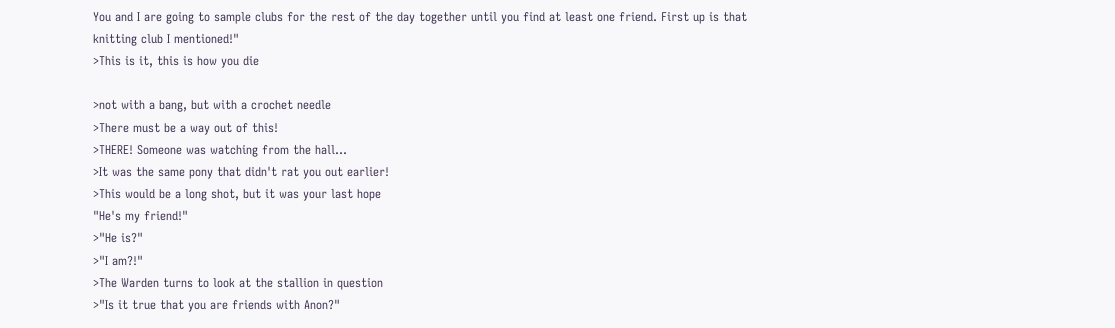You and I are going to sample clubs for the rest of the day together until you find at least one friend. First up is that knitting club I mentioned!"
>This is it, this is how you die

>not with a bang, but with a crochet needle
>There must be a way out of this!
>THERE! Someone was watching from the hall...
>It was the same pony that didn't rat you out earlier!
>This would be a long shot, but it was your last hope
"He's my friend!"
>"He is?"
>"I am?!"
>The Warden turns to look at the stallion in question
>"Is it true that you are friends with Anon?"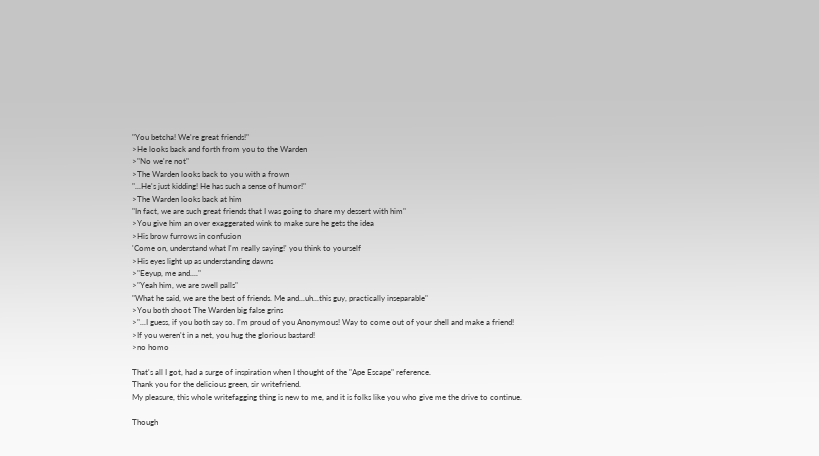"You betcha! We're great friends!"
>He looks back and forth from you to the Warden
>"No we're not"
>The Warden looks back to you with a frown
"...He's just kidding! He has such a sense of humor!"
>The Warden looks back at him
"In fact, we are such great friends that I was going to share my dessert with him"
>You give him an over exaggerated wink to make sure he gets the idea
>His brow furrows in confusion
'Come on, understand what I'm really saying!' you think to yourself
>His eyes light up as understanding dawns
>"Eeyup, me and...."
>"Yeah him, we are swell palls"
"What he said, we are the best of friends. Me and...uh...this guy, practically inseparable"
>You both shoot The Warden big false grins
>"...I guess, if you both say so. I'm proud of you Anonymous! Way to come out of your shell and make a friend!
>If you weren't in a net, you hug the glorious bastard!
>no homo

That's all I got, had a surge of inspiration when I thought of the "Ape Escape" reference.
Thank you for the delicious green, sir writefriend.
My pleasure, this whole writefagging thing is new to me, and it is folks like you who give me the drive to continue.

Though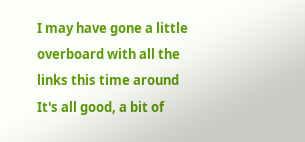I may have gone a little overboard with all the links this time around
It's all good, a bit of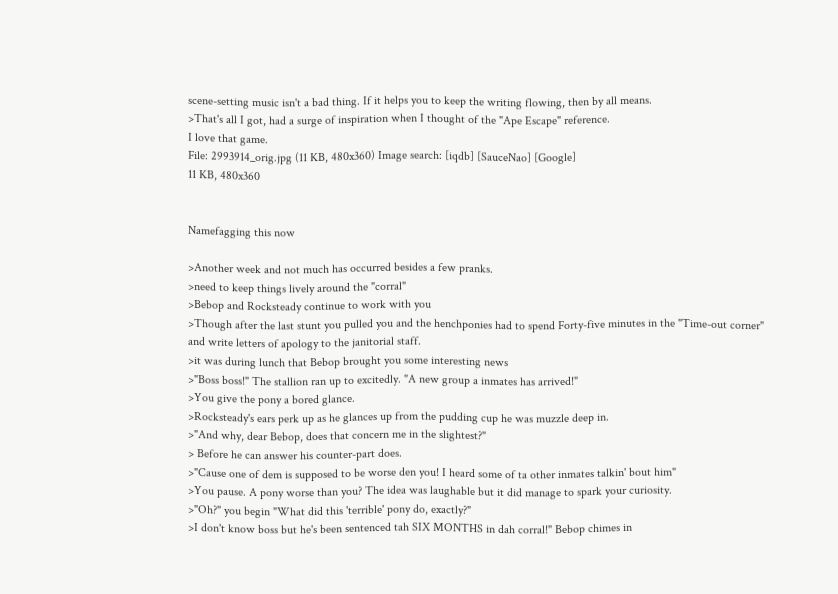scene-setting music isn't a bad thing. If it helps you to keep the writing flowing, then by all means.
>That's all I got, had a surge of inspiration when I thought of the "Ape Escape" reference.
I love that game.
File: 2993914_orig.jpg (11 KB, 480x360) Image search: [iqdb] [SauceNao] [Google]
11 KB, 480x360


Namefagging this now

>Another week and not much has occurred besides a few pranks.
>need to keep things lively around the "corral"
>Bebop and Rocksteady continue to work with you
>Though after the last stunt you pulled you and the henchponies had to spend Forty-five minutes in the "Time-out corner" and write letters of apology to the janitorial staff.
>it was during lunch that Bebop brought you some interesting news
>"Boss boss!" The stallion ran up to excitedly. "A new group a inmates has arrived!"
>You give the pony a bored glance.
>Rocksteady's ears perk up as he glances up from the pudding cup he was muzzle deep in.
>"And why, dear Bebop, does that concern me in the slightest?"
> Before he can answer his counter-part does.
>"Cause one of dem is supposed to be worse den you! I heard some of ta other inmates talkin' bout him"
>You pause. A pony worse than you? The idea was laughable but it did manage to spark your curiosity.
>"Oh?" you begin "What did this 'terrible' pony do, exactly?"
>I don't know boss but he's been sentenced tah SIX MONTHS in dah corral!" Bebop chimes in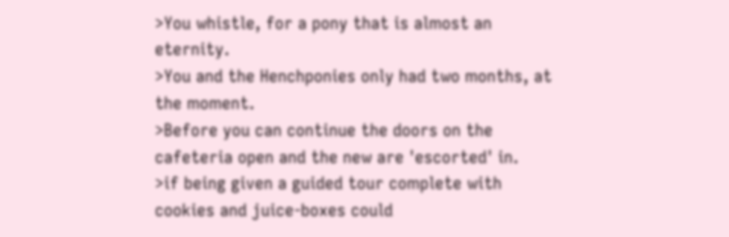>You whistle, for a pony that is almost an eternity.
>You and the Henchponies only had two months, at the moment.
>Before you can continue the doors on the cafeteria open and the new are 'escorted' in.
>if being given a guided tour complete with cookies and juice-boxes could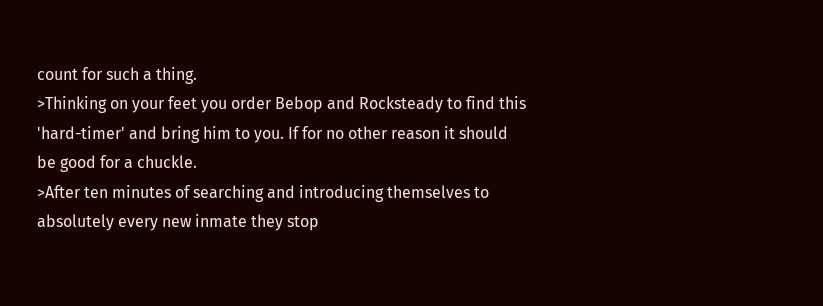count for such a thing.
>Thinking on your feet you order Bebop and Rocksteady to find this 'hard-timer' and bring him to you. If for no other reason it should be good for a chuckle.
>After ten minutes of searching and introducing themselves to absolutely every new inmate they stop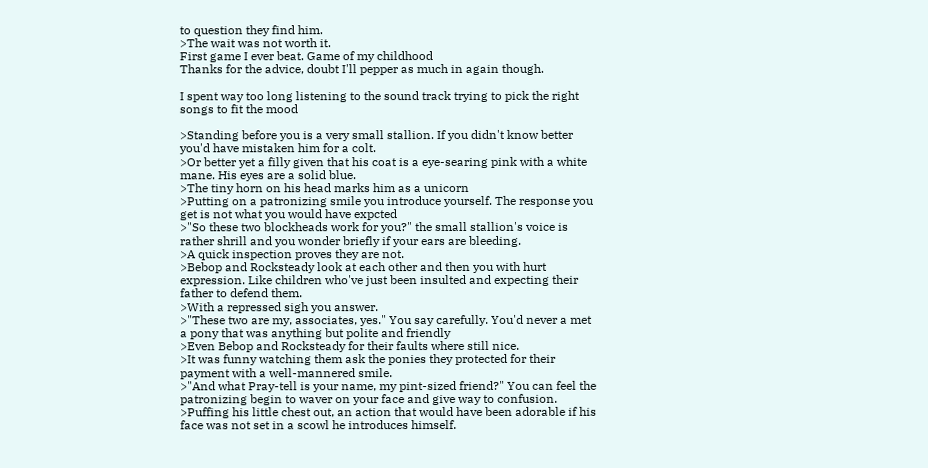to question they find him.
>The wait was not worth it.
First game I ever beat. Game of my childhood
Thanks for the advice, doubt I'll pepper as much in again though.

I spent way too long listening to the sound track trying to pick the right songs to fit the mood

>Standing before you is a very small stallion. If you didn't know better you'd have mistaken him for a colt.
>Or better yet a filly given that his coat is a eye-searing pink with a white mane. His eyes are a solid blue.
>The tiny horn on his head marks him as a unicorn
>Putting on a patronizing smile you introduce yourself. The response you get is not what you would have expcted
>"So these two blockheads work for you?" the small stallion's voice is rather shrill and you wonder briefly if your ears are bleeding.
>A quick inspection proves they are not.
>Bebop and Rocksteady look at each other and then you with hurt expression. Like children who've just been insulted and expecting their father to defend them.
>With a repressed sigh you answer.
>"These two are my, associates, yes." You say carefully. You'd never a met a pony that was anything but polite and friendly
>Even Bebop and Rocksteady for their faults where still nice.
>It was funny watching them ask the ponies they protected for their payment with a well-mannered smile.
>"And what Pray-tell is your name, my pint-sized friend?" You can feel the patronizing begin to waver on your face and give way to confusion.
>Puffing his little chest out, an action that would have been adorable if his face was not set in a scowl he introduces himself.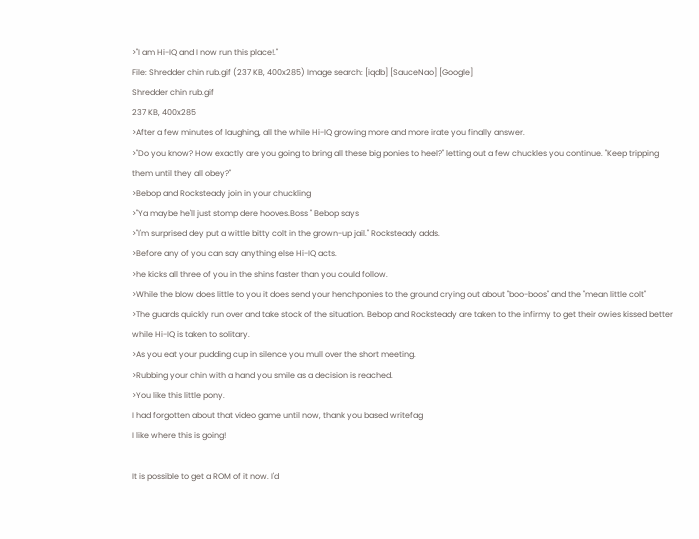>"I am Hi-IQ and I now run this place!."
File: Shredder chin rub.gif (237 KB, 400x285) Image search: [iqdb] [SauceNao] [Google]
Shredder chin rub.gif
237 KB, 400x285
>After a few minutes of laughing, all the while Hi-IQ growing more and more irate you finally answer.
>"Do you know? How exactly are you going to bring all these big ponies to heel?" letting out a few chuckles you continue. "Keep tripping them until they all obey?"
>Bebop and Rocksteady join in your chuckling
>"Ya maybe he'll just stomp dere hooves.Boss " Bebop says
>"I'm surprised dey put a wittle bitty colt in the grown-up jail." Rocksteady adds.
>Before any of you can say anything else Hi-IQ acts.
>he kicks all three of you in the shins faster than you could follow.
>While the blow does little to you it does send your henchponies to the ground crying out about "boo-boos" and the "mean little colt"
>The guards quickly run over and take stock of the situation. Bebop and Rocksteady are taken to the infirmy to get their owies kissed better while Hi-IQ is taken to solitary.
>As you eat your pudding cup in silence you mull over the short meeting.
>Rubbing your chin with a hand you smile as a decision is reached.
>You like this little pony.
I had forgotten about that video game until now, thank you based writefag
I like where this is going!

It is possible to get a ROM of it now. I'd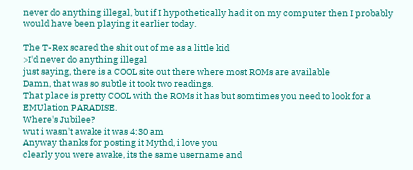never do anything illegal, but if I hypothetically had it on my computer then I probably would have been playing it earlier today.

The T-Rex scared the shit out of me as a little kid
>I'd never do anything illegal
just saying, there is a COOL site out there where most ROMs are available
Damn, that was so subtle it took two readings.
That place is pretty COOL with the ROMs it has but somtimes you need to look for a EMUlation PARADISE.
Where's Jubilee?
wut i wasn't awake it was 4:30 am
Anyway thanks for posting it Mythd, i love you
clearly you were awake, its the same username and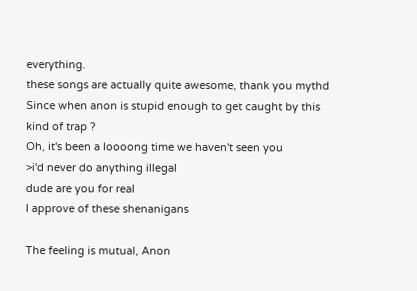everything.
these songs are actually quite awesome, thank you mythd
Since when anon is stupid enough to get caught by this kind of trap ?
Oh, it's been a loooong time we haven't seen you
>i'd never do anything illegal
dude are you for real
I approve of these shenanigans

The feeling is mutual, Anon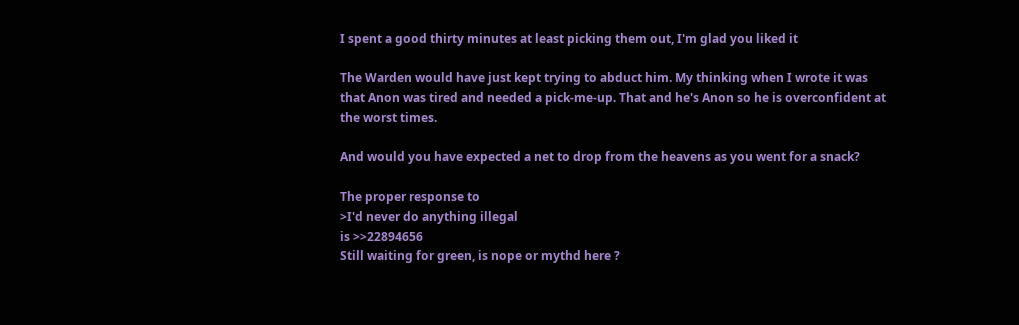I spent a good thirty minutes at least picking them out, I'm glad you liked it

The Warden would have just kept trying to abduct him. My thinking when I wrote it was that Anon was tired and needed a pick-me-up. That and he's Anon so he is overconfident at the worst times.

And would you have expected a net to drop from the heavens as you went for a snack?

The proper response to
>I'd never do anything illegal
is >>22894656
Still waiting for green, is nope or mythd here ?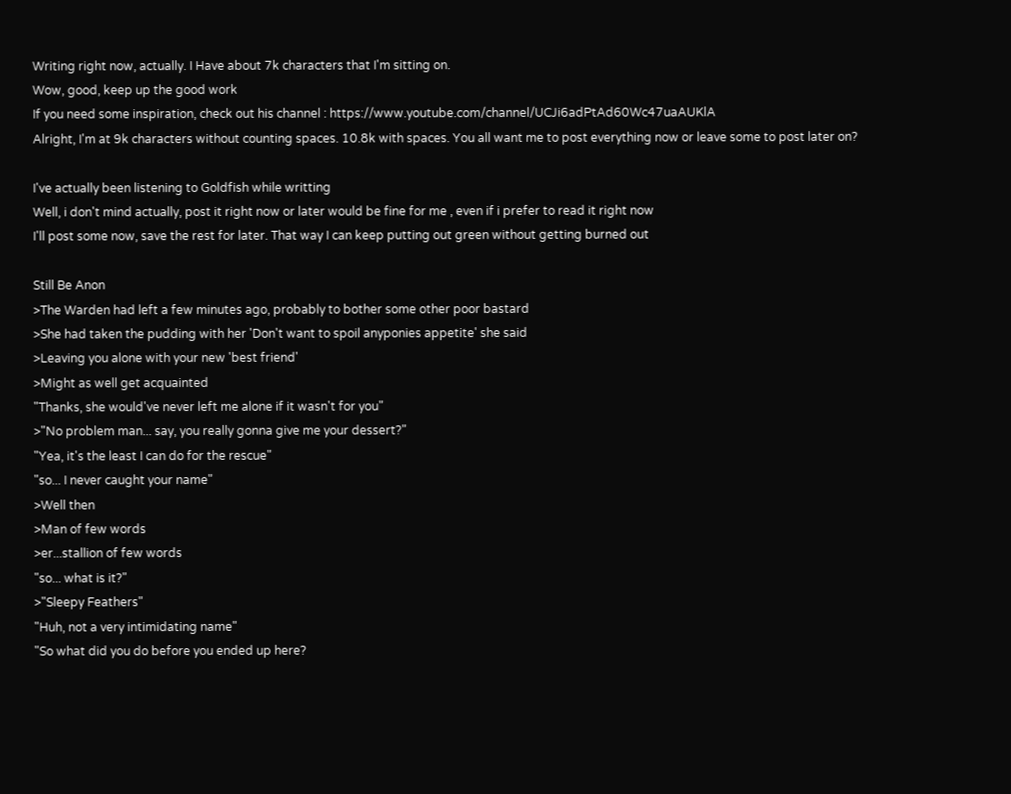Writing right now, actually. I Have about 7k characters that I'm sitting on.
Wow, good, keep up the good work
If you need some inspiration, check out his channel : https://www.youtube.com/channel/UCJi6adPtAd60Wc47uaAUKlA
Alright, I'm at 9k characters without counting spaces. 10.8k with spaces. You all want me to post everything now or leave some to post later on?

I've actually been listening to Goldfish while writting
Well, i don't mind actually, post it right now or later would be fine for me , even if i prefer to read it right now
I'll post some now, save the rest for later. That way I can keep putting out green without getting burned out

Still Be Anon
>The Warden had left a few minutes ago, probably to bother some other poor bastard
>She had taken the pudding with her 'Don't want to spoil anyponies appetite' she said
>Leaving you alone with your new 'best friend'
>Might as well get acquainted
"Thanks, she would've never left me alone if it wasn't for you"
>"No problem man... say, you really gonna give me your dessert?"
"Yea, it's the least I can do for the rescue"
"so... I never caught your name"
>Well then
>Man of few words
>er...stallion of few words
"so... what is it?"
>"Sleepy Feathers"
"Huh, not a very intimidating name"
"So what did you do before you ended up here?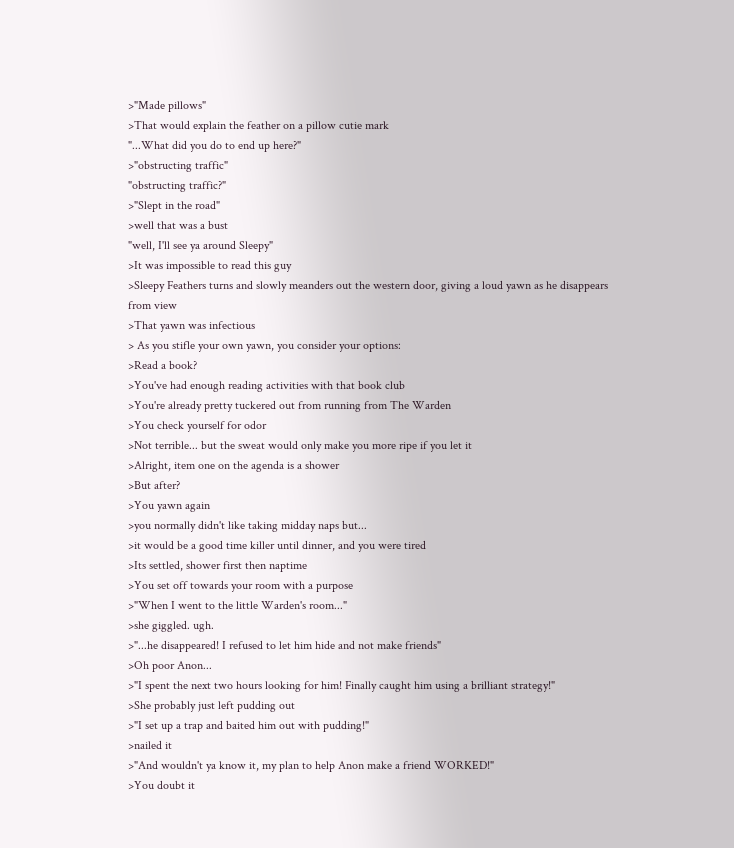>"Made pillows"
>That would explain the feather on a pillow cutie mark
"...What did you do to end up here?"
>"obstructing traffic"
"obstructing traffic?"
>"Slept in the road"
>well that was a bust
"well, I'll see ya around Sleepy"
>It was impossible to read this guy
>Sleepy Feathers turns and slowly meanders out the western door, giving a loud yawn as he disappears from view
>That yawn was infectious
> As you stifle your own yawn, you consider your options:
>Read a book?
>You've had enough reading activities with that book club
>You're already pretty tuckered out from running from The Warden
>You check yourself for odor
>Not terrible... but the sweat would only make you more ripe if you let it
>Alright, item one on the agenda is a shower
>But after?
>You yawn again
>you normally didn't like taking midday naps but...
>it would be a good time killer until dinner, and you were tired
>Its settled, shower first then naptime
>You set off towards your room with a purpose
>"When I went to the little Warden's room..."
>she giggled. ugh.
>"...he disappeared! I refused to let him hide and not make friends"
>Oh poor Anon...
>"I spent the next two hours looking for him! Finally caught him using a brilliant strategy!"
>She probably just left pudding out
>"I set up a trap and baited him out with pudding!"
>nailed it
>"And wouldn't ya know it, my plan to help Anon make a friend WORKED!"
>You doubt it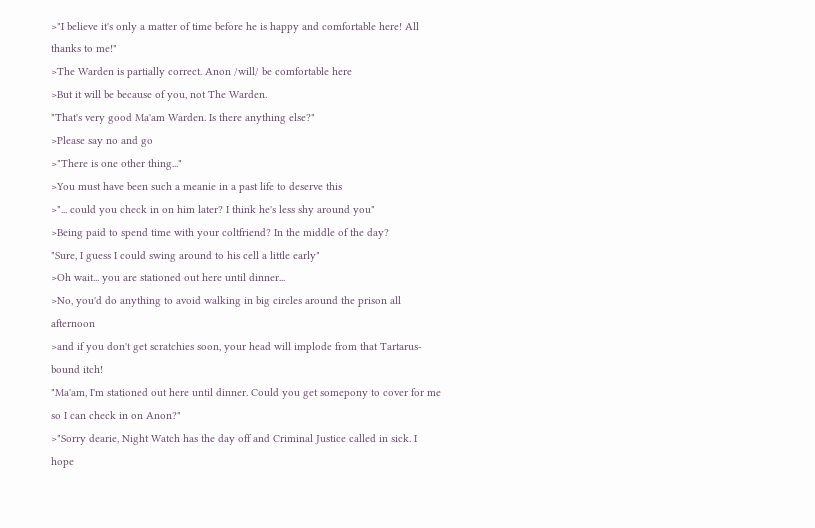>"I believe it's only a matter of time before he is happy and comfortable here! All thanks to me!"
>The Warden is partially correct. Anon /will/ be comfortable here
>But it will be because of you, not The Warden.
"That's very good Ma'am Warden. Is there anything else?"
>Please say no and go
>"There is one other thing..."
>You must have been such a meanie in a past life to deserve this
>"... could you check in on him later? I think he's less shy around you"
>Being paid to spend time with your coltfriend? In the middle of the day?
"Sure, I guess I could swing around to his cell a little early"
>Oh wait... you are stationed out here until dinner...
>No, you'd do anything to avoid walking in big circles around the prison all afternoon
>and if you don't get scratchies soon, your head will implode from that Tartarus-bound itch!
"Ma'am, I'm stationed out here until dinner. Could you get somepony to cover for me so I can check in on Anon?"
>"Sorry dearie, Night Watch has the day off and Criminal Justice called in sick. I hope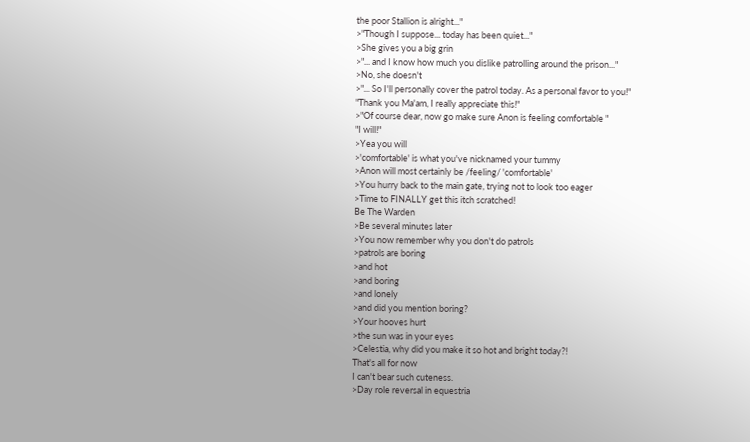the poor Stallion is alright..."
>"Though I suppose... today has been quiet..."
>She gives you a big grin
>"... and I know how much you dislike patrolling around the prison..."
>No, she doesn't
>"... So I'll personally cover the patrol today. As a personal favor to you!"
"Thank you Ma'am, I really appreciate this!"
>"Of course dear, now go make sure Anon is feeling comfortable "
"I will!"
>Yea you will
>'comfortable' is what you've nicknamed your tummy
>Anon will most certainly be /feeling/ 'comfortable'
>You hurry back to the main gate, trying not to look too eager
>Time to FINALLY get this itch scratched!
Be The Warden
>Be several minutes later
>You now remember why you don't do patrols
>patrols are boring
>and hot
>and boring
>and lonely
>and did you mention boring?
>Your hooves hurt
>the sun was in your eyes
>Celestia, why did you make it so hot and bright today?!
That's all for now
I can't bear such cuteness.
>Day role reversal in equestria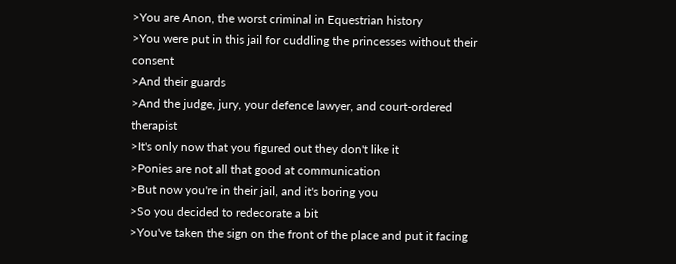>You are Anon, the worst criminal in Equestrian history
>You were put in this jail for cuddling the princesses without their consent
>And their guards
>And the judge, jury, your defence lawyer, and court-ordered therapist
>It's only now that you figured out they don't like it
>Ponies are not all that good at communication
>But now you're in their jail, and it's boring you
>So you decided to redecorate a bit
>You've taken the sign on the front of the place and put it facing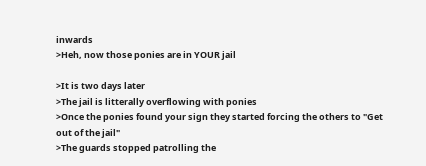inwards
>Heh, now those ponies are in YOUR jail

>It is two days later
>The jail is litterally overflowing with ponies
>Once the ponies found your sign they started forcing the others to "Get out of the jail"
>The guards stopped patrolling the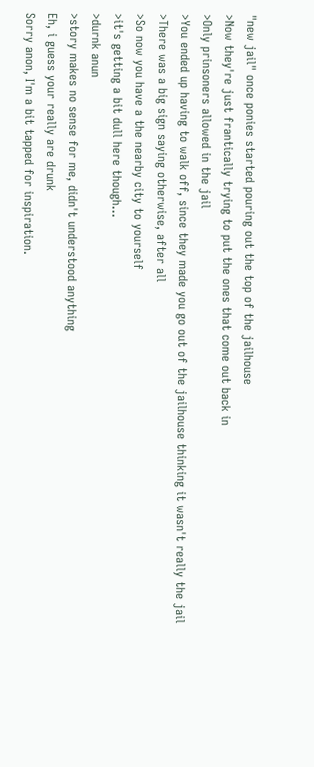"new jail" once ponies started pouring out the top of the jailhouse
>Now they're just frantically trying to put the ones that come out back in
>Only prinsoners allowed in the jail
>You ended up having to walk off, since they made you go out of the jailhouse thinking it wasn't really the jail
>There was a big sign saying otherwise, after all
>So now you have a the nearby city to yourself
>it's getting a bit dull here though...
>durnk anun
>story makes no sense for me, didn't understood anything
Eh, i guess your really are drunk
Sorry anon, I'm a bit tapped for inspiration.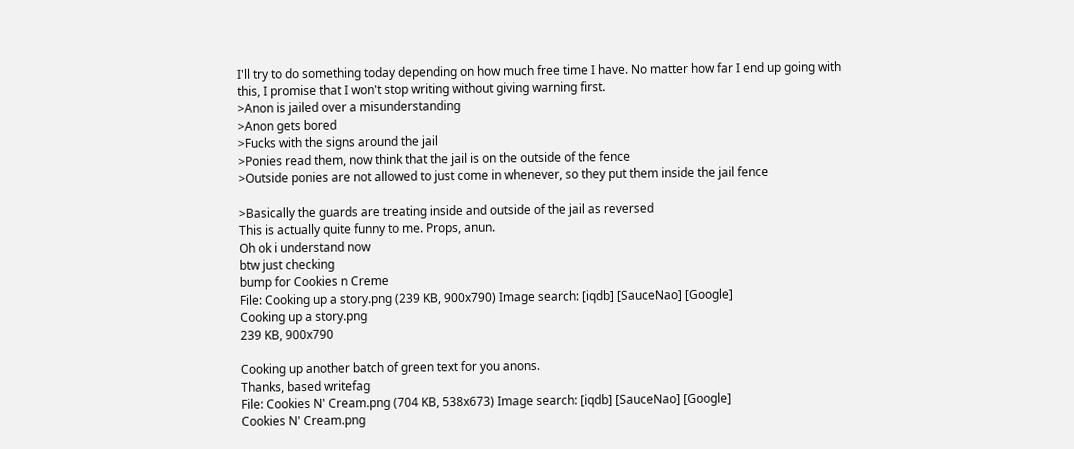I'll try to do something today depending on how much free time I have. No matter how far I end up going with this, I promise that I won't stop writing without giving warning first.
>Anon is jailed over a misunderstanding
>Anon gets bored
>Fucks with the signs around the jail
>Ponies read them, now think that the jail is on the outside of the fence
>Outside ponies are not allowed to just come in whenever, so they put them inside the jail fence

>Basically the guards are treating inside and outside of the jail as reversed
This is actually quite funny to me. Props, anun.
Oh ok i understand now
btw just checking
bump for Cookies n Creme
File: Cooking up a story.png (239 KB, 900x790) Image search: [iqdb] [SauceNao] [Google]
Cooking up a story.png
239 KB, 900x790

Cooking up another batch of green text for you anons.
Thanks, based writefag
File: Cookies N' Cream.png (704 KB, 538x673) Image search: [iqdb] [SauceNao] [Google]
Cookies N' Cream.png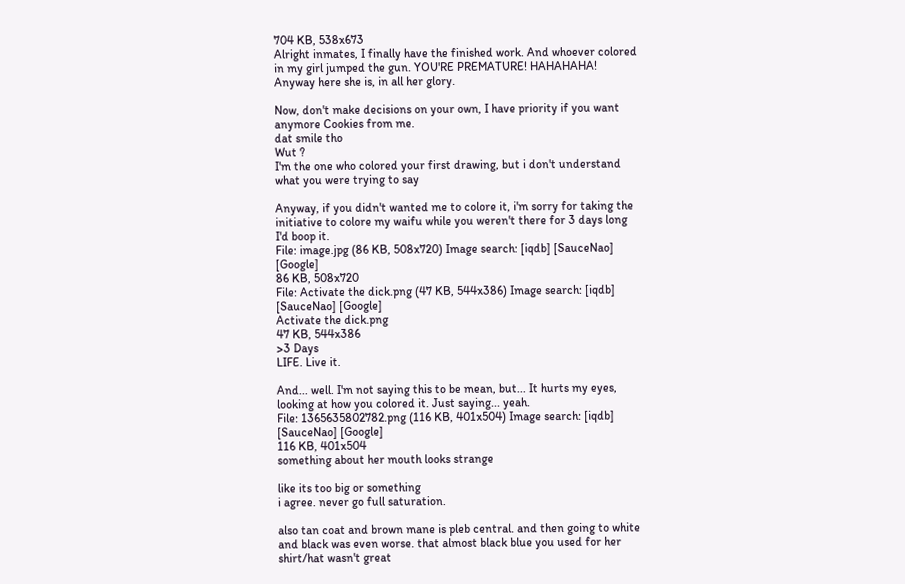704 KB, 538x673
Alright inmates, I finally have the finished work. And whoever colored in my girl jumped the gun. YOU'RE PREMATURE! HAHAHAHA! Anyway here she is, in all her glory.

Now, don't make decisions on your own, I have priority if you want anymore Cookies from me.
dat smile tho
Wut ?
I'm the one who colored your first drawing, but i don't understand what you were trying to say

Anyway, if you didn't wanted me to colore it, i'm sorry for taking the initiative to colore my waifu while you weren't there for 3 days long
I'd boop it.
File: image.jpg (86 KB, 508x720) Image search: [iqdb] [SauceNao] [Google]
86 KB, 508x720
File: Activate the dick.png (47 KB, 544x386) Image search: [iqdb] [SauceNao] [Google]
Activate the dick.png
47 KB, 544x386
>3 Days
LIFE. Live it.

And... well. I'm not saying this to be mean, but... It hurts my eyes, looking at how you colored it. Just saying... yeah.
File: 1365635802782.png (116 KB, 401x504) Image search: [iqdb] [SauceNao] [Google]
116 KB, 401x504
something about her mouth looks strange

like its too big or something
i agree. never go full saturation.

also tan coat and brown mane is pleb central. and then going to white and black was even worse. that almost black blue you used for her shirt/hat wasn't great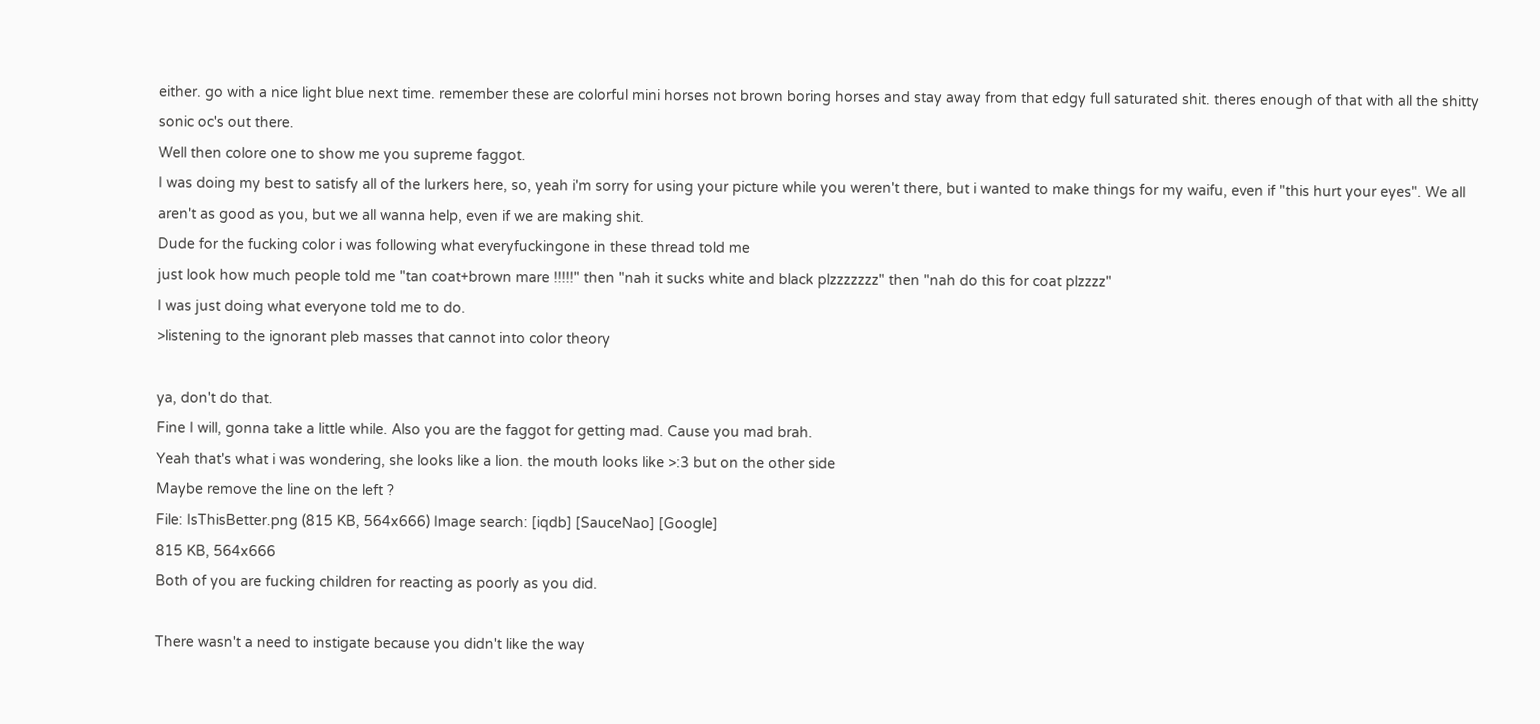either. go with a nice light blue next time. remember these are colorful mini horses not brown boring horses and stay away from that edgy full saturated shit. theres enough of that with all the shitty sonic oc's out there.
Well then colore one to show me you supreme faggot.
I was doing my best to satisfy all of the lurkers here, so, yeah i'm sorry for using your picture while you weren't there, but i wanted to make things for my waifu, even if "this hurt your eyes". We all aren't as good as you, but we all wanna help, even if we are making shit.
Dude for the fucking color i was following what everyfuckingone in these thread told me
just look how much people told me "tan coat+brown mare !!!!!" then "nah it sucks white and black plzzzzzzz" then "nah do this for coat plzzzz"
I was just doing what everyone told me to do.
>listening to the ignorant pleb masses that cannot into color theory

ya, don't do that.
Fine I will, gonna take a little while. Also you are the faggot for getting mad. Cause you mad brah.
Yeah that's what i was wondering, she looks like a lion. the mouth looks like >:3 but on the other side
Maybe remove the line on the left ?
File: IsThisBetter.png (815 KB, 564x666) Image search: [iqdb] [SauceNao] [Google]
815 KB, 564x666
Both of you are fucking children for reacting as poorly as you did.

There wasn't a need to instigate because you didn't like the way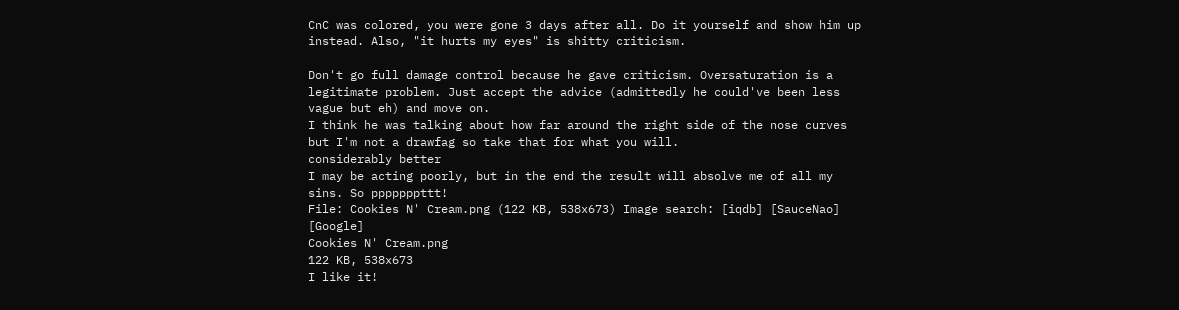CnC was colored, you were gone 3 days after all. Do it yourself and show him up instead. Also, "it hurts my eyes" is shitty criticism.

Don't go full damage control because he gave criticism. Oversaturation is a legitimate problem. Just accept the advice (admittedly he could've been less vague but eh) and move on.
I think he was talking about how far around the right side of the nose curves but I'm not a drawfag so take that for what you will.
considerably better
I may be acting poorly, but in the end the result will absolve me of all my sins. So pppppppttt!
File: Cookies N' Cream.png (122 KB, 538x673) Image search: [iqdb] [SauceNao] [Google]
Cookies N' Cream.png
122 KB, 538x673
I like it!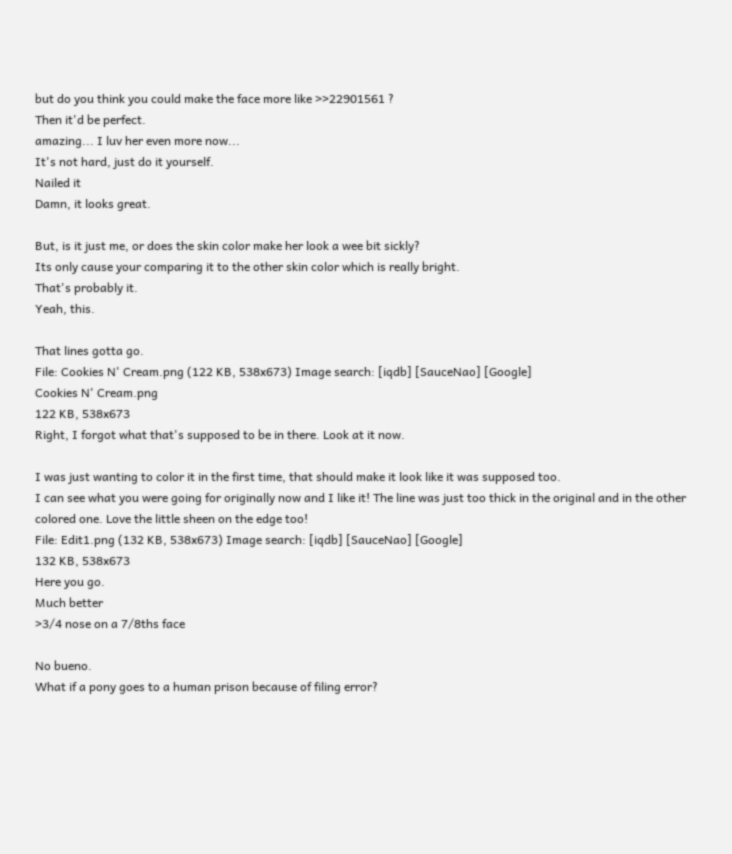but do you think you could make the face more like >>22901561 ?
Then it'd be perfect.
amazing... I luv her even more now...
It's not hard, just do it yourself.
Nailed it
Damn, it looks great.

But, is it just me, or does the skin color make her look a wee bit sickly?
Its only cause your comparing it to the other skin color which is really bright.
That's probably it.
Yeah, this.

That lines gotta go.
File: Cookies N' Cream.png (122 KB, 538x673) Image search: [iqdb] [SauceNao] [Google]
Cookies N' Cream.png
122 KB, 538x673
Right, I forgot what that's supposed to be in there. Look at it now.

I was just wanting to color it in the first time, that should make it look like it was supposed too.
I can see what you were going for originally now and I like it! The line was just too thick in the original and in the other colored one. Love the little sheen on the edge too!
File: Edit1.png (132 KB, 538x673) Image search: [iqdb] [SauceNao] [Google]
132 KB, 538x673
Here you go.
Much better
>3/4 nose on a 7/8ths face

No bueno.
What if a pony goes to a human prison because of filing error?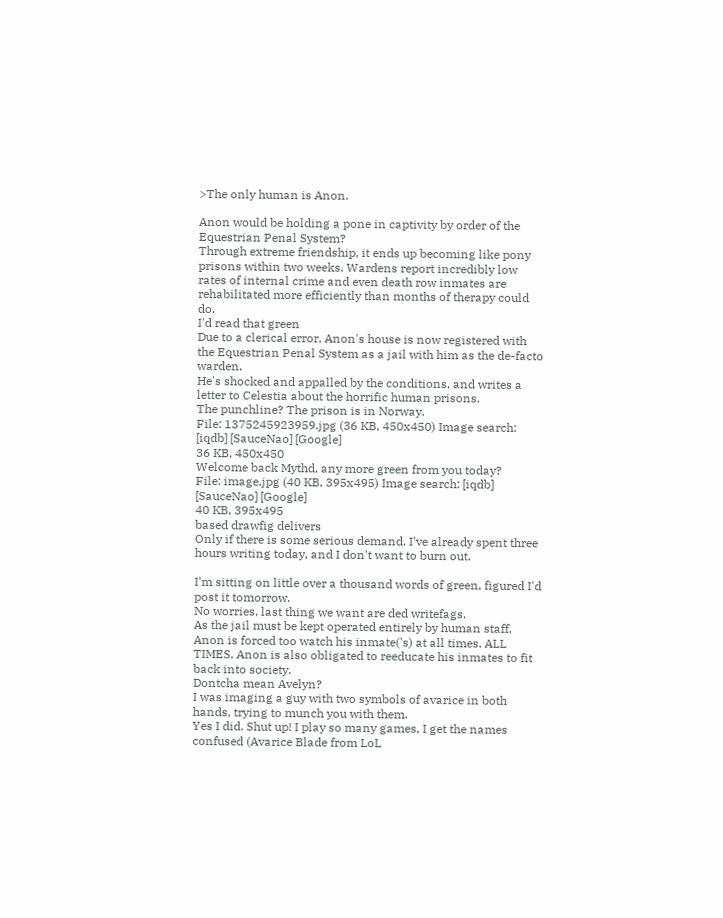>The only human is Anon.

Anon would be holding a pone in captivity by order of the Equestrian Penal System?
Through extreme friendship, it ends up becoming like pony prisons within two weeks. Wardens report incredibly low rates of internal crime and even death row inmates are rehabilitated more efficiently than months of therapy could do.
I'd read that green
Due to a clerical error, Anon's house is now registered with the Equestrian Penal System as a jail with him as the de-facto warden.
He's shocked and appalled by the conditions, and writes a letter to Celestia about the horrific human prisons.
The punchline? The prison is in Norway.
File: 1375245923959.jpg (36 KB, 450x450) Image search: [iqdb] [SauceNao] [Google]
36 KB, 450x450
Welcome back Mythd, any more green from you today?
File: image.jpg (40 KB, 395x495) Image search: [iqdb] [SauceNao] [Google]
40 KB, 395x495
based drawfig delivers
Only if there is some serious demand. I've already spent three hours writing today, and I don't want to burn out.

I'm sitting on little over a thousand words of green, figured I'd post it tomorrow.
No worries, last thing we want are ded writefags.
As the jail must be kept operated entirely by human staff, Anon is forced too watch his inmate('s) at all times. ALL TIMES. Anon is also obligated to reeducate his inmates to fit back into society.
Dontcha mean Avelyn?
I was imaging a guy with two symbols of avarice in both hands, trying to munch you with them.
Yes I did. Shut up! I play so many games, I get the names confused (Avarice Blade from LoL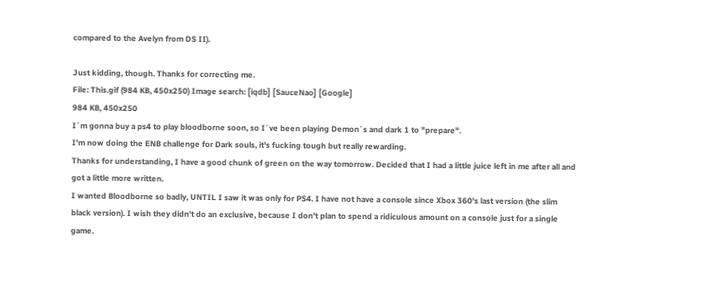compared to the Avelyn from DS II).

Just kidding, though. Thanks for correcting me.
File: This.gif (984 KB, 450x250) Image search: [iqdb] [SauceNao] [Google]
984 KB, 450x250
I´m gonna buy a ps4 to play bloodborne soon, so I´ve been playing Demon´s and dark 1 to "prepare".
I'm now doing the ENB challenge for Dark souls, it's fucking tough but really rewarding.
Thanks for understanding, I have a good chunk of green on the way tomorrow. Decided that I had a little juice left in me after all and got a little more written.
I wanted Bloodborne so badly, UNTIL I saw it was only for PS4. I have not have a console since Xbox 360's last version (the slim black version). I wish they didn't do an exclusive, because I don't plan to spend a ridiculous amount on a console just for a single game.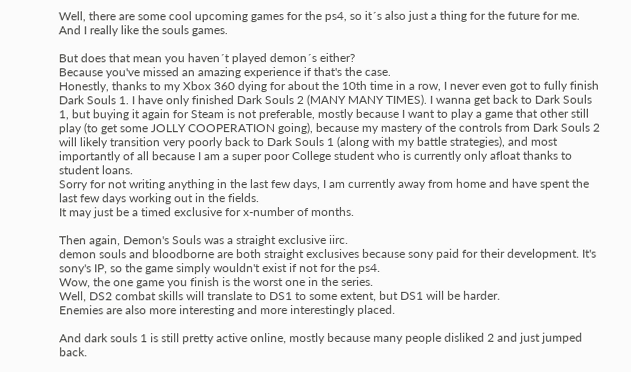Well, there are some cool upcoming games for the ps4, so it´s also just a thing for the future for me.
And I really like the souls games.

But does that mean you haven´t played demon´s either?
Because you've missed an amazing experience if that's the case.
Honestly, thanks to my Xbox 360 dying for about the 10th time in a row, I never even got to fully finish Dark Souls 1. I have only finished Dark Souls 2 (MANY MANY TIMES). I wanna get back to Dark Souls 1, but buying it again for Steam is not preferable, mostly because I want to play a game that other still play (to get some JOLLY COOPERATION going), because my mastery of the controls from Dark Souls 2 will likely transition very poorly back to Dark Souls 1 (along with my battle strategies), and most importantly of all because I am a super poor College student who is currently only afloat thanks to student loans.
Sorry for not writing anything in the last few days, I am currently away from home and have spent the last few days working out in the fields.
It may just be a timed exclusive for x-number of months.

Then again, Demon's Souls was a straight exclusive iirc.
demon souls and bloodborne are both straight exclusives because sony paid for their development. It's sony's IP, so the game simply wouldn't exist if not for the ps4.
Wow, the one game you finish is the worst one in the series.
Well, DS2 combat skills will translate to DS1 to some extent, but DS1 will be harder.
Enemies are also more interesting and more interestingly placed.

And dark souls 1 is still pretty active online, mostly because many people disliked 2 and just jumped back.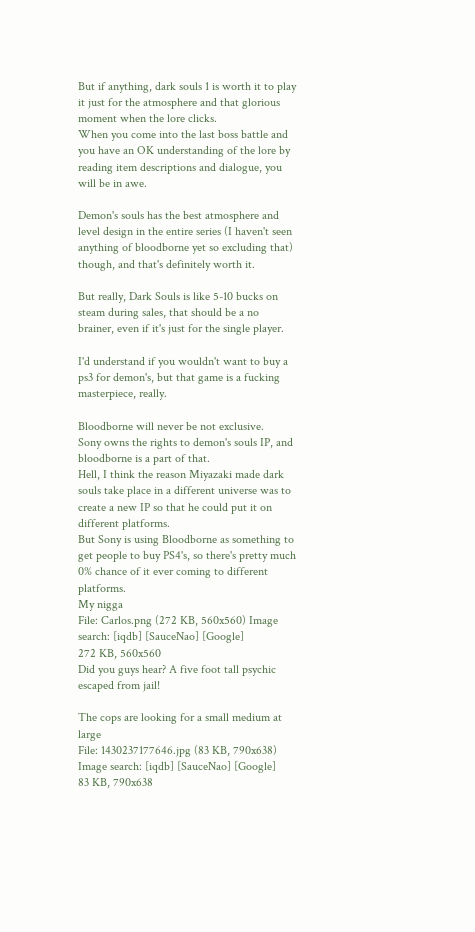But if anything, dark souls 1 is worth it to play it just for the atmosphere and that glorious moment when the lore clicks.
When you come into the last boss battle and you have an OK understanding of the lore by reading item descriptions and dialogue, you will be in awe.

Demon's souls has the best atmosphere and level design in the entire series (I haven't seen anything of bloodborne yet so excluding that) though, and that's definitely worth it.

But really, Dark Souls is like 5-10 bucks on steam during sales, that should be a no brainer, even if it's just for the single player.

I'd understand if you wouldn't want to buy a ps3 for demon's, but that game is a fucking masterpiece, really.

Bloodborne will never be not exclusive.
Sony owns the rights to demon's souls IP, and bloodborne is a part of that.
Hell, I think the reason Miyazaki made dark souls take place in a different universe was to create a new IP so that he could put it on different platforms.
But Sony is using Bloodborne as something to get people to buy PS4's, so there's pretty much 0% chance of it ever coming to different platforms.
My nigga
File: Carlos.png (272 KB, 560x560) Image search: [iqdb] [SauceNao] [Google]
272 KB, 560x560
Did you guys hear? A five foot tall psychic escaped from jail!

The cops are looking for a small medium at large
File: 1430237177646.jpg (83 KB, 790x638) Image search: [iqdb] [SauceNao] [Google]
83 KB, 790x638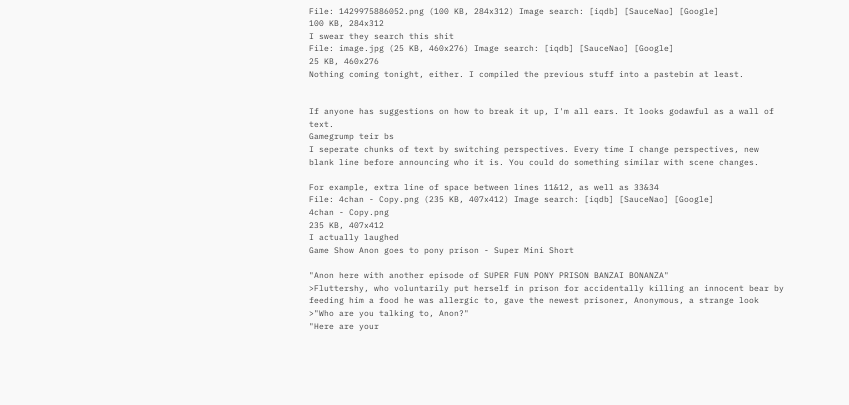File: 1429975886052.png (100 KB, 284x312) Image search: [iqdb] [SauceNao] [Google]
100 KB, 284x312
I swear they search this shit
File: image.jpg (25 KB, 460x276) Image search: [iqdb] [SauceNao] [Google]
25 KB, 460x276
Nothing coming tonight, either. I compiled the previous stuff into a pastebin at least.


If anyone has suggestions on how to break it up, I'm all ears. It looks godawful as a wall of text.
Gamegrump teir bs
I seperate chunks of text by switching perspectives. Every time I change perspectives, new blank line before announcing who it is. You could do something similar with scene changes.

For example, extra line of space between lines 11&12, as well as 33&34
File: 4chan - Copy.png (235 KB, 407x412) Image search: [iqdb] [SauceNao] [Google]
4chan - Copy.png
235 KB, 407x412
I actually laughed
Game Show Anon goes to pony prison - Super Mini Short

"Anon here with another episode of SUPER FUN PONY PRISON BANZAI BONANZA"
>Fluttershy, who voluntarily put herself in prison for accidentally killing an innocent bear by feeding him a food he was allergic to, gave the newest prisoner, Anonymous, a strange look
>"Who are you talking to, Anon?"
"Here are your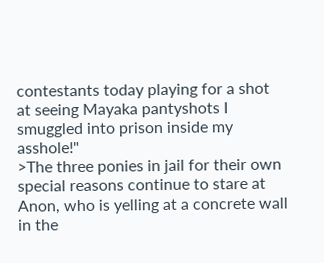contestants today playing for a shot at seeing Mayaka pantyshots I smuggled into prison inside my asshole!"
>The three ponies in jail for their own special reasons continue to stare at Anon, who is yelling at a concrete wall in the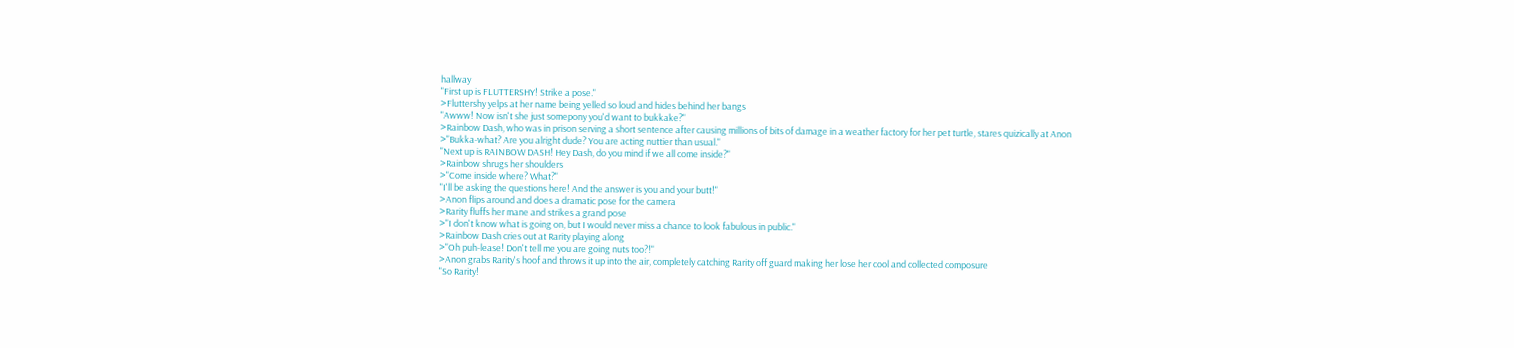hallway
"First up is FLUTTERSHY! Strike a pose."
>Fluttershy yelps at her name being yelled so loud and hides behind her bangs
"Awww! Now isn't she just somepony you'd want to bukkake?"
>Rainbow Dash, who was in prison serving a short sentence after causing millions of bits of damage in a weather factory for her pet turtle, stares quizically at Anon
>"Bukka-what? Are you alright dude? You are acting nuttier than usual."
"Next up is RAINBOW DASH! Hey Dash, do you mind if we all come inside?"
>Rainbow shrugs her shoulders
>"Come inside where? What?"
"I'll be asking the questions here! And the answer is you and your butt!"
>Anon flips around and does a dramatic pose for the camera
>Rarity fluffs her mane and strikes a grand pose
>"I don't know what is going on, but I would never miss a chance to look fabulous in public."
>Rainbow Dash cries out at Rarity playing along
>"Oh puh-lease! Don't tell me you are going nuts too?!"
>Anon grabs Rarity's hoof and throws it up into the air, completely catching Rarity off guard making her lose her cool and collected composure
"So Rarity!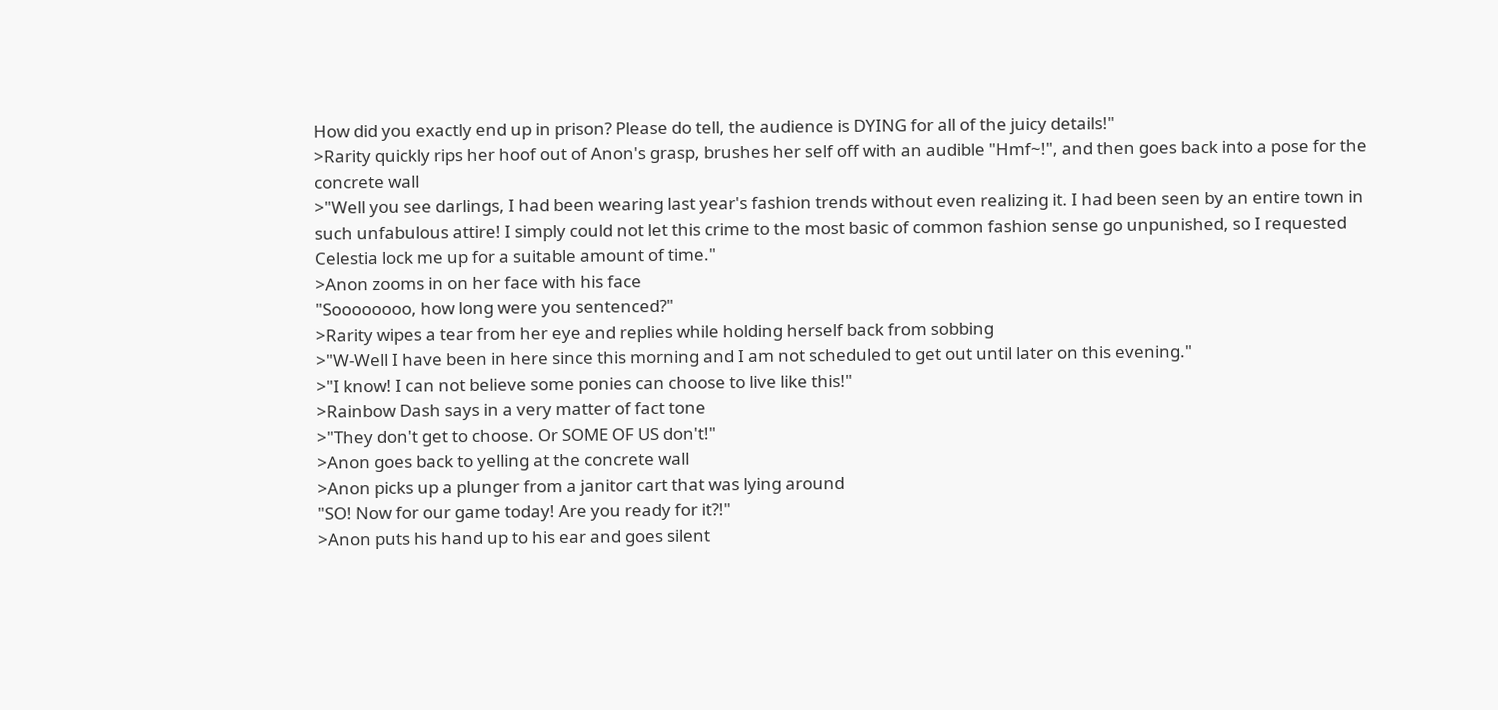How did you exactly end up in prison? Please do tell, the audience is DYING for all of the juicy details!"
>Rarity quickly rips her hoof out of Anon's grasp, brushes her self off with an audible "Hmf~!", and then goes back into a pose for the concrete wall
>"Well you see darlings, I had been wearing last year's fashion trends without even realizing it. I had been seen by an entire town in such unfabulous attire! I simply could not let this crime to the most basic of common fashion sense go unpunished, so I requested Celestia lock me up for a suitable amount of time."
>Anon zooms in on her face with his face
"Soooooooo, how long were you sentenced?"
>Rarity wipes a tear from her eye and replies while holding herself back from sobbing
>"W-Well I have been in here since this morning and I am not scheduled to get out until later on this evening."
>"I know! I can not believe some ponies can choose to live like this!"
>Rainbow Dash says in a very matter of fact tone
>"They don't get to choose. Or SOME OF US don't!"
>Anon goes back to yelling at the concrete wall
>Anon picks up a plunger from a janitor cart that was lying around
"SO! Now for our game today! Are you ready for it?!"
>Anon puts his hand up to his ear and goes silent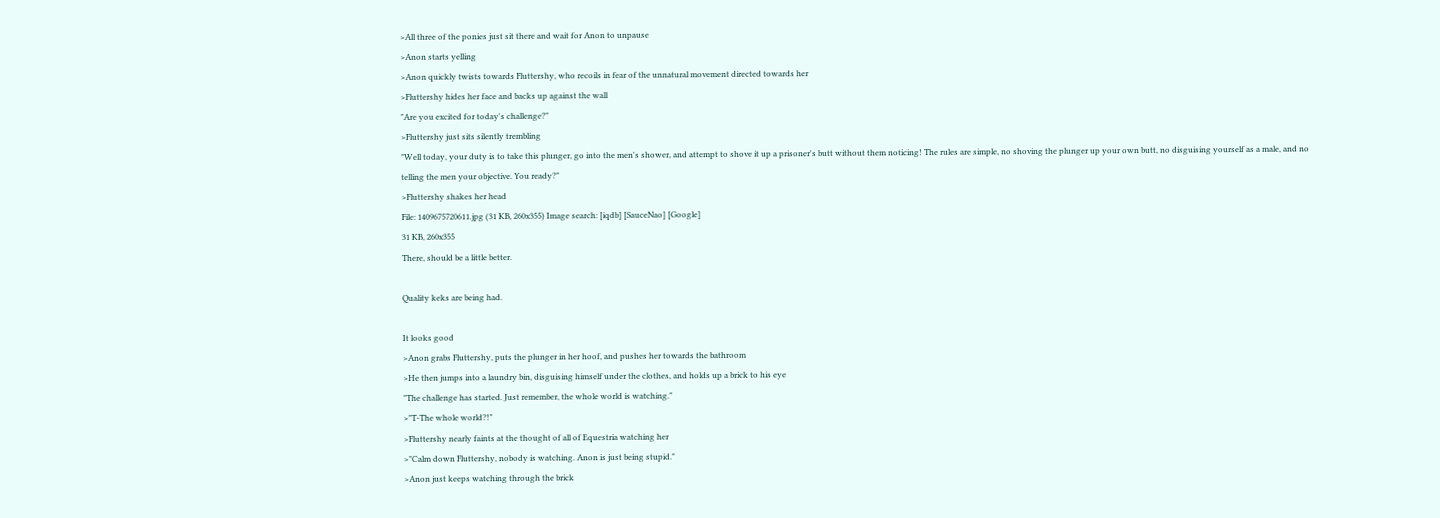>All three of the ponies just sit there and wait for Anon to unpause
>Anon starts yelling
>Anon quickly twists towards Fluttershy, who recoils in fear of the unnatural movement directed towards her
>Fluttershy hides her face and backs up against the wall
"Are you excited for today's challenge?"
>Fluttershy just sits silently trembling
"Well today, your duty is to take this plunger, go into the men's shower, and attempt to shove it up a prisoner's butt without them noticing! The rules are simple, no shoving the plunger up your own butt, no disguising yourself as a male, and no telling the men your objective. You ready?"
>Fluttershy shakes her head
File: 1409675720611.jpg (31 KB, 260x355) Image search: [iqdb] [SauceNao] [Google]
31 KB, 260x355
There, should be a little better.

Quality keks are being had.

It looks good
>Anon grabs Fluttershy, puts the plunger in her hoof, and pushes her towards the bathroom
>He then jumps into a laundry bin, disguising himself under the clothes, and holds up a brick to his eye
"The challenge has started. Just remember, the whole world is watching."
>"T-The whole world?!"
>Fluttershy nearly faints at the thought of all of Equestria watching her
>"Calm down Fluttershy, nobody is watching. Anon is just being stupid."
>Anon just keeps watching through the brick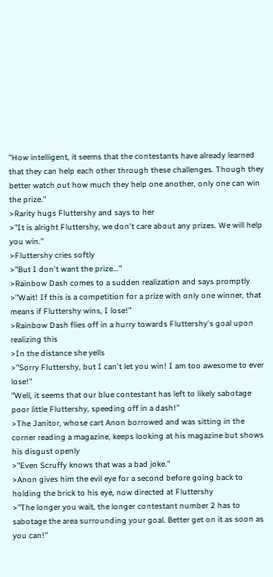"How intelligent, it seems that the contestants have already learned that they can help each other through these challenges. Though they better watch out how much they help one another, only one can win the prize."
>Rarity hugs Fluttershy and says to her
>"It is alright Fluttershy, we don't care about any prizes. We will help you win."
>Fluttershy cries softly
>"But I don't want the prize..."
>Rainbow Dash comes to a sudden realization and says promptly
>"Wait! If this is a competition for a prize with only one winner, that means if Fluttershy wins, I lose!"
>Rainbow Dash flies off in a hurry towards Fluttershy's goal upon realizing this
>In the distance she yells
>"Sorry Fluttershy, but I can't let you win! I am too awesome to ever lose!"
"Well, it seems that our blue contestant has left to likely sabotage poor little Fluttershy, speeding off in a dash!"
>The Janitor, whose cart Anon borrowed and was sitting in the corner reading a magazine, keeps looking at his magazine but shows his disgust openly
>"Even Scruffy knows that was a bad joke."
>Anon gives him the evil eye for a second before going back to holding the brick to his eye, now directed at Fluttershy
>"The longer you wait, the longer contestant number 2 has to sabotage the area surrounding your goal. Better get on it as soon as you can!"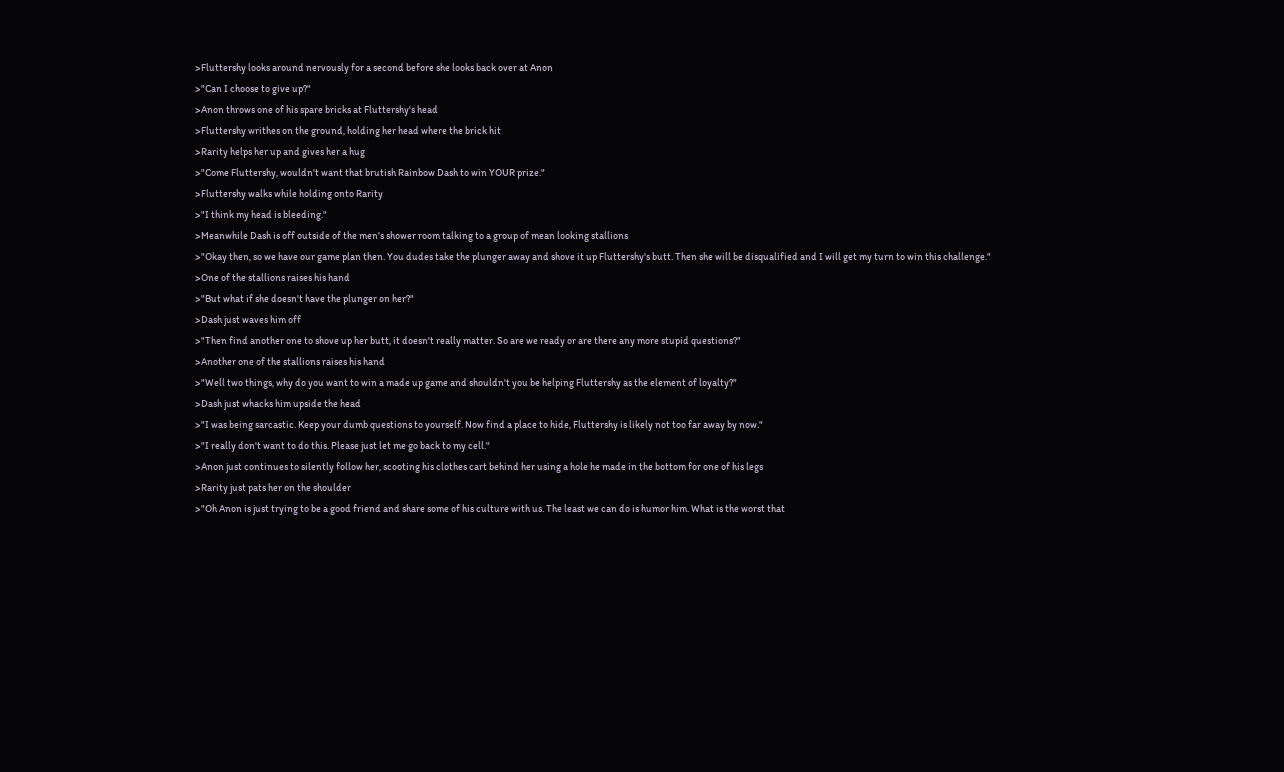>Fluttershy looks around nervously for a second before she looks back over at Anon
>"Can I choose to give up?"
>Anon throws one of his spare bricks at Fluttershy's head
>Fluttershy writhes on the ground, holding her head where the brick hit
>Rarity helps her up and gives her a hug
>"Come Fluttershy, wouldn't want that brutish Rainbow Dash to win YOUR prize."
>Fluttershy walks while holding onto Rarity
>"I think my head is bleeding."
>Meanwhile Dash is off outside of the men's shower room talking to a group of mean looking stallions
>"Okay then, so we have our game plan then. You dudes take the plunger away and shove it up Fluttershy's butt. Then she will be disqualified and I will get my turn to win this challenge."
>One of the stallions raises his hand
>"But what if she doesn't have the plunger on her?"
>Dash just waves him off
>"Then find another one to shove up her butt, it doesn't really matter. So are we ready or are there any more stupid questions?"
>Another one of the stallions raises his hand
>"Well two things, why do you want to win a made up game and shouldn't you be helping Fluttershy as the element of loyalty?"
>Dash just whacks him upside the head
>"I was being sarcastic. Keep your dumb questions to yourself. Now find a place to hide, Fluttershy is likely not too far away by now."
>"I really don't want to do this. Please just let me go back to my cell."
>Anon just continues to silently follow her, scooting his clothes cart behind her using a hole he made in the bottom for one of his legs
>Rarity just pats her on the shoulder
>"Oh Anon is just trying to be a good friend and share some of his culture with us. The least we can do is humor him. What is the worst that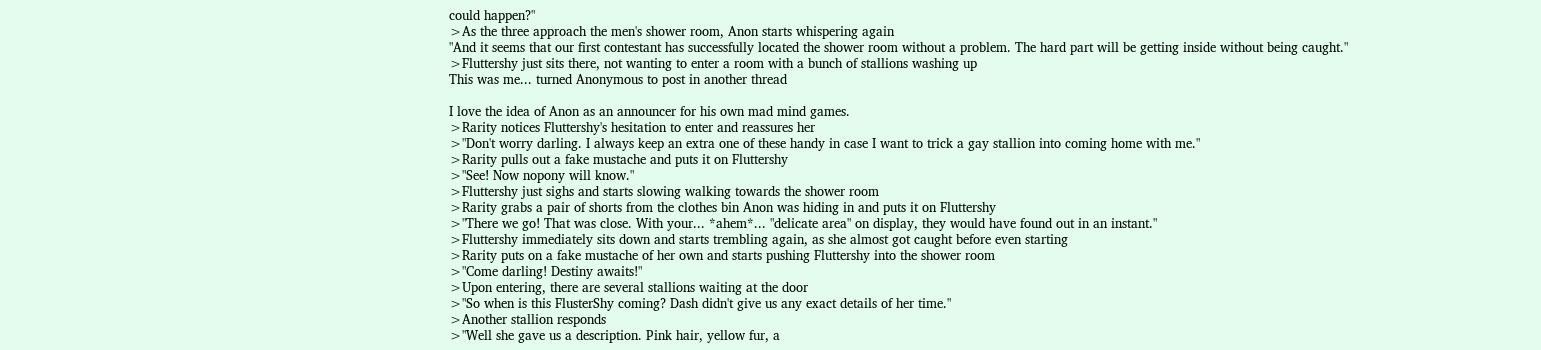could happen?"
>As the three approach the men's shower room, Anon starts whispering again
"And it seems that our first contestant has successfully located the shower room without a problem. The hard part will be getting inside without being caught."
>Fluttershy just sits there, not wanting to enter a room with a bunch of stallions washing up
This was me... turned Anonymous to post in another thread

I love the idea of Anon as an announcer for his own mad mind games.
>Rarity notices Fluttershy's hesitation to enter and reassures her
>"Don't worry darling. I always keep an extra one of these handy in case I want to trick a gay stallion into coming home with me."
>Rarity pulls out a fake mustache and puts it on Fluttershy
>"See! Now nopony will know."
>Fluttershy just sighs and starts slowing walking towards the shower room
>Rarity grabs a pair of shorts from the clothes bin Anon was hiding in and puts it on Fluttershy
>"There we go! That was close. With your... *ahem*... "delicate area" on display, they would have found out in an instant."
>Fluttershy immediately sits down and starts trembling again, as she almost got caught before even starting
>Rarity puts on a fake mustache of her own and starts pushing Fluttershy into the shower room
>"Come darling! Destiny awaits!"
>Upon entering, there are several stallions waiting at the door
>"So when is this FlusterShy coming? Dash didn't give us any exact details of her time."
>Another stallion responds
>"Well she gave us a description. Pink hair, yellow fur, a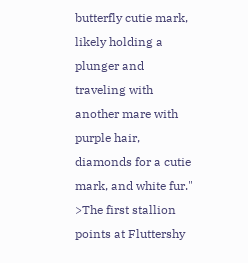butterfly cutie mark, likely holding a plunger and traveling with another mare with purple hair, diamonds for a cutie mark, and white fur."
>The first stallion points at Fluttershy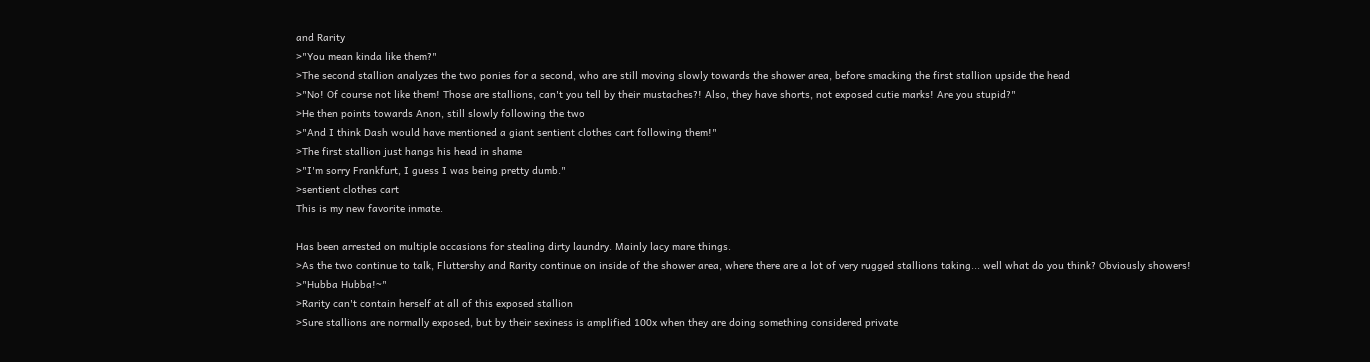and Rarity
>"You mean kinda like them?"
>The second stallion analyzes the two ponies for a second, who are still moving slowly towards the shower area, before smacking the first stallion upside the head
>"No! Of course not like them! Those are stallions, can't you tell by their mustaches?! Also, they have shorts, not exposed cutie marks! Are you stupid?"
>He then points towards Anon, still slowly following the two
>"And I think Dash would have mentioned a giant sentient clothes cart following them!"
>The first stallion just hangs his head in shame
>"I'm sorry Frankfurt, I guess I was being pretty dumb."
>sentient clothes cart
This is my new favorite inmate.

Has been arrested on multiple occasions for stealing dirty laundry. Mainly lacy mare things.
>As the two continue to talk, Fluttershy and Rarity continue on inside of the shower area, where there are a lot of very rugged stallions taking... well what do you think? Obviously showers!
>"Hubba Hubba!~"
>Rarity can't contain herself at all of this exposed stallion
>Sure stallions are normally exposed, but by their sexiness is amplified 100x when they are doing something considered private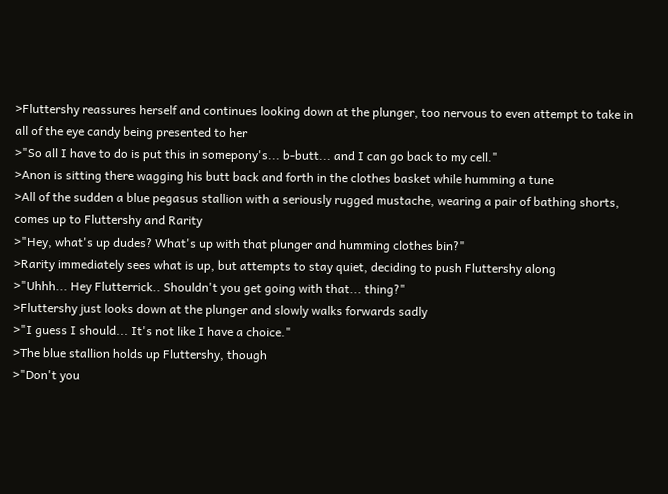>Fluttershy reassures herself and continues looking down at the plunger, too nervous to even attempt to take in all of the eye candy being presented to her
>"So all I have to do is put this in somepony's... b-butt... and I can go back to my cell."
>Anon is sitting there wagging his butt back and forth in the clothes basket while humming a tune
>All of the sudden a blue pegasus stallion with a seriously rugged mustache, wearing a pair of bathing shorts, comes up to Fluttershy and Rarity
>"Hey, what's up dudes? What's up with that plunger and humming clothes bin?"
>Rarity immediately sees what is up, but attempts to stay quiet, deciding to push Fluttershy along
>"Uhhh... Hey Flutterrick.. Shouldn't you get going with that... thing?"
>Fluttershy just looks down at the plunger and slowly walks forwards sadly
>"I guess I should... It's not like I have a choice."
>The blue stallion holds up Fluttershy, though
>"Don't you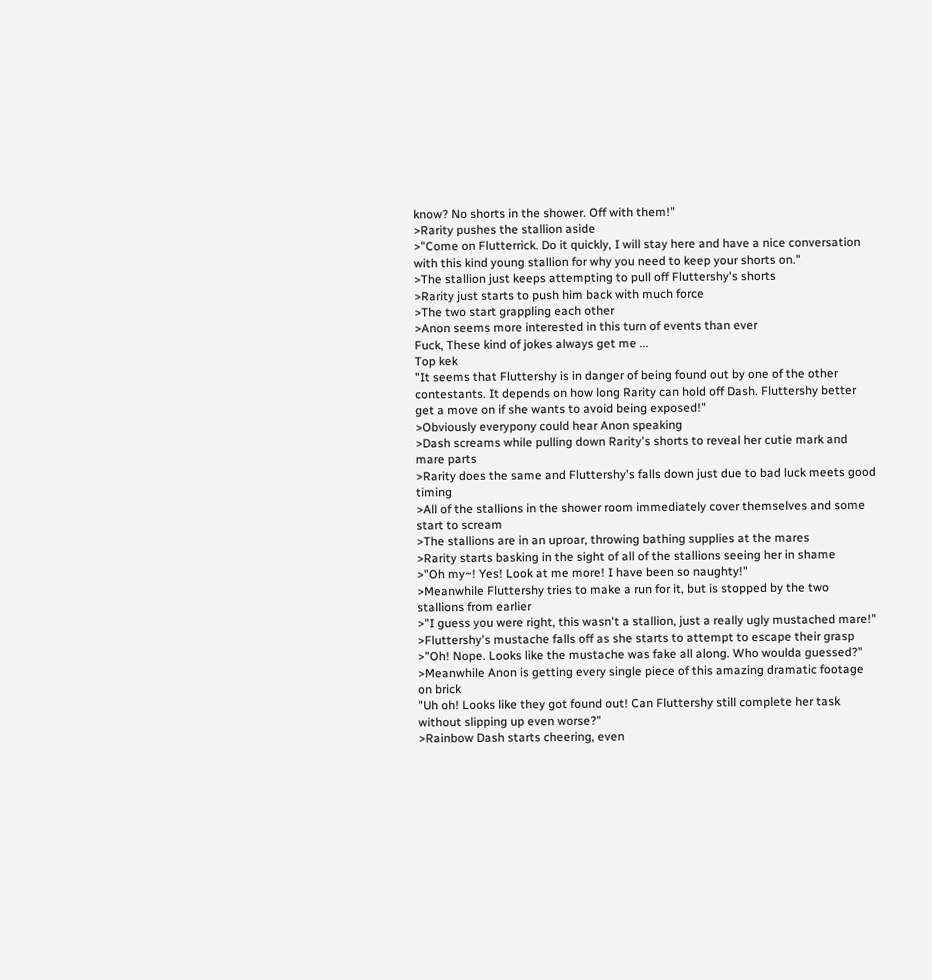know? No shorts in the shower. Off with them!"
>Rarity pushes the stallion aside
>"Come on Flutterrick. Do it quickly, I will stay here and have a nice conversation with this kind young stallion for why you need to keep your shorts on."
>The stallion just keeps attempting to pull off Fluttershy's shorts
>Rarity just starts to push him back with much force
>The two start grappling each other
>Anon seems more interested in this turn of events than ever
Fuck, These kind of jokes always get me ...
Top kek
"It seems that Fluttershy is in danger of being found out by one of the other contestants. It depends on how long Rarity can hold off Dash. Fluttershy better get a move on if she wants to avoid being exposed!"
>Obviously everypony could hear Anon speaking
>Dash screams while pulling down Rarity's shorts to reveal her cutie mark and mare parts
>Rarity does the same and Fluttershy's falls down just due to bad luck meets good timing
>All of the stallions in the shower room immediately cover themselves and some start to scream
>The stallions are in an uproar, throwing bathing supplies at the mares
>Rarity starts basking in the sight of all of the stallions seeing her in shame
>"Oh my~! Yes! Look at me more! I have been so naughty!"
>Meanwhile Fluttershy tries to make a run for it, but is stopped by the two stallions from earlier
>"I guess you were right, this wasn't a stallion, just a really ugly mustached mare!"
>Fluttershy's mustache falls off as she starts to attempt to escape their grasp
>"Oh! Nope. Looks like the mustache was fake all along. Who woulda guessed?"
>Meanwhile Anon is getting every single piece of this amazing dramatic footage on brick
"Uh oh! Looks like they got found out! Can Fluttershy still complete her task without slipping up even worse?"
>Rainbow Dash starts cheering, even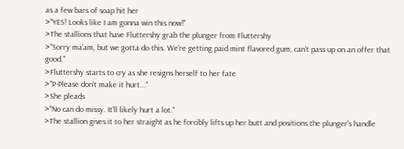as a few bars of soap hit her
>"YES! Looks like I am gonna win this now!"
>The stallions that have Fluttershy grab the plunger from Fluttershy
>"Sorry ma'am, but we gotta do this. We're getting paid mint flavored gum, can't pass up on an offer that good."
>Fluttershy starts to cry as she resigns herself to her fate
>"P-Please don't make it hurt..."
>She pleads
>"No can do missy. It'll likely hurt a lot."
>The stallion gives it to her straight as he forcibly lifts up her butt and positions the plunger's handle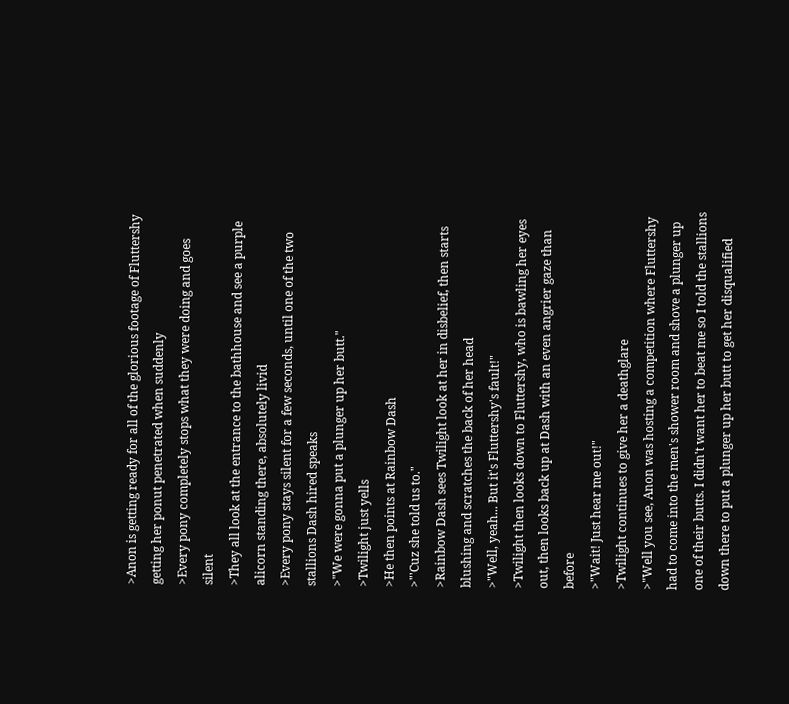>Anon is getting ready for all of the glorious footage of Fluttershy getting her ponut penetrated when suddenly
>Every pony completely stops what they were doing and goes silent
>They all look at the entrance to the bathhouse and see a purple alicorn standing there, absolutely livid
>Every pony stays silent for a few seconds, until one of the two stallions Dash hired speaks
>"We were gonna put a plunger up her butt."
>Twilight just yells
>He then points at Rainbow Dash
>"'Cuz she told us to."
>Rainbow Dash sees Twilight look at her in disbelief, then starts blushing and scratches the back of her head
>"Well, yeah... But it's Fluttershy's fault!"
>Twilight then looks down to Fluttershy, who is bawling her eyes out, then looks back up at Dash with an even angrier gaze than before
>"Wait! Just hear me out!"
>Twilight continues to give her a deathglare
>"Well you see, Anon was hosting a competition where Fluttershy had to come into the men's shower room and shove a plunger up one of their butts. I didn't want her to beat me so I told the stallions down there to put a plunger up her butt to get her disqualified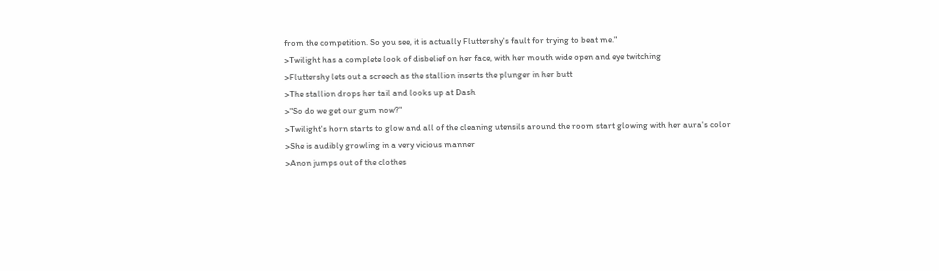from the competition. So you see, it is actually Fluttershy's fault for trying to beat me."
>Twilight has a complete look of disbelief on her face, with her mouth wide open and eye twitching
>Fluttershy lets out a screech as the stallion inserts the plunger in her butt
>The stallion drops her tail and looks up at Dash
>"So do we get our gum now?"
>Twilight's horn starts to glow and all of the cleaning utensils around the room start glowing with her aura's color
>She is audibly growling in a very vicious manner
>Anon jumps out of the clothes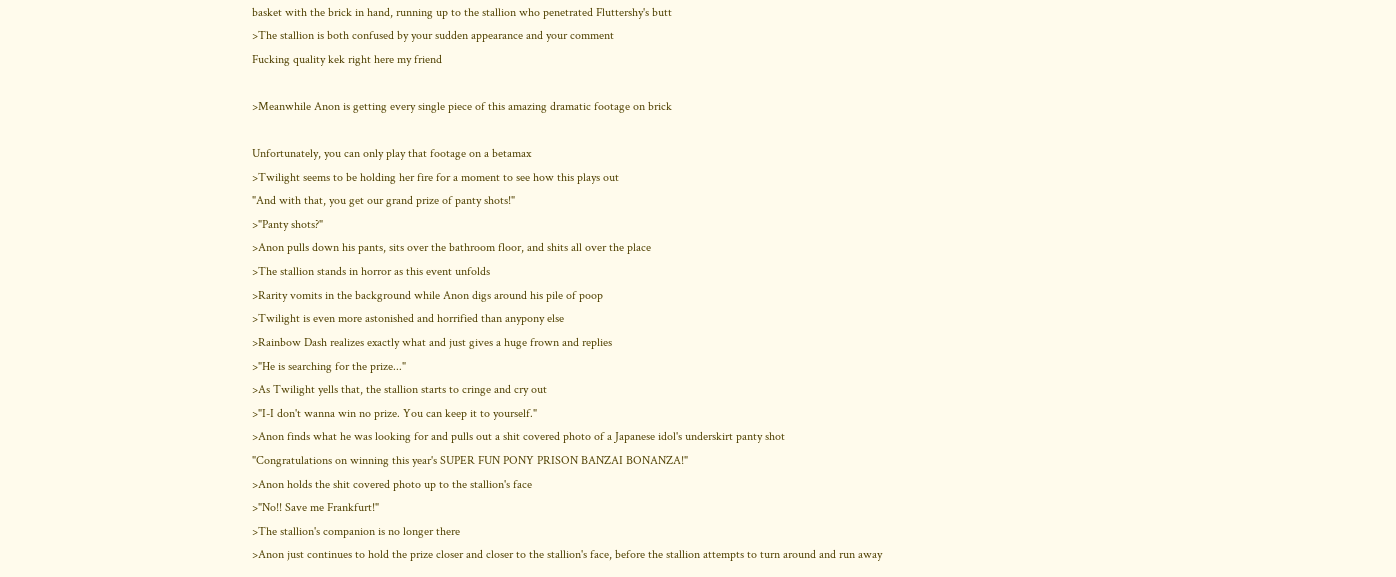basket with the brick in hand, running up to the stallion who penetrated Fluttershy's butt
>The stallion is both confused by your sudden appearance and your comment
Fucking quality kek right here my friend

>Meanwhile Anon is getting every single piece of this amazing dramatic footage on brick

Unfortunately, you can only play that footage on a betamax
>Twilight seems to be holding her fire for a moment to see how this plays out
"And with that, you get our grand prize of panty shots!"
>"Panty shots?"
>Anon pulls down his pants, sits over the bathroom floor, and shits all over the place
>The stallion stands in horror as this event unfolds
>Rarity vomits in the background while Anon digs around his pile of poop
>Twilight is even more astonished and horrified than anypony else
>Rainbow Dash realizes exactly what and just gives a huge frown and replies
>"He is searching for the prize..."
>As Twilight yells that, the stallion starts to cringe and cry out
>"I-I don't wanna win no prize. You can keep it to yourself."
>Anon finds what he was looking for and pulls out a shit covered photo of a Japanese idol's underskirt panty shot
"Congratulations on winning this year's SUPER FUN PONY PRISON BANZAI BONANZA!"
>Anon holds the shit covered photo up to the stallion's face
>"No!! Save me Frankfurt!"
>The stallion's companion is no longer there
>Anon just continues to hold the prize closer and closer to the stallion's face, before the stallion attempts to turn around and run away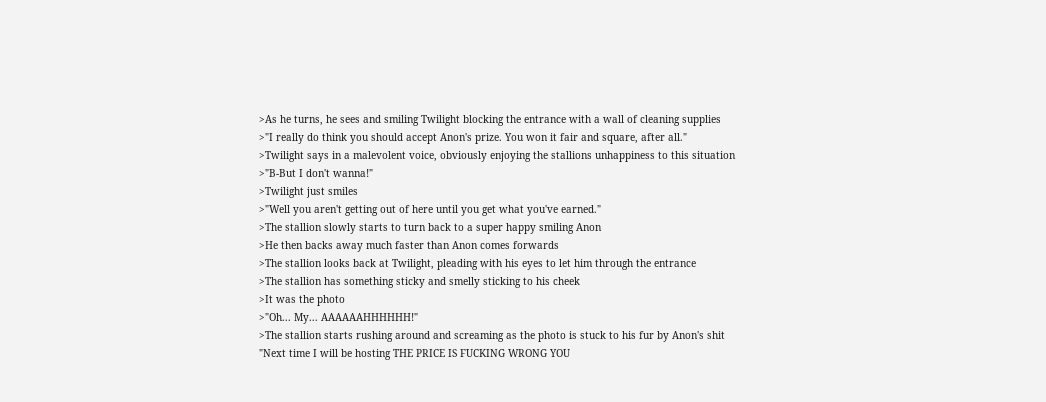>As he turns, he sees and smiling Twilight blocking the entrance with a wall of cleaning supplies
>"I really do think you should accept Anon's prize. You won it fair and square, after all."
>Twilight says in a malevolent voice, obviously enjoying the stallions unhappiness to this situation
>"B-But I don't wanna!"
>Twilight just smiles
>"Well you aren't getting out of here until you get what you've earned."
>The stallion slowly starts to turn back to a super happy smiling Anon
>He then backs away much faster than Anon comes forwards
>The stallion looks back at Twilight, pleading with his eyes to let him through the entrance
>The stallion has something sticky and smelly sticking to his cheek
>It was the photo
>"Oh... My... AAAAAAHHHHHH!"
>The stallion starts rushing around and screaming as the photo is stuck to his fur by Anon's shit
"Next time I will be hosting THE PRICE IS FUCKING WRONG YOU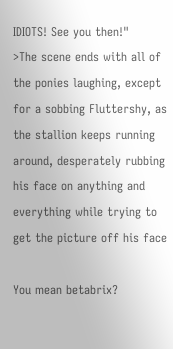IDIOTS! See you then!"
>The scene ends with all of the ponies laughing, except for a sobbing Fluttershy, as the stallion keeps running around, desperately rubbing his face on anything and everything while trying to get the picture off his face

You mean betabrix?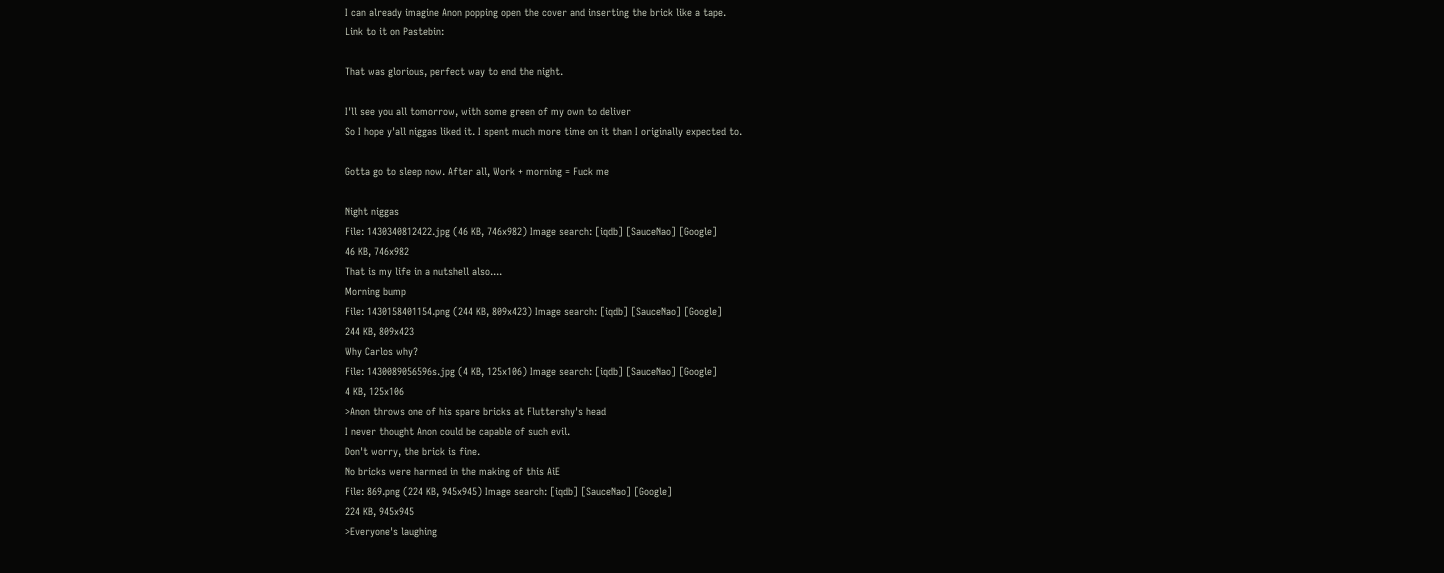I can already imagine Anon popping open the cover and inserting the brick like a tape.
Link to it on Pastebin:

That was glorious, perfect way to end the night.

I'll see you all tomorrow, with some green of my own to deliver
So I hope y'all niggas liked it. I spent much more time on it than I originally expected to.

Gotta go to sleep now. After all, Work + morning = Fuck me

Night niggas
File: 1430340812422.jpg (46 KB, 746x982) Image search: [iqdb] [SauceNao] [Google]
46 KB, 746x982
That is my life in a nutshell also....
Morning bump
File: 1430158401154.png (244 KB, 809x423) Image search: [iqdb] [SauceNao] [Google]
244 KB, 809x423
Why Carlos why?
File: 1430089056596s.jpg (4 KB, 125x106) Image search: [iqdb] [SauceNao] [Google]
4 KB, 125x106
>Anon throws one of his spare bricks at Fluttershy's head
I never thought Anon could be capable of such evil.
Don't worry, the brick is fine.
No bricks were harmed in the making of this AiE
File: 869.png (224 KB, 945x945) Image search: [iqdb] [SauceNao] [Google]
224 KB, 945x945
>Everyone's laughing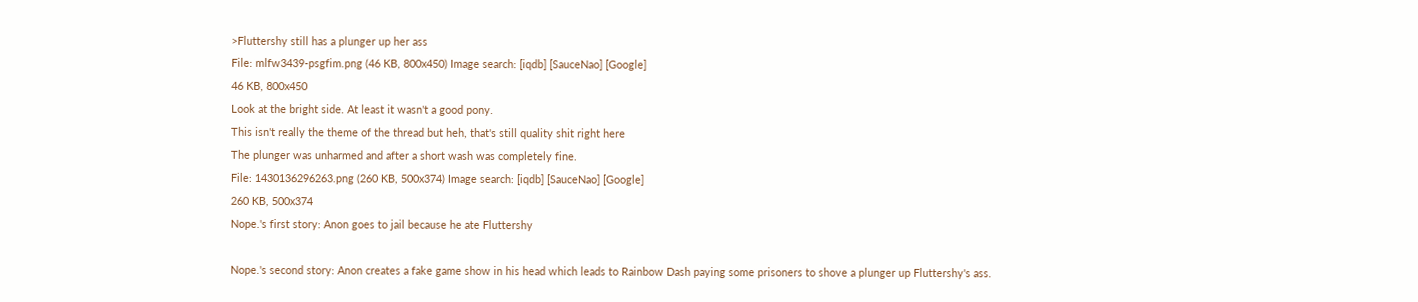>Fluttershy still has a plunger up her ass
File: mlfw3439-psgfim.png (46 KB, 800x450) Image search: [iqdb] [SauceNao] [Google]
46 KB, 800x450
Look at the bright side. At least it wasn't a good pony.
This isn't really the theme of the thread but heh, that's still quality shit right here
The plunger was unharmed and after a short wash was completely fine.
File: 1430136296263.png (260 KB, 500x374) Image search: [iqdb] [SauceNao] [Google]
260 KB, 500x374
Nope.'s first story: Anon goes to jail because he ate Fluttershy

Nope.'s second story: Anon creates a fake game show in his head which leads to Rainbow Dash paying some prisoners to shove a plunger up Fluttershy's ass.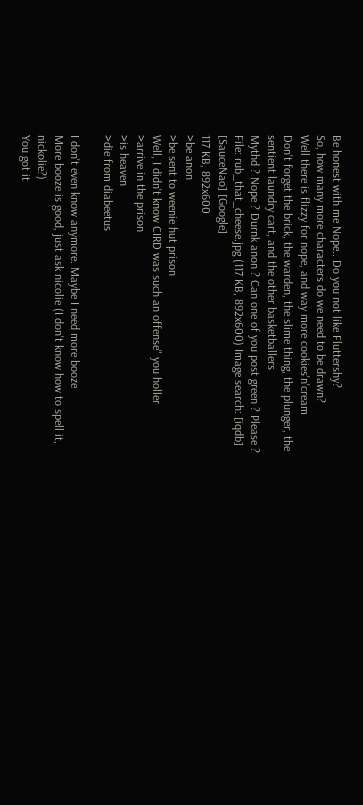Be honest with me Nope.. Do you not like Fluttershy?
So, how many more characters do we need to be drawn?
Well there is flizzy for nope, and way more cookies'n'cream
Don't forget the brick, the warden, the slime thing, the plunger, the sentient laundry cart, and the other basketballers
Mythd ? Nope ? Durnk anon ? Can one of you post green ? Please ?
File: rub_that_cheese.jpg (117 KB, 892x600) Image search: [iqdb] [SauceNao] [Google]
117 KB, 892x600
>be anon
>be sent to weenie hut prison
Well, I didn't know CIRD was such an offense" you holler
>arrive in the prison
>is heaven
>die from diabeetus

I don't even know anymore. Maybe I need more booze
More booze is good, just ask nicolie (I don't know how to spell it, nickolie?)
You got it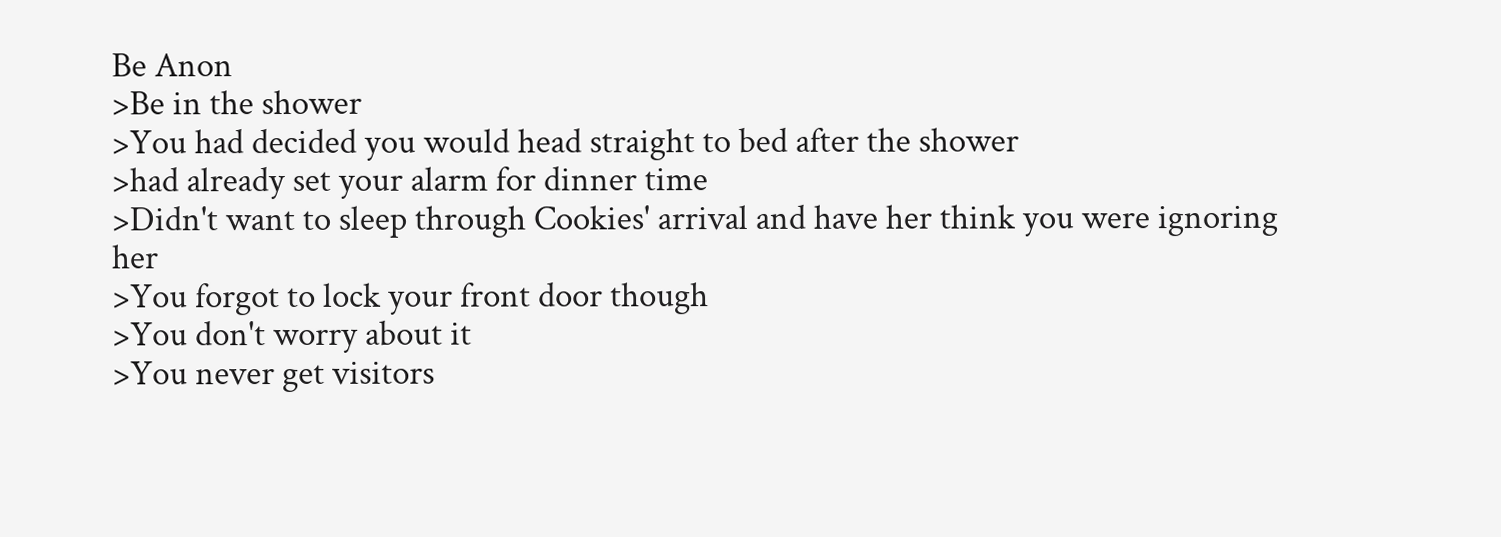Be Anon
>Be in the shower
>You had decided you would head straight to bed after the shower
>had already set your alarm for dinner time
>Didn't want to sleep through Cookies' arrival and have her think you were ignoring her
>You forgot to lock your front door though
>You don't worry about it
>You never get visitors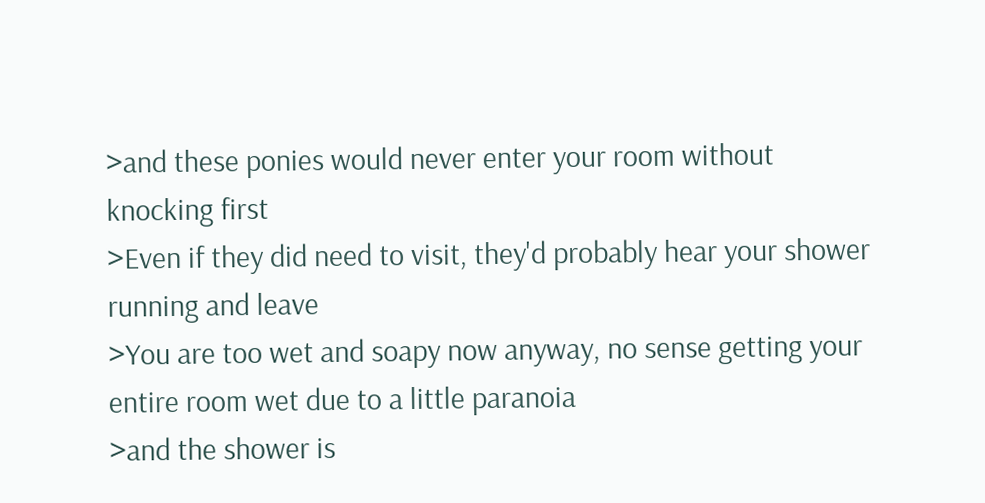>and these ponies would never enter your room without knocking first
>Even if they did need to visit, they'd probably hear your shower running and leave
>You are too wet and soapy now anyway, no sense getting your entire room wet due to a little paranoia
>and the shower is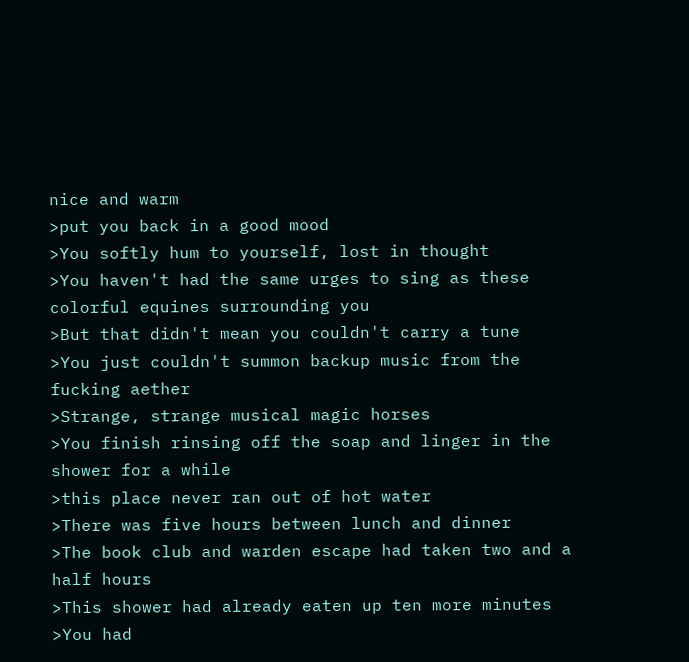nice and warm
>put you back in a good mood
>You softly hum to yourself, lost in thought
>You haven't had the same urges to sing as these colorful equines surrounding you
>But that didn't mean you couldn't carry a tune
>You just couldn't summon backup music from the fucking aether
>Strange, strange musical magic horses
>You finish rinsing off the soap and linger in the shower for a while
>this place never ran out of hot water
>There was five hours between lunch and dinner
>The book club and warden escape had taken two and a half hours
>This shower had already eaten up ten more minutes
>You had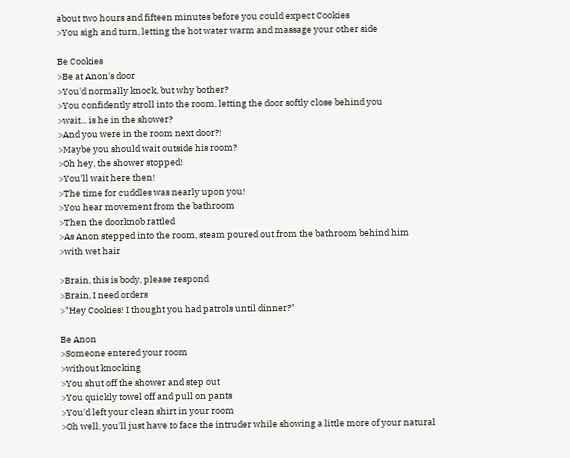about two hours and fifteen minutes before you could expect Cookies
>You sigh and turn, letting the hot water warm and massage your other side

Be Cookies
>Be at Anon's door
>You'd normally knock, but why bother?
>You confidently stroll into the room, letting the door softly close behind you
>wait... is he in the shower?
>And you were in the room next door?!
>Maybe you should wait outside his room?
>Oh hey, the shower stopped!
>You'll wait here then!
>The time for cuddles was nearly upon you!
>You hear movement from the bathroom
>Then the doorknob rattled
>As Anon stepped into the room, steam poured out from the bathroom behind him
>with wet hair

>Brain, this is body, please respond
>Brain, I need orders
>"Hey Cookies! I thought you had patrols until dinner?"

Be Anon
>Someone entered your room
>without knocking
>You shut off the shower and step out
>You quickly towel off and pull on pants
>You'd left your clean shirt in your room
>Oh well, you'll just have to face the intruder while showing a little more of your natural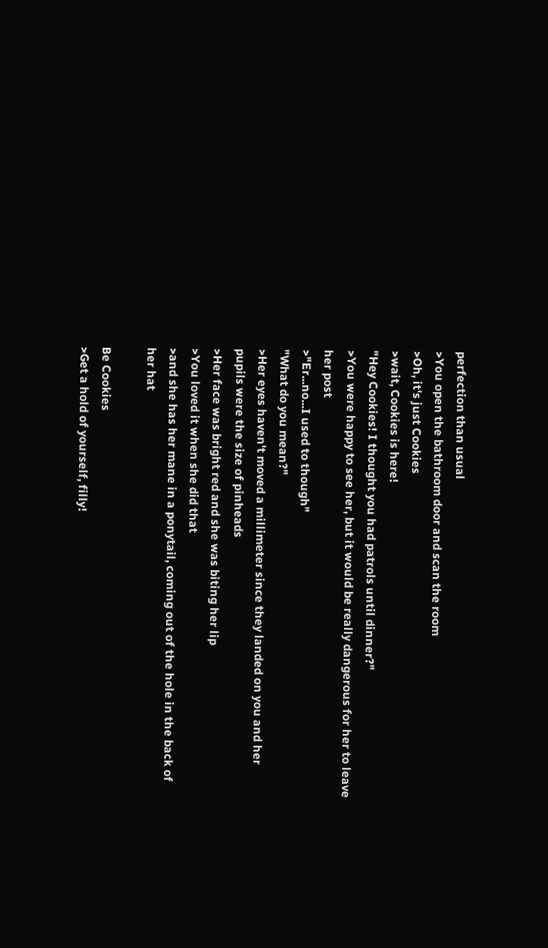perfection than usual
>You open the bathroom door and scan the room
>Oh, it's just Cookies
>wait, Cookies is here!
"Hey Cookies! I thought you had patrols until dinner?"
>You were happy to see her, but it would be really dangerous for her to leave her post
>"Er...no...I used to though"
"What do you mean?"
>Her eyes haven't moved a millimeter since they landed on you and her pupils were the size of pinheads
>Her face was bright red and she was biting her lip
>You loved it when she did that
>and she has her mane in a ponytail, coming out of the hole in the back of her hat

Be Cookies
>Get a hold of yourself, filly!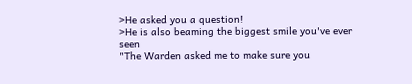>He asked you a question!
>He is also beaming the biggest smile you've ever seen
"The Warden asked me to make sure you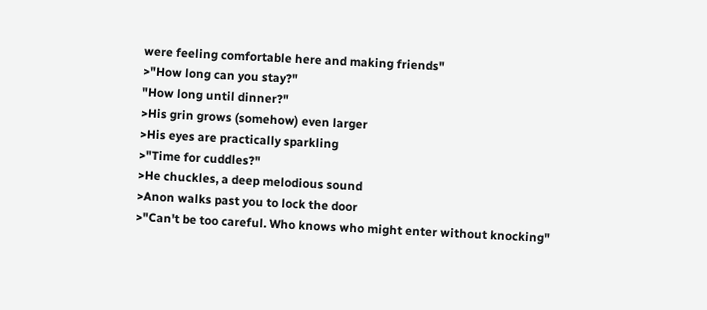were feeling comfortable here and making friends"
>"How long can you stay?"
"How long until dinner?"
>His grin grows (somehow) even larger
>His eyes are practically sparkling
>"Time for cuddles?"
>He chuckles, a deep melodious sound
>Anon walks past you to lock the door
>"Can't be too careful. Who knows who might enter without knocking"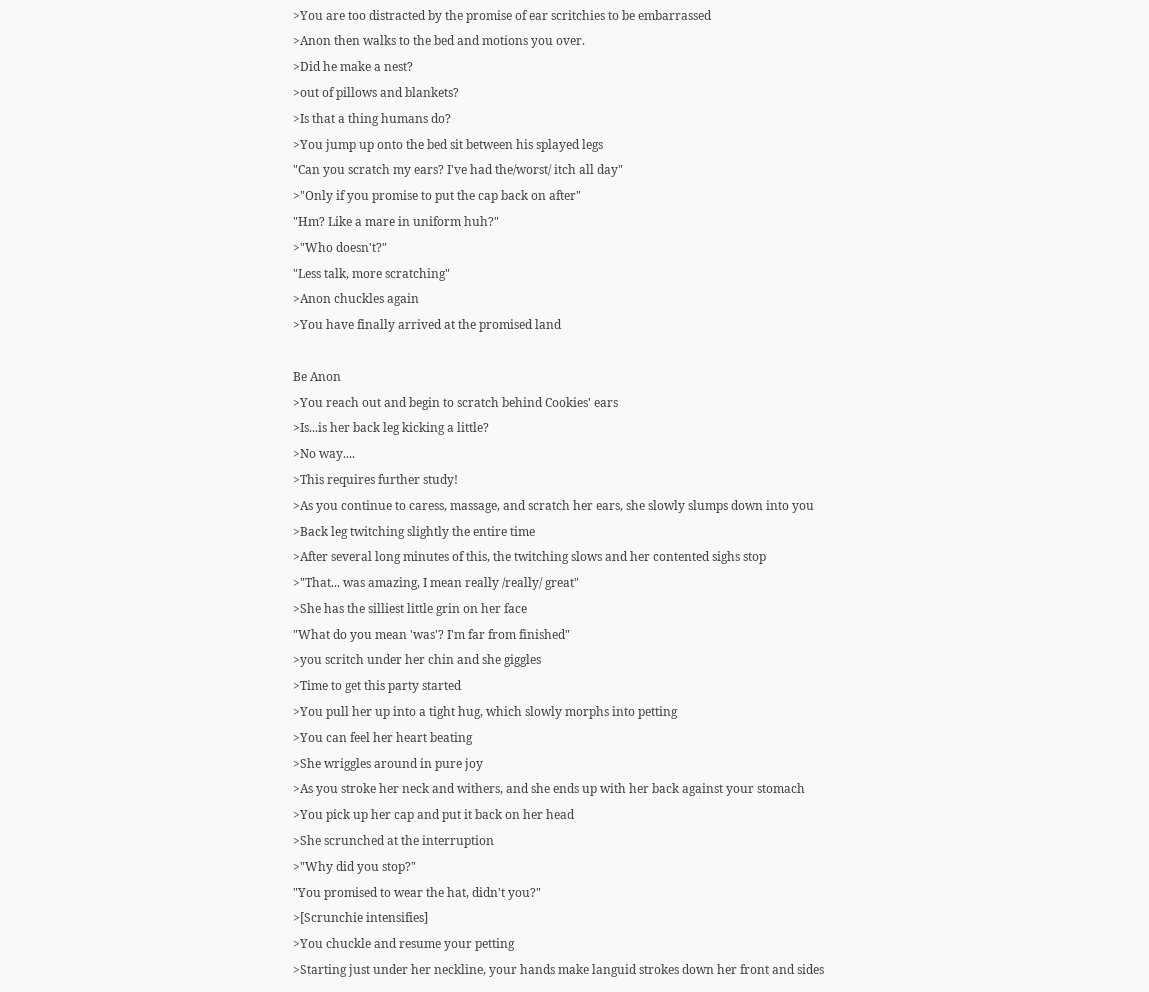>You are too distracted by the promise of ear scritchies to be embarrassed
>Anon then walks to the bed and motions you over.
>Did he make a nest?
>out of pillows and blankets?
>Is that a thing humans do?
>You jump up onto the bed sit between his splayed legs
"Can you scratch my ears? I've had the/worst/ itch all day"
>"Only if you promise to put the cap back on after"
"Hm? Like a mare in uniform huh?"
>"Who doesn't?"
"Less talk, more scratching"
>Anon chuckles again
>You have finally arrived at the promised land

Be Anon
>You reach out and begin to scratch behind Cookies' ears
>Is...is her back leg kicking a little?
>No way....
>This requires further study!
>As you continue to caress, massage, and scratch her ears, she slowly slumps down into you
>Back leg twitching slightly the entire time
>After several long minutes of this, the twitching slows and her contented sighs stop
>"That... was amazing, I mean really /really/ great"
>She has the silliest little grin on her face
"What do you mean 'was'? I'm far from finished"
>you scritch under her chin and she giggles
>Time to get this party started
>You pull her up into a tight hug, which slowly morphs into petting
>You can feel her heart beating
>She wriggles around in pure joy
>As you stroke her neck and withers, and she ends up with her back against your stomach
>You pick up her cap and put it back on her head
>She scrunched at the interruption
>"Why did you stop?"
"You promised to wear the hat, didn't you?"
>[Scrunchie intensifies]
>You chuckle and resume your petting
>Starting just under her neckline, your hands make languid strokes down her front and sides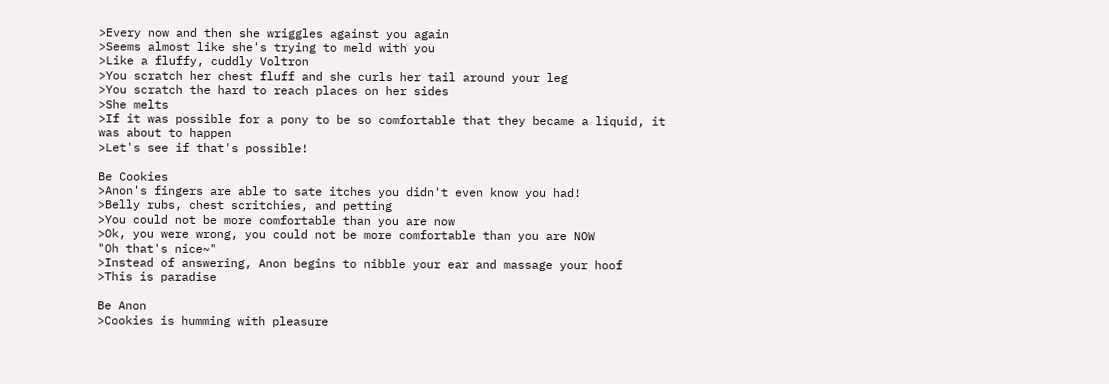>Every now and then she wriggles against you again
>Seems almost like she's trying to meld with you
>Like a fluffy, cuddly Voltron
>You scratch her chest fluff and she curls her tail around your leg
>You scratch the hard to reach places on her sides
>She melts
>If it was possible for a pony to be so comfortable that they became a liquid, it was about to happen
>Let's see if that's possible!

Be Cookies
>Anon's fingers are able to sate itches you didn't even know you had!
>Belly rubs, chest scritchies, and petting
>You could not be more comfortable than you are now
>Ok, you were wrong, you could not be more comfortable than you are NOW
"Oh that's nice~"
>Instead of answering, Anon begins to nibble your ear and massage your hoof
>This is paradise

Be Anon
>Cookies is humming with pleasure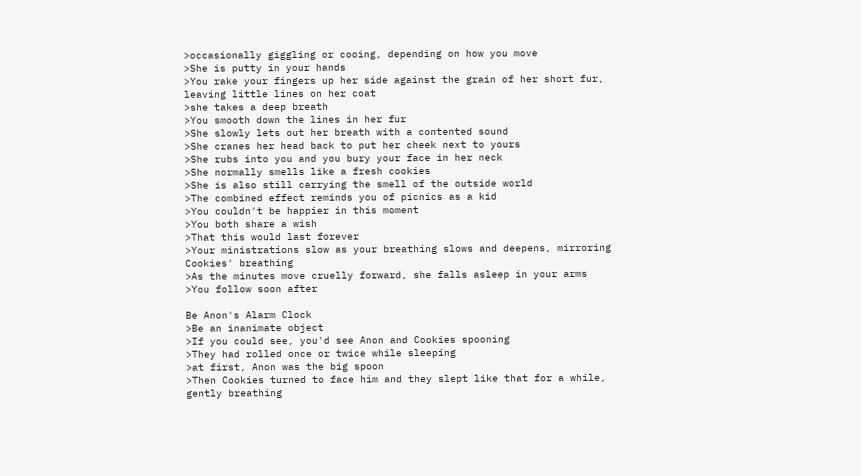>occasionally giggling or cooing, depending on how you move
>She is putty in your hands
>You rake your fingers up her side against the grain of her short fur, leaving little lines on her coat
>she takes a deep breath
>You smooth down the lines in her fur
>She slowly lets out her breath with a contented sound
>She cranes her head back to put her cheek next to yours
>She rubs into you and you bury your face in her neck
>She normally smells like a fresh cookies
>She is also still carrying the smell of the outside world
>The combined effect reminds you of picnics as a kid
>You couldn't be happier in this moment
>You both share a wish
>That this would last forever
>Your ministrations slow as your breathing slows and deepens, mirroring Cookies' breathing
>As the minutes move cruelly forward, she falls asleep in your arms
>You follow soon after

Be Anon's Alarm Clock
>Be an inanimate object
>If you could see, you'd see Anon and Cookies spooning
>They had rolled once or twice while sleeping
>at first, Anon was the big spoon
>Then Cookies turned to face him and they slept like that for a while, gently breathing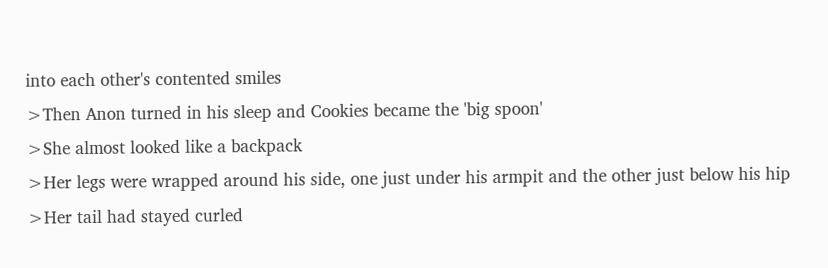into each other's contented smiles
>Then Anon turned in his sleep and Cookies became the 'big spoon'
>She almost looked like a backpack
>Her legs were wrapped around his side, one just under his armpit and the other just below his hip
>Her tail had stayed curled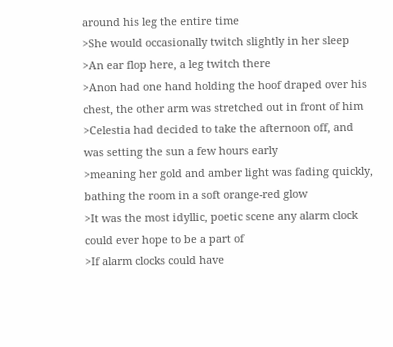around his leg the entire time
>She would occasionally twitch slightly in her sleep
>An ear flop here, a leg twitch there
>Anon had one hand holding the hoof draped over his chest, the other arm was stretched out in front of him
>Celestia had decided to take the afternoon off, and was setting the sun a few hours early
>meaning her gold and amber light was fading quickly, bathing the room in a soft orange-red glow
>It was the most idyllic, poetic scene any alarm clock could ever hope to be a part of
>If alarm clocks could have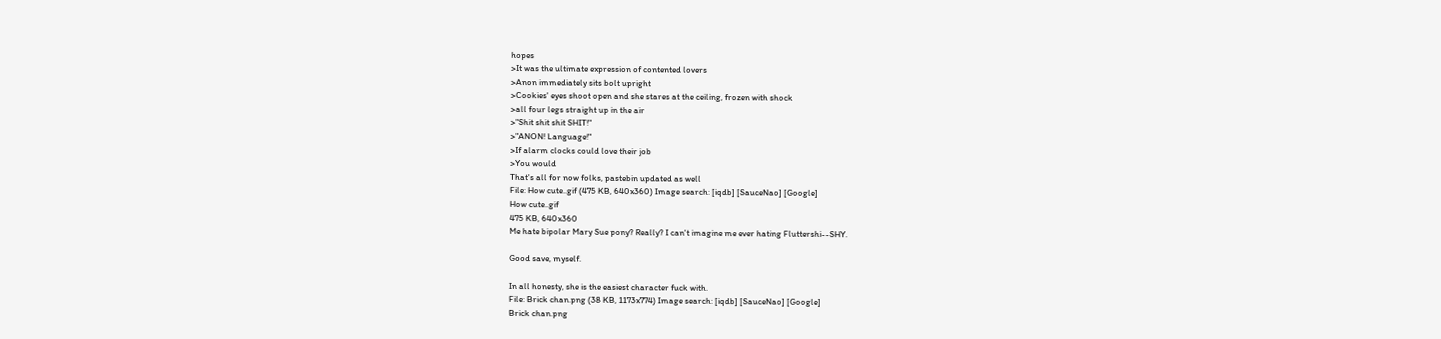hopes
>It was the ultimate expression of contented lovers
>Anon immediately sits bolt upright
>Cookies' eyes shoot open and she stares at the ceiling, frozen with shock
>all four legs straight up in the air
>"Shit shit shit SHIT!"
>"ANON! Language!"
>If alarm clocks could love their job
>You would
That's all for now folks, pastebin updated as well
File: How cute..gif (475 KB, 640x360) Image search: [iqdb] [SauceNao] [Google]
How cute..gif
475 KB, 640x360
Me hate bipolar Mary Sue pony? Really? I can't imagine me ever hating Fluttershi--SHY.

Good save, myself.

In all honesty, she is the easiest character fuck with.
File: Brick chan.png (38 KB, 1173x774) Image search: [iqdb] [SauceNao] [Google]
Brick chan.png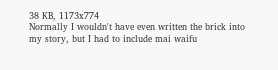38 KB, 1173x774
Normally I wouldn't have even written the brick into my story, but I had to include mai waifu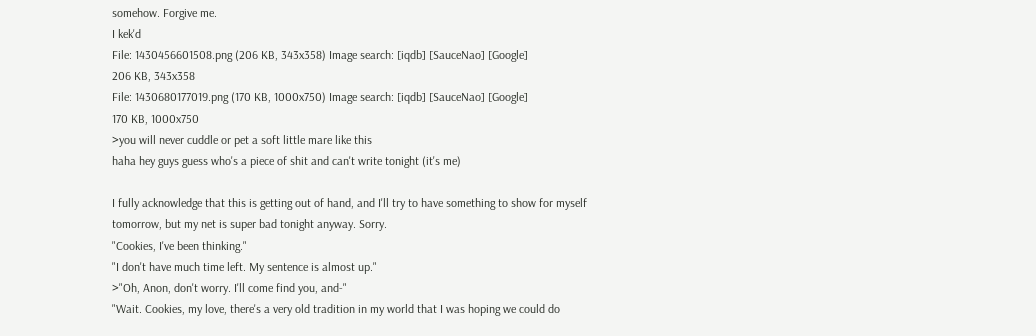somehow. Forgive me.
I kek'd
File: 1430456601508.png (206 KB, 343x358) Image search: [iqdb] [SauceNao] [Google]
206 KB, 343x358
File: 1430680177019.png (170 KB, 1000x750) Image search: [iqdb] [SauceNao] [Google]
170 KB, 1000x750
>you will never cuddle or pet a soft little mare like this
haha hey guys guess who's a piece of shit and can't write tonight (it's me)

I fully acknowledge that this is getting out of hand, and I'll try to have something to show for myself tomorrow, but my net is super bad tonight anyway. Sorry.
"Cookies, I've been thinking."
"I don't have much time left. My sentence is almost up."
>"Oh, Anon, don't worry. I'll come find you, and-"
"Wait. Cookies, my love, there's a very old tradition in my world that I was hoping we could do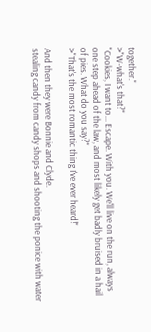together."
>"W-what's that?"
"Cookies, I want to... Escape. With you. We'll live on the run, always one step ahead of the law, and most likely get badly bruised in a hail of pies. What do you say?"
>"That's the most romantic thing I've ever heard!"

And then they were Bonnie and Clyde.
stealing candy from candy shops and shooting the ponice with water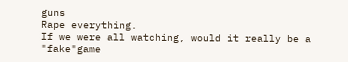guns
Rape everything.
If we were all watching, would it really be a "fake"game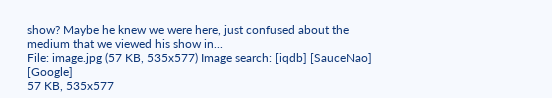show? Maybe he knew we were here, just confused about the medium that we viewed his show in...
File: image.jpg (57 KB, 535x577) Image search: [iqdb] [SauceNao] [Google]
57 KB, 535x577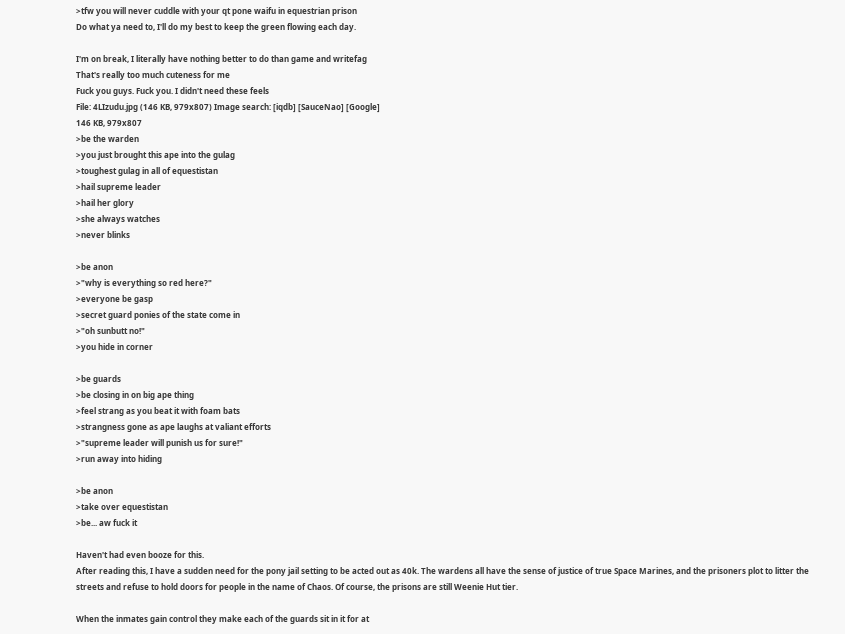>tfw you will never cuddle with your qt pone waifu in equestrian prison
Do what ya need to, I'll do my best to keep the green flowing each day.

I'm on break, I literally have nothing better to do than game and writefag
That's really too much cuteness for me
Fuck you guys. Fuck you. I didn't need these feels
File: 4LIzudu.jpg (146 KB, 979x807) Image search: [iqdb] [SauceNao] [Google]
146 KB, 979x807
>be the warden
>you just brought this ape into the gulag
>toughest gulag in all of equestistan
>hail supreme leader
>hail her glory
>she always watches
>never blinks

>be anon
>"why is everything so red here?"
>everyone be gasp
>secret guard ponies of the state come in
>"oh sunbutt no!"
>you hide in corner

>be guards
>be closing in on big ape thing
>feel strang as you beat it with foam bats
>strangness gone as ape laughs at valiant efforts
>"supreme leader will punish us for sure!"
>run away into hiding

>be anon
>take over equestistan
>be... aw fuck it

Haven't had even booze for this.
After reading this, I have a sudden need for the pony jail setting to be acted out as 40k. The wardens all have the sense of justice of true Space Marines, and the prisoners plot to litter the streets and refuse to hold doors for people in the name of Chaos. Of course, the prisons are still Weenie Hut tier.

When the inmates gain control they make each of the guards sit in it for at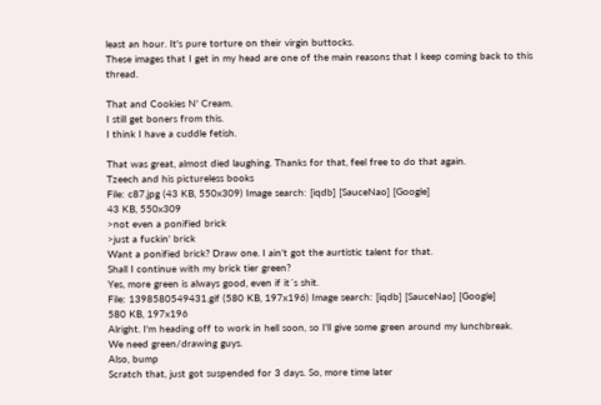least an hour. It's pure torture on their virgin buttocks.
These images that I get in my head are one of the main reasons that I keep coming back to this thread.

That and Cookies N' Cream.
I still get boners from this.
I think I have a cuddle fetish.

That was great, almost died laughing. Thanks for that, feel free to do that again.
Tzeech and his pictureless books
File: c87.jpg (43 KB, 550x309) Image search: [iqdb] [SauceNao] [Google]
43 KB, 550x309
>not even a ponified brick
>just a fuckin' brick
Want a ponified brick? Draw one. I ain't got the aurtistic talent for that.
Shall I continue with my brick tier green?
Yes, more green is always good, even if it´s shit.
File: 1398580549431.gif (580 KB, 197x196) Image search: [iqdb] [SauceNao] [Google]
580 KB, 197x196
Alright. I'm heading off to work in hell soon, so I'll give some green around my lunchbreak.
We need green/drawing guys.
Also, bump
Scratch that, just got suspended for 3 days. So, more time later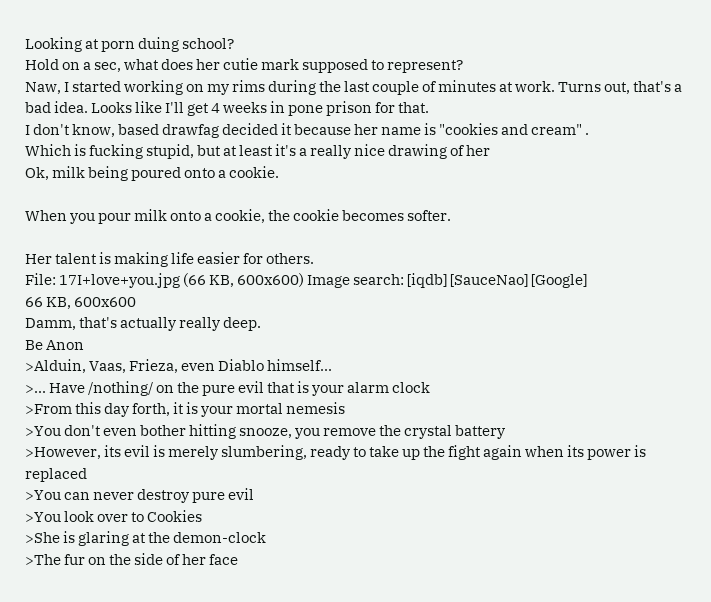Looking at porn duing school?
Hold on a sec, what does her cutie mark supposed to represent?
Naw, I started working on my rims during the last couple of minutes at work. Turns out, that's a bad idea. Looks like I'll get 4 weeks in pone prison for that.
I don't know, based drawfag decided it because her name is "cookies and cream" .
Which is fucking stupid, but at least it's a really nice drawing of her
Ok, milk being poured onto a cookie.

When you pour milk onto a cookie, the cookie becomes softer.

Her talent is making life easier for others.
File: 17I+love+you.jpg (66 KB, 600x600) Image search: [iqdb] [SauceNao] [Google]
66 KB, 600x600
Damm, that's actually really deep.
Be Anon
>Alduin, Vaas, Frieza, even Diablo himself...
>... Have /nothing/ on the pure evil that is your alarm clock
>From this day forth, it is your mortal nemesis
>You don't even bother hitting snooze, you remove the crystal battery
>However, its evil is merely slumbering, ready to take up the fight again when its power is replaced
>You can never destroy pure evil
>You look over to Cookies
>She is glaring at the demon-clock
>The fur on the side of her face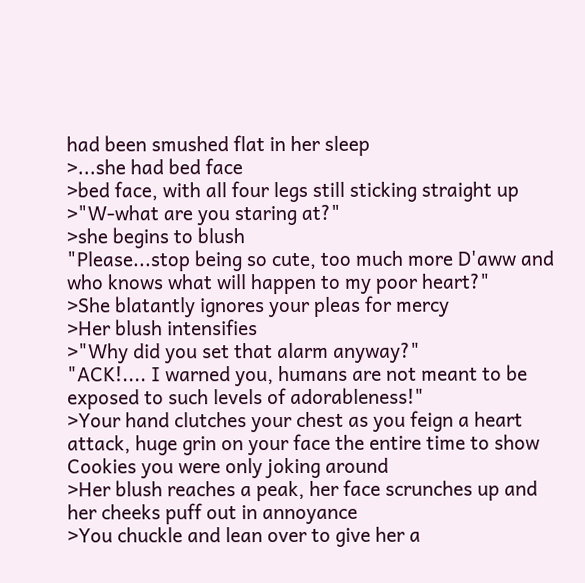had been smushed flat in her sleep
>...she had bed face
>bed face, with all four legs still sticking straight up
>"W-what are you staring at?"
>she begins to blush
"Please...stop being so cute, too much more D'aww and who knows what will happen to my poor heart?"
>She blatantly ignores your pleas for mercy
>Her blush intensifies
>"Why did you set that alarm anyway?"
"ACK!.... I warned you, humans are not meant to be exposed to such levels of adorableness!"
>Your hand clutches your chest as you feign a heart attack, huge grin on your face the entire time to show Cookies you were only joking around
>Her blush reaches a peak, her face scrunches up and her cheeks puff out in annoyance
>You chuckle and lean over to give her a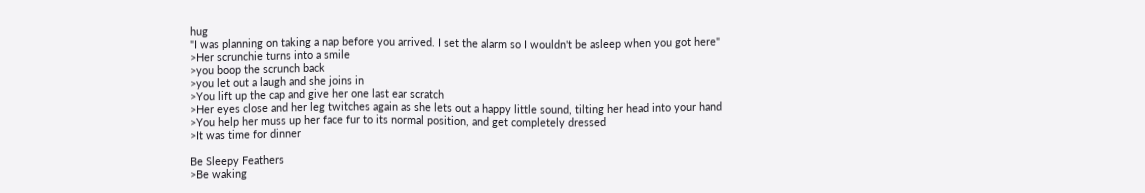hug
"I was planning on taking a nap before you arrived. I set the alarm so I wouldn't be asleep when you got here"
>Her scrunchie turns into a smile
>you boop the scrunch back
>you let out a laugh and she joins in
>You lift up the cap and give her one last ear scratch
>Her eyes close and her leg twitches again as she lets out a happy little sound, tilting her head into your hand
>You help her muss up her face fur to its normal position, and get completely dressed
>It was time for dinner

Be Sleepy Feathers
>Be waking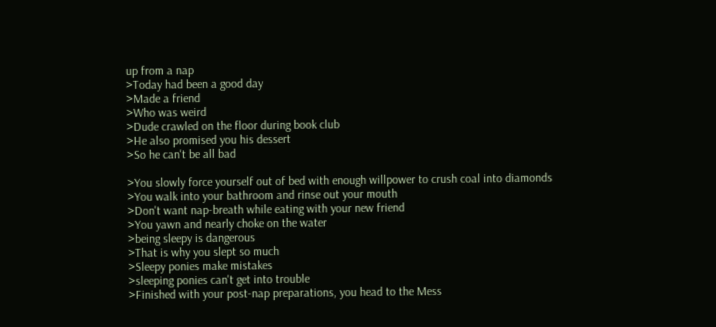up from a nap
>Today had been a good day
>Made a friend
>Who was weird
>Dude crawled on the floor during book club
>He also promised you his dessert
>So he can't be all bad

>You slowly force yourself out of bed with enough willpower to crush coal into diamonds
>You walk into your bathroom and rinse out your mouth
>Don't want nap-breath while eating with your new friend
>You yawn and nearly choke on the water
>being sleepy is dangerous
>That is why you slept so much
>Sleepy ponies make mistakes
>sleeping ponies can't get into trouble
>Finished with your post-nap preparations, you head to the Mess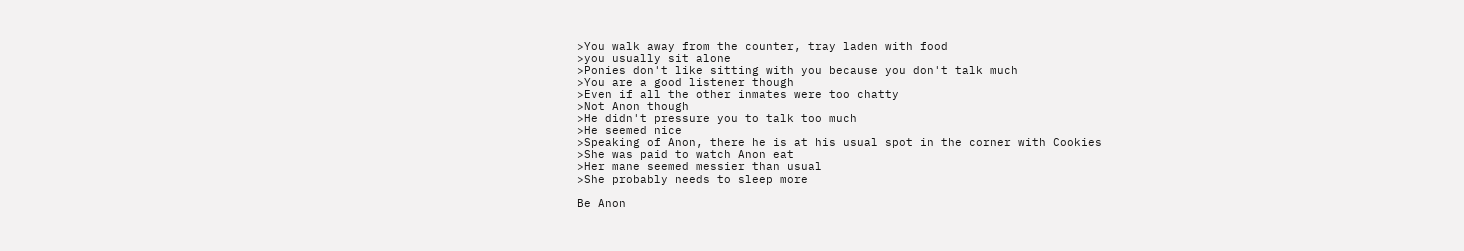>You walk away from the counter, tray laden with food
>you usually sit alone
>Ponies don't like sitting with you because you don't talk much
>You are a good listener though
>Even if all the other inmates were too chatty
>Not Anon though
>He didn't pressure you to talk too much
>He seemed nice
>Speaking of Anon, there he is at his usual spot in the corner with Cookies
>She was paid to watch Anon eat
>Her mane seemed messier than usual
>She probably needs to sleep more

Be Anon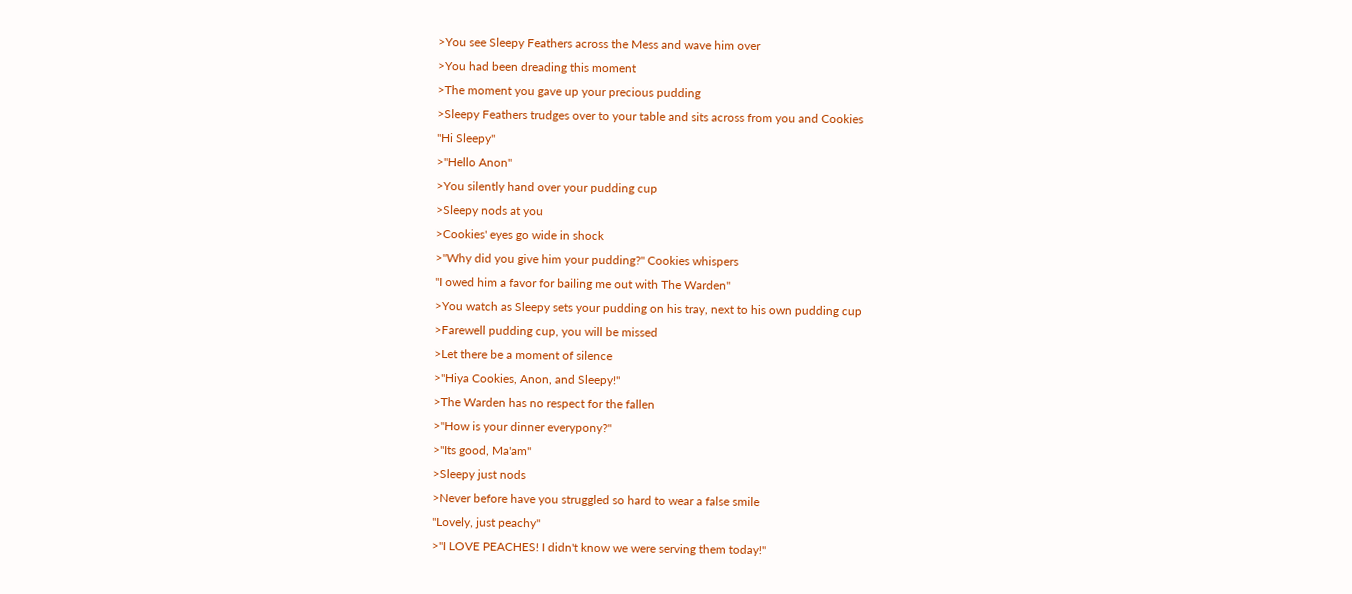>You see Sleepy Feathers across the Mess and wave him over
>You had been dreading this moment
>The moment you gave up your precious pudding
>Sleepy Feathers trudges over to your table and sits across from you and Cookies
"Hi Sleepy"
>"Hello Anon"
>You silently hand over your pudding cup
>Sleepy nods at you
>Cookies' eyes go wide in shock
>"Why did you give him your pudding?" Cookies whispers
"I owed him a favor for bailing me out with The Warden"
>You watch as Sleepy sets your pudding on his tray, next to his own pudding cup
>Farewell pudding cup, you will be missed
>Let there be a moment of silence
>"Hiya Cookies, Anon, and Sleepy!"
>The Warden has no respect for the fallen
>"How is your dinner everypony?"
>"Its good, Ma'am"
>Sleepy just nods
>Never before have you struggled so hard to wear a false smile
"Lovely, just peachy"
>"I LOVE PEACHES! I didn't know we were serving them today!"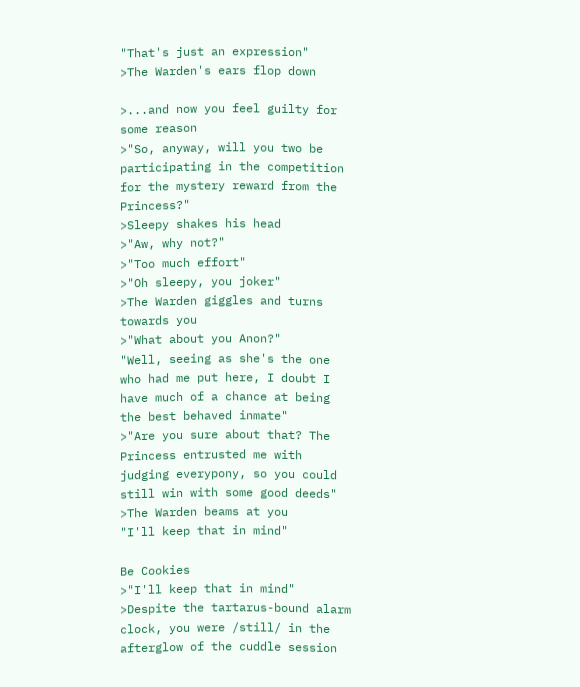"That's just an expression"
>The Warden's ears flop down

>...and now you feel guilty for some reason
>"So, anyway, will you two be participating in the competition for the mystery reward from the Princess?"
>Sleepy shakes his head
>"Aw, why not?"
>"Too much effort"
>"Oh sleepy, you joker"
>The Warden giggles and turns towards you
>"What about you Anon?"
"Well, seeing as she's the one who had me put here, I doubt I have much of a chance at being the best behaved inmate"
>"Are you sure about that? The Princess entrusted me with judging everypony, so you could still win with some good deeds"
>The Warden beams at you
"I'll keep that in mind"

Be Cookies
>"I'll keep that in mind"
>Despite the tartarus-bound alarm clock, you were /still/ in the afterglow of the cuddle session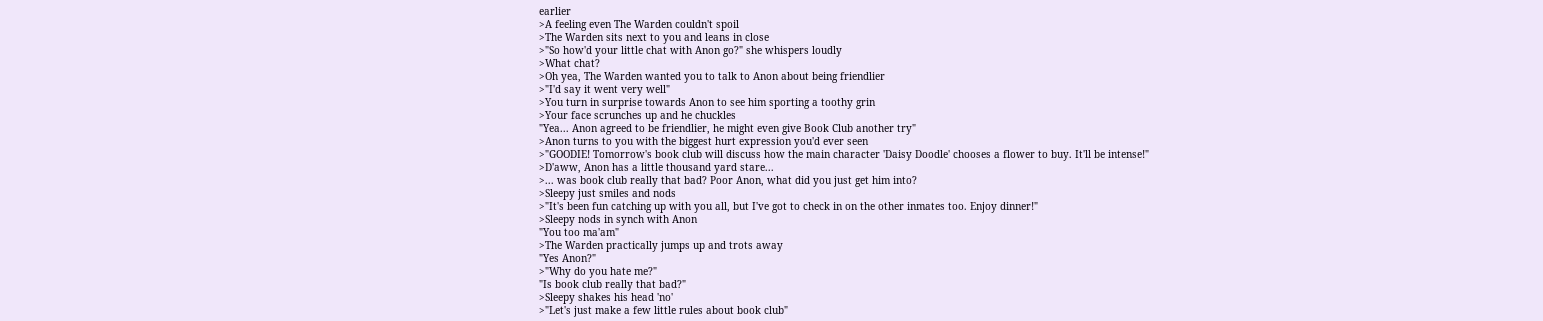earlier
>A feeling even The Warden couldn't spoil
>The Warden sits next to you and leans in close
>"So how'd your little chat with Anon go?" she whispers loudly
>What chat?
>Oh yea, The Warden wanted you to talk to Anon about being friendlier
>"I'd say it went very well"
>You turn in surprise towards Anon to see him sporting a toothy grin
>Your face scrunches up and he chuckles
"Yea... Anon agreed to be friendlier, he might even give Book Club another try"
>Anon turns to you with the biggest hurt expression you'd ever seen
>"GOODIE! Tomorrow's book club will discuss how the main character 'Daisy Doodle' chooses a flower to buy. It'll be intense!"
>D'aww, Anon has a little thousand yard stare...
>... was book club really that bad? Poor Anon, what did you just get him into?
>Sleepy just smiles and nods
>"It's been fun catching up with you all, but I've got to check in on the other inmates too. Enjoy dinner!"
>Sleepy nods in synch with Anon
"You too ma'am"
>The Warden practically jumps up and trots away
"Yes Anon?"
>"Why do you hate me?"
"Is book club really that bad?"
>Sleepy shakes his head 'no'
>"Let's just make a few little rules about book club"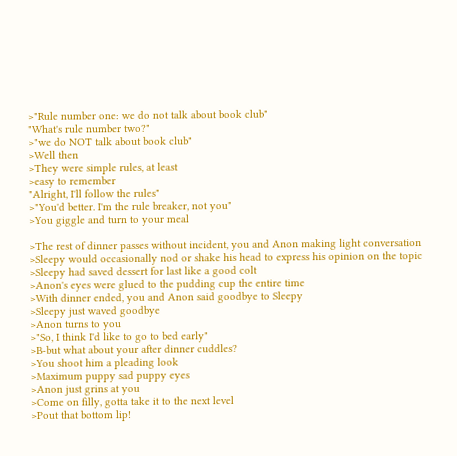>"Rule number one: we do not talk about book club"
"What's rule number two?"
>"we do NOT talk about book club"
>Well then
>They were simple rules, at least
>easy to remember
"Alright, I'll follow the rules"
>"You'd better. I'm the rule breaker, not you"
>You giggle and turn to your meal

>The rest of dinner passes without incident, you and Anon making light conversation
>Sleepy would occasionally nod or shake his head to express his opinion on the topic
>Sleepy had saved dessert for last like a good colt
>Anon's eyes were glued to the pudding cup the entire time
>With dinner ended, you and Anon said goodbye to Sleepy
>Sleepy just waved goodbye
>Anon turns to you
>"So, I think I'd like to go to bed early"
>B-but what about your after dinner cuddles?
>You shoot him a pleading look
>Maximum puppy sad puppy eyes
>Anon just grins at you
>Come on filly, gotta take it to the next level
>Pout that bottom lip!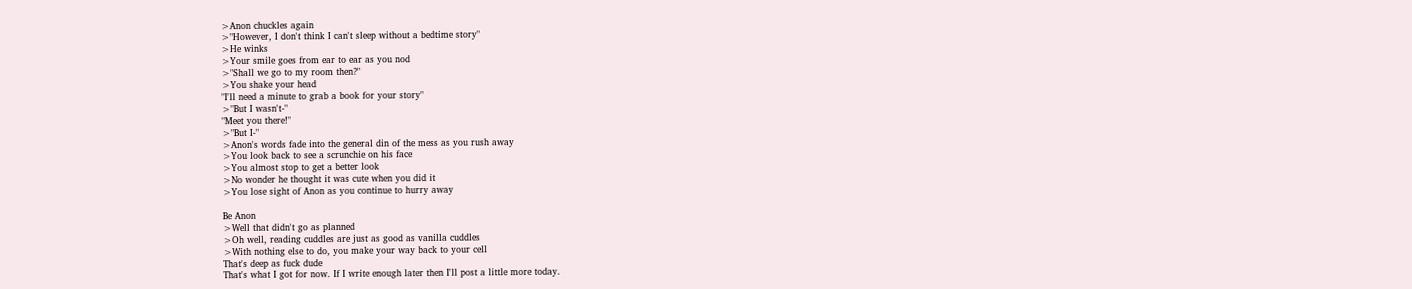>Anon chuckles again
>"However, I don't think I can't sleep without a bedtime story"
>He winks
>Your smile goes from ear to ear as you nod
>"Shall we go to my room then?"
>You shake your head
"I'll need a minute to grab a book for your story"
>"But I wasn't-"
"Meet you there!"
>"But I-"
>Anon's words fade into the general din of the mess as you rush away
>You look back to see a scrunchie on his face
>You almost stop to get a better look
>No wonder he thought it was cute when you did it
>You lose sight of Anon as you continue to hurry away

Be Anon
>Well that didn't go as planned
>Oh well, reading cuddles are just as good as vanilla cuddles
>With nothing else to do, you make your way back to your cell
That's deep as fuck dude
That's what I got for now. If I write enough later then I'll post a little more today.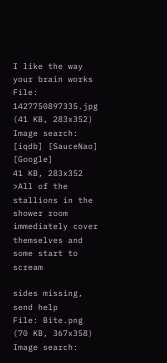I like the way your brain works
File: 1427750897335.jpg (41 KB, 283x352) Image search: [iqdb] [SauceNao] [Google]
41 KB, 283x352
>All of the stallions in the shower room immediately cover themselves and some start to scream

sides missing, send help
File: Bite.png (70 KB, 367x358) Image search: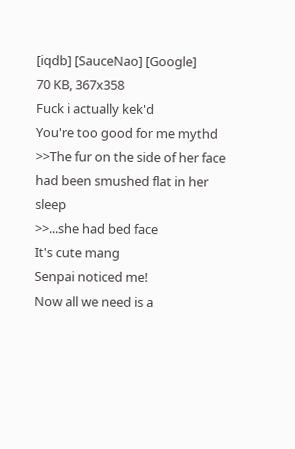[iqdb] [SauceNao] [Google]
70 KB, 367x358
Fuck i actually kek'd
You're too good for me mythd
>>The fur on the side of her face had been smushed flat in her sleep
>>...she had bed face
It's cute mang
Senpai noticed me!
Now all we need is a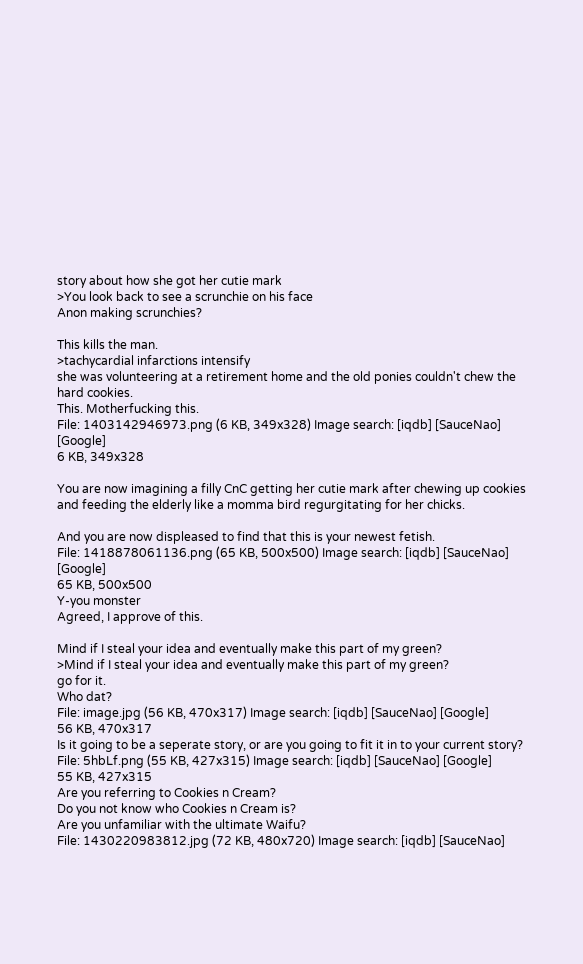story about how she got her cutie mark
>You look back to see a scrunchie on his face
Anon making scrunchies?

This kills the man.
>tachycardial infarctions intensify
she was volunteering at a retirement home and the old ponies couldn't chew the hard cookies.
This. Motherfucking this.
File: 1403142946973.png (6 KB, 349x328) Image search: [iqdb] [SauceNao] [Google]
6 KB, 349x328

You are now imagining a filly CnC getting her cutie mark after chewing up cookies and feeding the elderly like a momma bird regurgitating for her chicks.

And you are now displeased to find that this is your newest fetish.
File: 1418878061136.png (65 KB, 500x500) Image search: [iqdb] [SauceNao] [Google]
65 KB, 500x500
Y-you monster
Agreed, I approve of this.

Mind if I steal your idea and eventually make this part of my green?
>Mind if I steal your idea and eventually make this part of my green?
go for it.
Who dat?
File: image.jpg (56 KB, 470x317) Image search: [iqdb] [SauceNao] [Google]
56 KB, 470x317
Is it going to be a seperate story, or are you going to fit it in to your current story?
File: 5hbLf.png (55 KB, 427x315) Image search: [iqdb] [SauceNao] [Google]
55 KB, 427x315
Are you referring to Cookies n Cream?
Do you not know who Cookies n Cream is?
Are you unfamiliar with the ultimate Waifu?
File: 1430220983812.jpg (72 KB, 480x720) Image search: [iqdb] [SauceNao]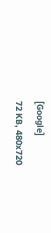[Google]
72 KB, 480x720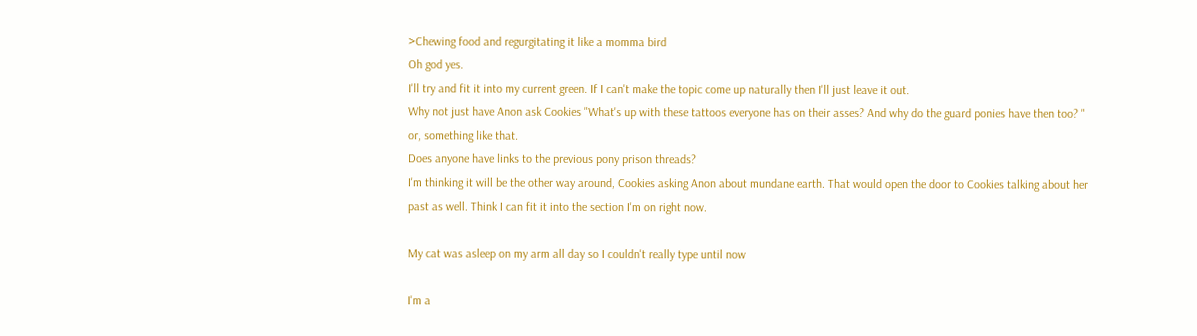>Chewing food and regurgitating it like a momma bird
Oh god yes.
I'll try and fit it into my current green. If I can't make the topic come up naturally then I'll just leave it out.
Why not just have Anon ask Cookies "What's up with these tattoos everyone has on their asses? And why do the guard ponies have then too? " or, something like that.
Does anyone have links to the previous pony prison threads?
I'm thinking it will be the other way around, Cookies asking Anon about mundane earth. That would open the door to Cookies talking about her past as well. Think I can fit it into the section I'm on right now.

My cat was asleep on my arm all day so I couldn't really type until now

I'm a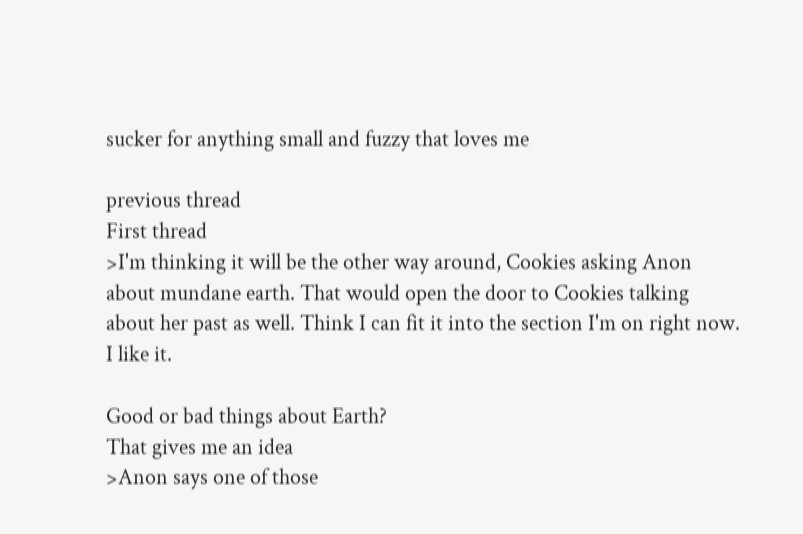sucker for anything small and fuzzy that loves me

previous thread
First thread
>I'm thinking it will be the other way around, Cookies asking Anon about mundane earth. That would open the door to Cookies talking about her past as well. Think I can fit it into the section I'm on right now.
I like it.

Good or bad things about Earth?
That gives me an idea
>Anon says one of those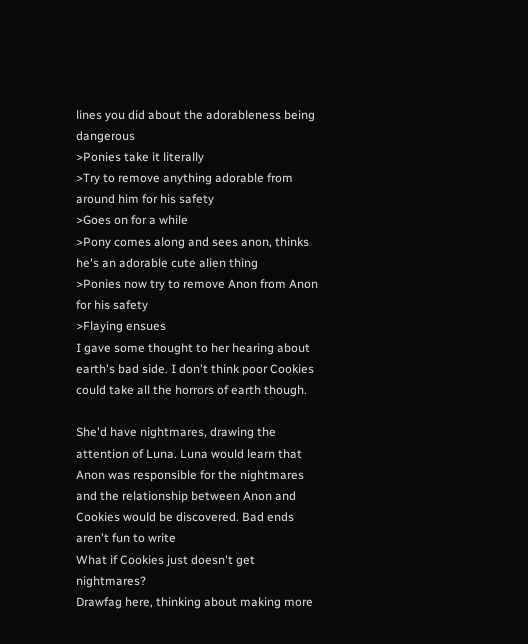lines you did about the adorableness being dangerous
>Ponies take it literally
>Try to remove anything adorable from around him for his safety
>Goes on for a while
>Pony comes along and sees anon, thinks he's an adorable cute alien thing
>Ponies now try to remove Anon from Anon for his safety
>Flaying ensues
I gave some thought to her hearing about earth's bad side. I don't think poor Cookies could take all the horrors of earth though.

She'd have nightmares, drawing the attention of Luna. Luna would learn that Anon was responsible for the nightmares and the relationship between Anon and Cookies would be discovered. Bad ends aren't fun to write
What if Cookies just doesn't get nightmares?
Drawfag here, thinking about making more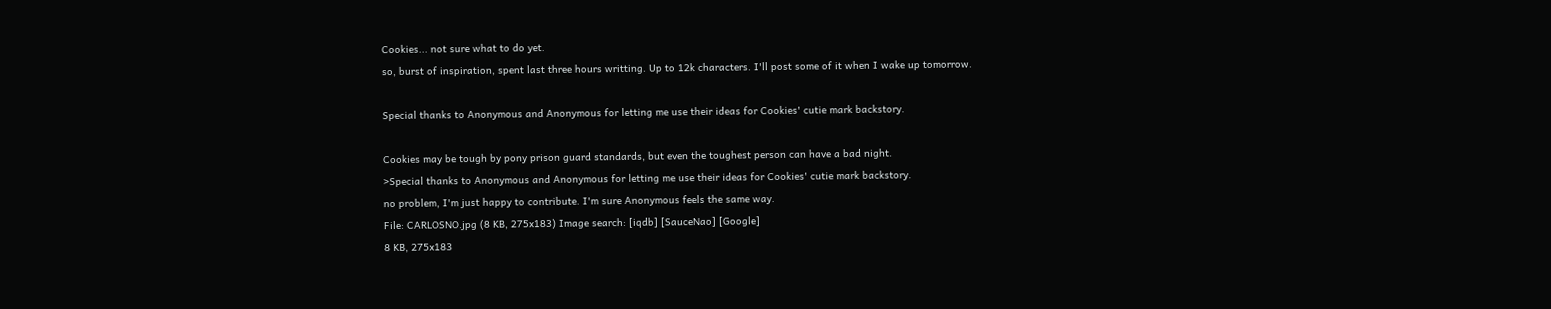Cookies... not sure what to do yet.
so, burst of inspiration, spent last three hours writting. Up to 12k characters. I'll post some of it when I wake up tomorrow.

Special thanks to Anonymous and Anonymous for letting me use their ideas for Cookies' cutie mark backstory.

Cookies may be tough by pony prison guard standards, but even the toughest person can have a bad night.
>Special thanks to Anonymous and Anonymous for letting me use their ideas for Cookies' cutie mark backstory.
no problem, I'm just happy to contribute. I'm sure Anonymous feels the same way.
File: CARLOSNO.jpg (8 KB, 275x183) Image search: [iqdb] [SauceNao] [Google]
8 KB, 275x183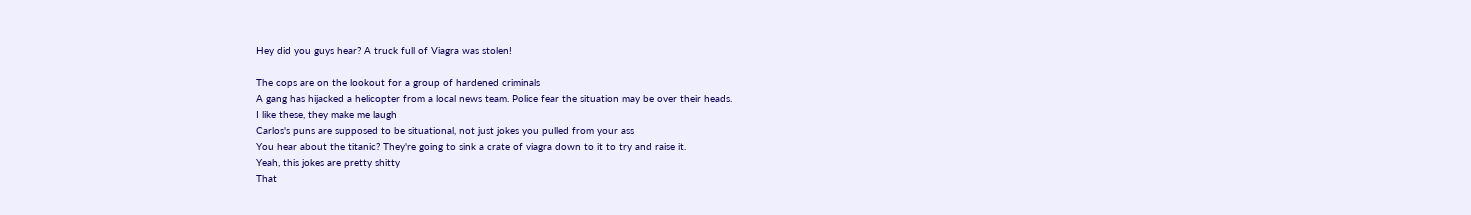Hey did you guys hear? A truck full of Viagra was stolen!

The cops are on the lookout for a group of hardened criminals
A gang has hijacked a helicopter from a local news team. Police fear the situation may be over their heads.
I like these, they make me laugh
Carlos's puns are supposed to be situational, not just jokes you pulled from your ass
You hear about the titanic? They're going to sink a crate of viagra down to it to try and raise it.
Yeah, this jokes are pretty shitty
That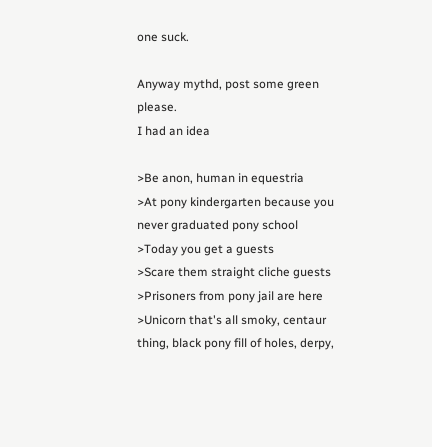one suck.

Anyway mythd, post some green please.
I had an idea

>Be anon, human in equestria
>At pony kindergarten because you never graduated pony school
>Today you get a guests
>Scare them straight cliche guests
>Prisoners from pony jail are here
>Unicorn that's all smoky, centaur thing, black pony fill of holes, derpy,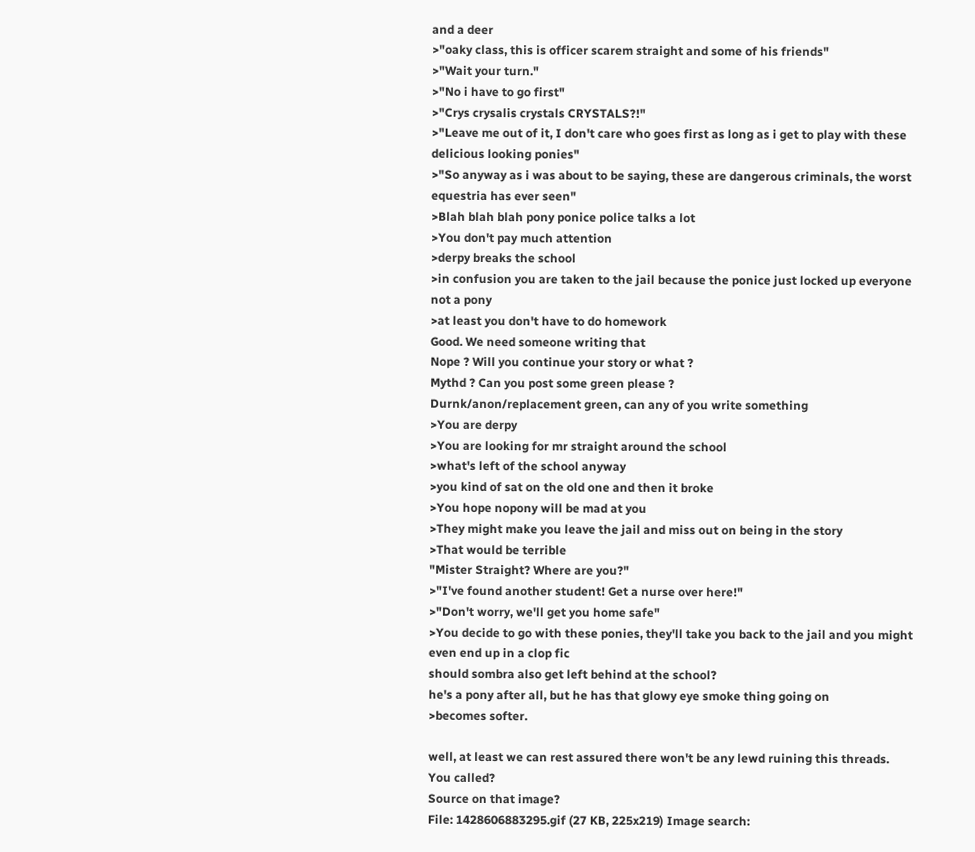and a deer
>"oaky class, this is officer scarem straight and some of his friends"
>"Wait your turn."
>"No i have to go first"
>"Crys crysalis crystals CRYSTALS?!"
>"Leave me out of it, I don't care who goes first as long as i get to play with these delicious looking ponies"
>"So anyway as i was about to be saying, these are dangerous criminals, the worst equestria has ever seen"
>Blah blah blah pony ponice police talks a lot
>You don't pay much attention
>derpy breaks the school
>in confusion you are taken to the jail because the ponice just locked up everyone not a pony
>at least you don't have to do homework
Good. We need someone writing that
Nope ? Will you continue your story or what ?
Mythd ? Can you post some green please ?
Durnk/anon/replacement green, can any of you write something
>You are derpy
>You are looking for mr straight around the school
>what's left of the school anyway
>you kind of sat on the old one and then it broke
>You hope nopony will be mad at you
>They might make you leave the jail and miss out on being in the story
>That would be terrible
"Mister Straight? Where are you?"
>"I've found another student! Get a nurse over here!"
>"Don't worry, we'll get you home safe"
>You decide to go with these ponies, they'll take you back to the jail and you might even end up in a clop fic
should sombra also get left behind at the school?
he's a pony after all, but he has that glowy eye smoke thing going on
>becomes softer.

well, at least we can rest assured there won't be any lewd ruining this threads.
You called?
Source on that image?
File: 1428606883295.gif (27 KB, 225x219) Image search: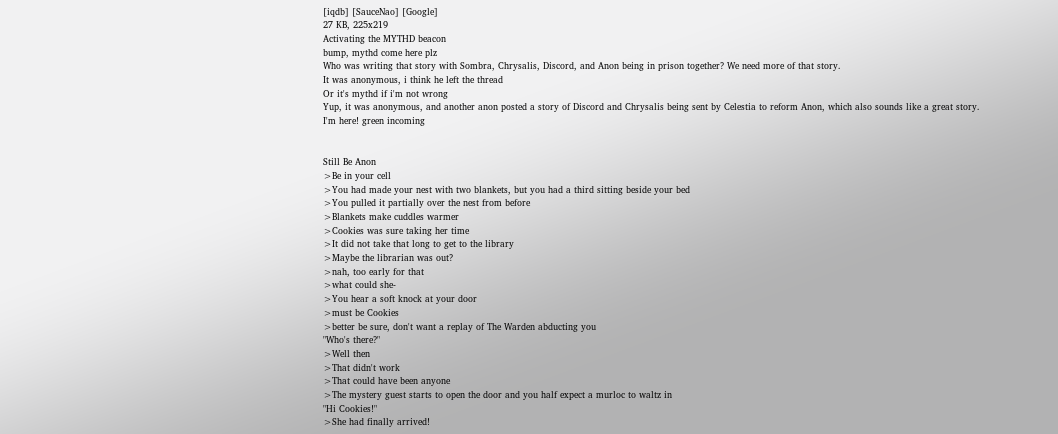[iqdb] [SauceNao] [Google]
27 KB, 225x219
Activating the MYTHD beacon
bump, mythd come here plz
Who was writing that story with Sombra, Chrysalis, Discord, and Anon being in prison together? We need more of that story.
It was anonymous, i think he left the thread
Or it's mythd if i'm not wrong
Yup, it was anonymous, and another anon posted a story of Discord and Chrysalis being sent by Celestia to reform Anon, which also sounds like a great story.
I'm here! green incoming


Still Be Anon
>Be in your cell
>You had made your nest with two blankets, but you had a third sitting beside your bed
>You pulled it partially over the nest from before
>Blankets make cuddles warmer
>Cookies was sure taking her time
>It did not take that long to get to the library
>Maybe the librarian was out?
>nah, too early for that
>what could she-
>You hear a soft knock at your door
>must be Cookies
>better be sure, don't want a replay of The Warden abducting you
"Who's there?"
>Well then
>That didn't work
>That could have been anyone
>The mystery guest starts to open the door and you half expect a murloc to waltz in
"Hi Cookies!"
>She had finally arrived!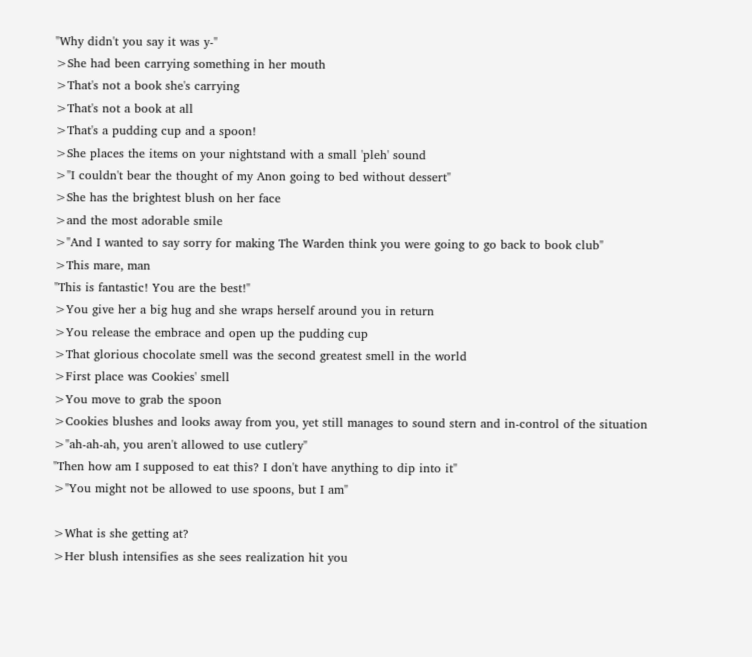"Why didn't you say it was y-"
>She had been carrying something in her mouth
>That's not a book she's carrying
>That's not a book at all
>That's a pudding cup and a spoon!
>She places the items on your nightstand with a small 'pleh' sound
>"I couldn't bear the thought of my Anon going to bed without dessert"
>She has the brightest blush on her face
>and the most adorable smile
>"And I wanted to say sorry for making The Warden think you were going to go back to book club"
>This mare, man
"This is fantastic! You are the best!"
>You give her a big hug and she wraps herself around you in return
>You release the embrace and open up the pudding cup
>That glorious chocolate smell was the second greatest smell in the world
>First place was Cookies' smell
>You move to grab the spoon
>Cookies blushes and looks away from you, yet still manages to sound stern and in-control of the situation
>"ah-ah-ah, you aren't allowed to use cutlery"
"Then how am I supposed to eat this? I don't have anything to dip into it"
>"You might not be allowed to use spoons, but I am"

>What is she getting at?
>Her blush intensifies as she sees realization hit you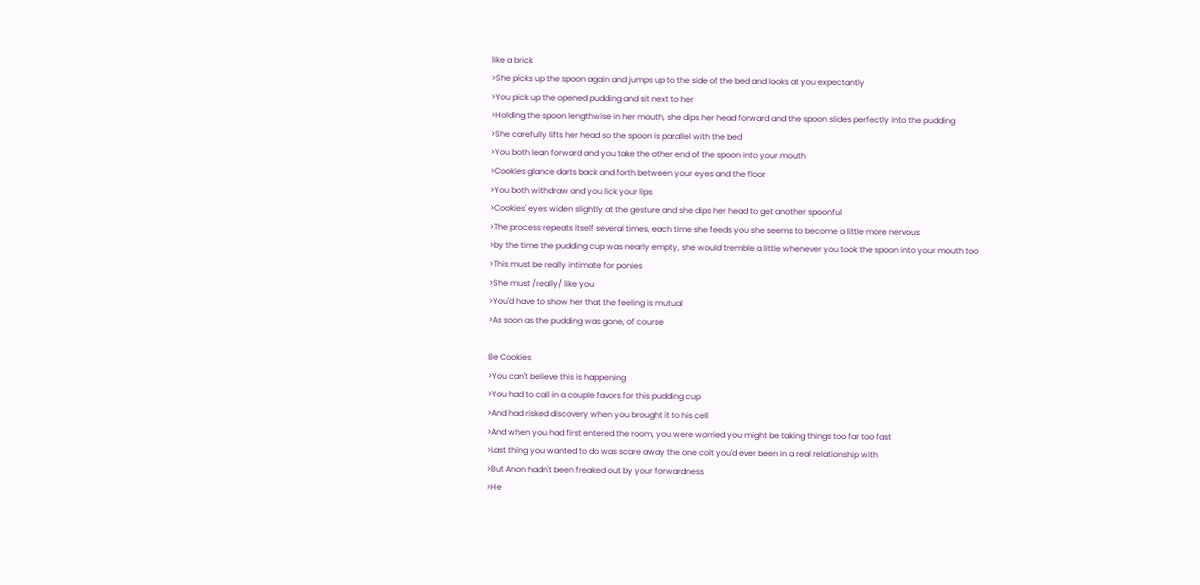like a brick
>She picks up the spoon again and jumps up to the side of the bed and looks at you expectantly
>You pick up the opened pudding and sit next to her
>Holding the spoon lengthwise in her mouth, she dips her head forward and the spoon slides perfectly into the pudding
>She carefully lifts her head so the spoon is parallel with the bed
>You both lean forward and you take the other end of the spoon into your mouth
>Cookies glance darts back and forth between your eyes and the floor
>You both withdraw and you lick your lips
>Cookies' eyes widen slightly at the gesture and she dips her head to get another spoonful
>The process repeats itself several times, each time she feeds you she seems to become a little more nervous
>by the time the pudding cup was nearly empty, she would tremble a little whenever you took the spoon into your mouth too
>This must be really intimate for ponies
>She must /really/ like you
>You'd have to show her that the feeling is mutual
>As soon as the pudding was gone, of course

Be Cookies
>You can't believe this is happening
>You had to call in a couple favors for this pudding cup
>And had risked discovery when you brought it to his cell
>And when you had first entered the room, you were worried you might be taking things too far too fast
>Last thing you wanted to do was scare away the one colt you'd ever been in a real relationship with
>But Anon hadn't been freaked out by your forwardness
>He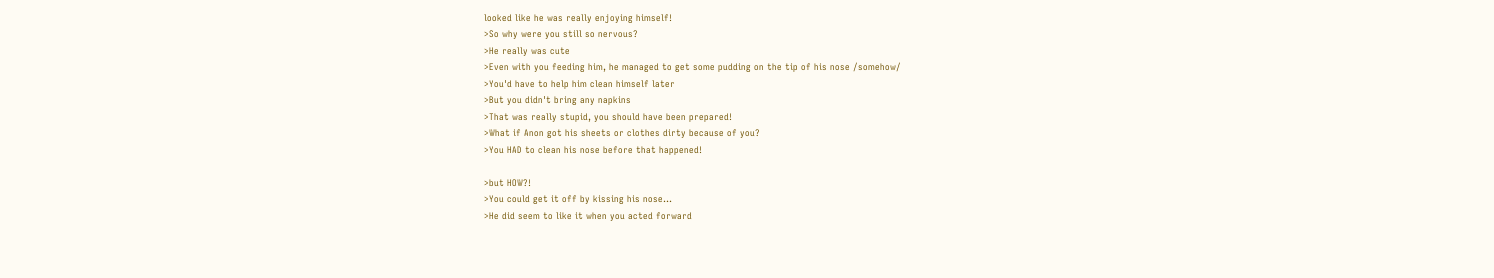looked like he was really enjoying himself!
>So why were you still so nervous?
>He really was cute
>Even with you feeding him, he managed to get some pudding on the tip of his nose /somehow/
>You'd have to help him clean himself later
>But you didn't bring any napkins
>That was really stupid, you should have been prepared!
>What if Anon got his sheets or clothes dirty because of you?
>You HAD to clean his nose before that happened!

>but HOW?!
>You could get it off by kissing his nose...
>He did seem to like it when you acted forward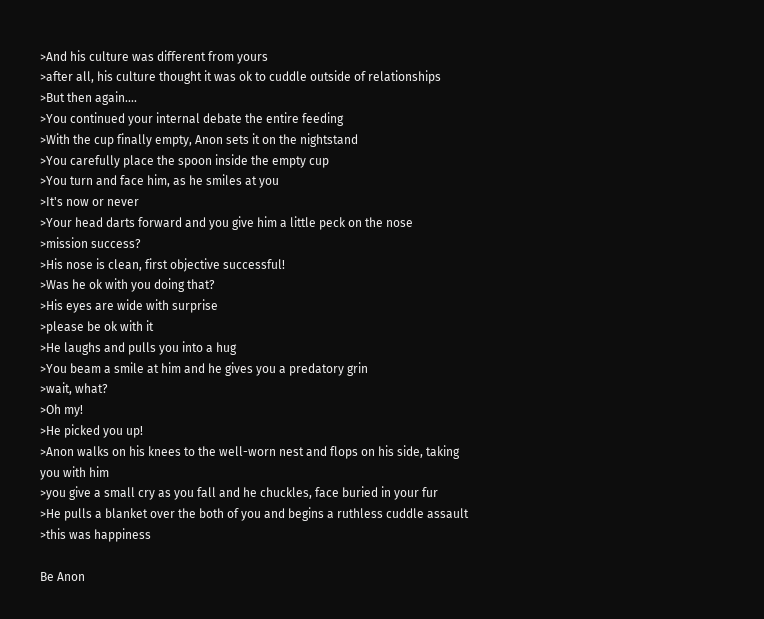>And his culture was different from yours
>after all, his culture thought it was ok to cuddle outside of relationships
>But then again....
>You continued your internal debate the entire feeding
>With the cup finally empty, Anon sets it on the nightstand
>You carefully place the spoon inside the empty cup
>You turn and face him, as he smiles at you
>It's now or never
>Your head darts forward and you give him a little peck on the nose
>mission success?
>His nose is clean, first objective successful!
>Was he ok with you doing that?
>His eyes are wide with surprise
>please be ok with it
>He laughs and pulls you into a hug
>You beam a smile at him and he gives you a predatory grin
>wait, what?
>Oh my!
>He picked you up!
>Anon walks on his knees to the well-worn nest and flops on his side, taking you with him
>you give a small cry as you fall and he chuckles, face buried in your fur
>He pulls a blanket over the both of you and begins a ruthless cuddle assault
>this was happiness

Be Anon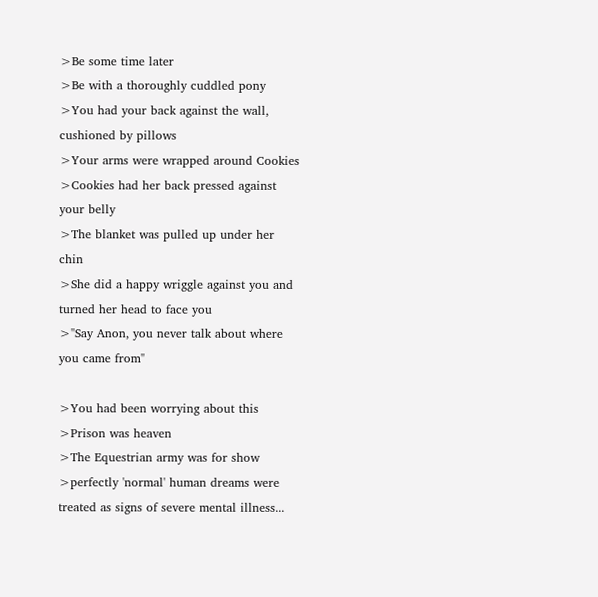>Be some time later
>Be with a thoroughly cuddled pony
>You had your back against the wall, cushioned by pillows
>Your arms were wrapped around Cookies
>Cookies had her back pressed against your belly
>The blanket was pulled up under her chin
>She did a happy wriggle against you and turned her head to face you
>"Say Anon, you never talk about where you came from"

>You had been worrying about this
>Prison was heaven
>The Equestrian army was for show
>perfectly 'normal' human dreams were treated as signs of severe mental illness...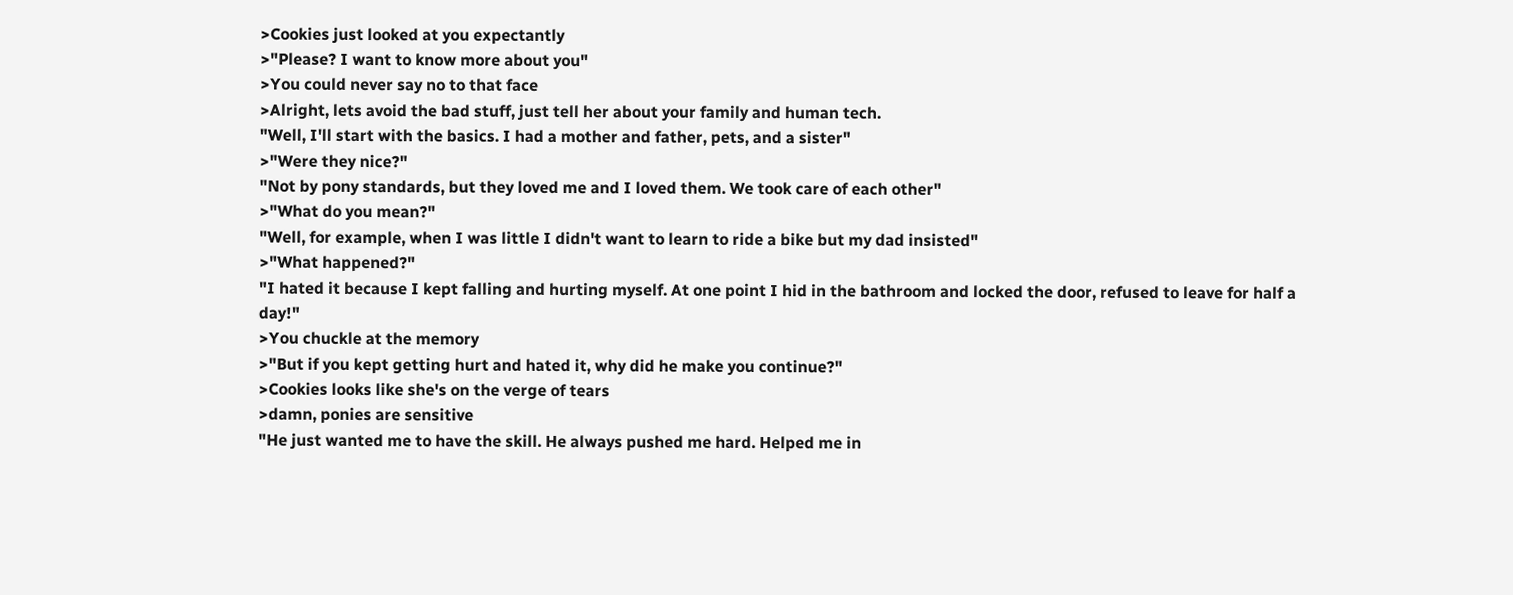>Cookies just looked at you expectantly
>"Please? I want to know more about you"
>You could never say no to that face
>Alright, lets avoid the bad stuff, just tell her about your family and human tech.
"Well, I'll start with the basics. I had a mother and father, pets, and a sister"
>"Were they nice?"
"Not by pony standards, but they loved me and I loved them. We took care of each other"
>"What do you mean?"
"Well, for example, when I was little I didn't want to learn to ride a bike but my dad insisted"
>"What happened?"
"I hated it because I kept falling and hurting myself. At one point I hid in the bathroom and locked the door, refused to leave for half a day!"
>You chuckle at the memory
>"But if you kept getting hurt and hated it, why did he make you continue?"
>Cookies looks like she's on the verge of tears
>damn, ponies are sensitive
"He just wanted me to have the skill. He always pushed me hard. Helped me in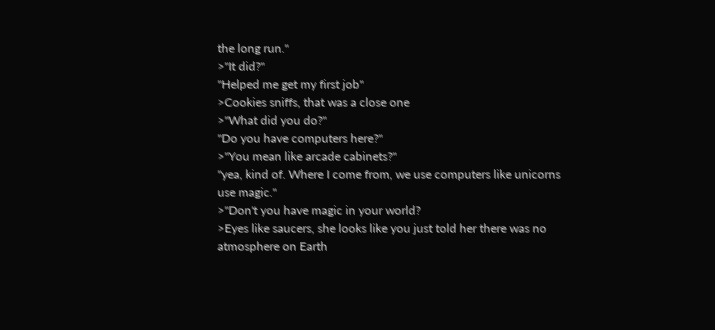the long run."
>"It did?"
"Helped me get my first job"
>Cookies sniffs, that was a close one
>"What did you do?"
"Do you have computers here?"
>"You mean like arcade cabinets?"
"yea, kind of. Where I come from, we use computers like unicorns use magic."
>"Don't you have magic in your world?
>Eyes like saucers, she looks like you just told her there was no atmosphere on Earth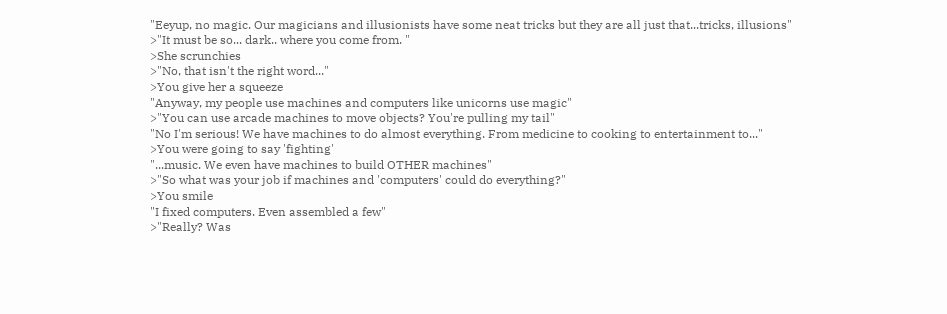"Eeyup, no magic. Our magicians and illusionists have some neat tricks but they are all just that...tricks, illusions"
>"It must be so... dark.. where you come from. "
>She scrunchies
>"No, that isn't the right word..."
>You give her a squeeze
"Anyway, my people use machines and computers like unicorns use magic"
>"You can use arcade machines to move objects? You're pulling my tail"
"No I'm serious! We have machines to do almost everything. From medicine to cooking to entertainment to..."
>You were going to say 'fighting'
"...music. We even have machines to build OTHER machines"
>"So what was your job if machines and 'computers' could do everything?"
>You smile
"I fixed computers. Even assembled a few"
>"Really? Was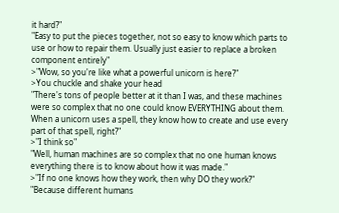it hard?"
"Easy to put the pieces together, not so easy to know which parts to use or how to repair them. Usually just easier to replace a broken component entirely"
>"Wow, so you're like what a powerful unicorn is here?"
>You chuckle and shake your head
"There's tons of people better at it than I was, and these machines were so complex that no one could know EVERYTHING about them. When a unicorn uses a spell, they know how to create and use every part of that spell, right?"
>"I think so"
"Well, human machines are so complex that no one human knows everything there is to know about how it was made."
>"If no one knows how they work, then why DO they work?"
"Because different humans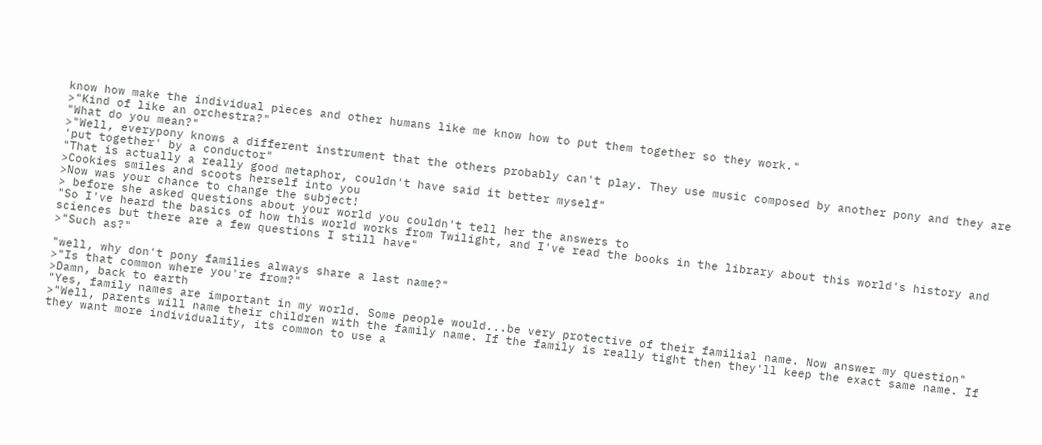know how make the individual pieces and other humans like me know how to put them together so they work."
>"Kind of like an orchestra?"
"What do you mean?"
>"Well, everypony knows a different instrument that the others probably can't play. They use music composed by another pony and they are 'put together' by a conductor"
"That is actually a really good metaphor, couldn't have said it better myself"
>Cookies smiles and scoots herself into you
>Now was your chance to change the subject!
> before she asked questions about your world you couldn't tell her the answers to
"So I've heard the basics of how this world works from Twilight, and I've read the books in the library about this world's history and sciences but there are a few questions I still have"
>"Such as?"

"well, why don't pony families always share a last name?"
>"Is that common where you're from?"
>Damn, back to earth
"Yes, family names are important in my world. Some people would...be very protective of their familial name. Now answer my question"
>"Well, parents will name their children with the family name. If the family is really tight then they'll keep the exact same name. If they want more individuality, its common to use a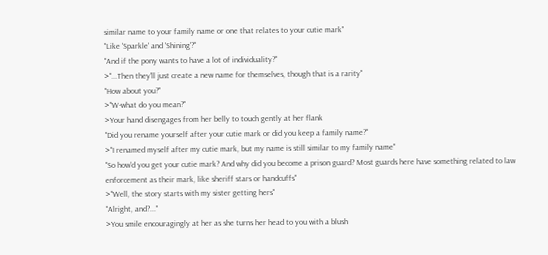similar name to your family name or one that relates to your cutie mark"
"Like 'Sparkle' and 'Shining'?"
"And if the pony wants to have a lot of individuality?"
>"...Then they'll just create a new name for themselves, though that is a rarity"
"How about you?"
>"W-what do you mean?"
>Your hand disengages from her belly to touch gently at her flank
"Did you rename yourself after your cutie mark or did you keep a family name?"
>"I renamed myself after my cutie mark, but my name is still similar to my family name"
"So how'd you get your cutie mark? And why did you become a prison guard? Most guards here have something related to law enforcement as their mark, like sheriff stars or handcuffs"
>"Well, the story starts with my sister getting hers"
"Alright, and?..."
>You smile encouragingly at her as she turns her head to you with a blush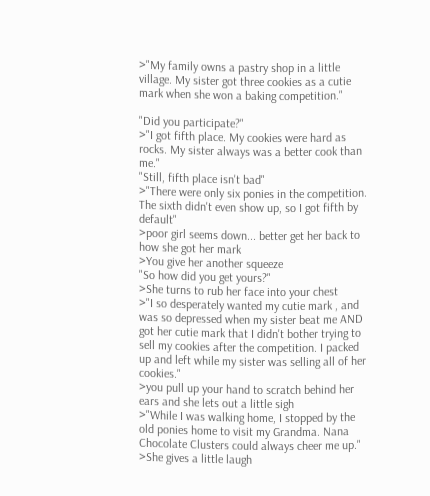>"My family owns a pastry shop in a little village. My sister got three cookies as a cutie mark when she won a baking competition."

"Did you participate?"
>"I got fifth place. My cookies were hard as rocks. My sister always was a better cook than me."
"Still, fifth place isn't bad"
>"There were only six ponies in the competition. The sixth didn't even show up, so I got fifth by default"
>poor girl seems down... better get her back to how she got her mark
>You give her another squeeze
"So how did you get yours?"
>She turns to rub her face into your chest
>"I so desperately wanted my cutie mark , and was so depressed when my sister beat me AND got her cutie mark that I didn't bother trying to sell my cookies after the competition. I packed up and left while my sister was selling all of her cookies."
>you pull up your hand to scratch behind her ears and she lets out a little sigh
>"While I was walking home, I stopped by the old ponies home to visit my Grandma. Nana Chocolate Clusters could always cheer me up."
>She gives a little laugh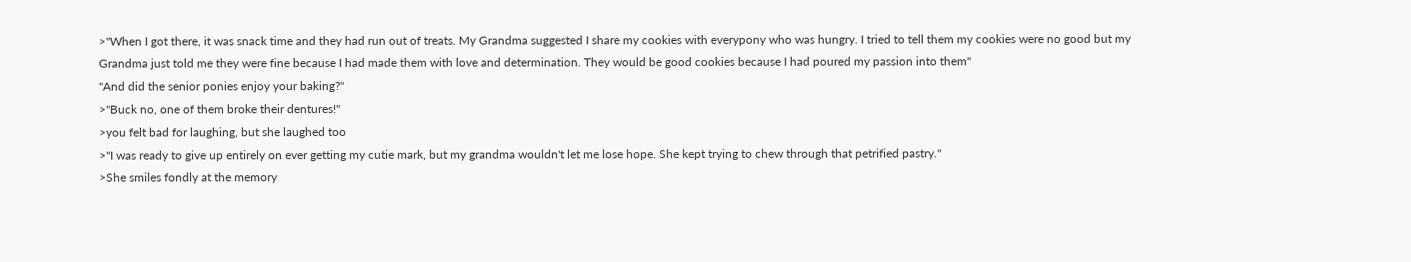>"When I got there, it was snack time and they had run out of treats. My Grandma suggested I share my cookies with everypony who was hungry. I tried to tell them my cookies were no good but my Grandma just told me they were fine because I had made them with love and determination. They would be good cookies because I had poured my passion into them"
"And did the senior ponies enjoy your baking?"
>"Buck no, one of them broke their dentures!"
>you felt bad for laughing, but she laughed too
>"I was ready to give up entirely on ever getting my cutie mark, but my grandma wouldn't let me lose hope. She kept trying to chew through that petrified pastry."
>She smiles fondly at the memory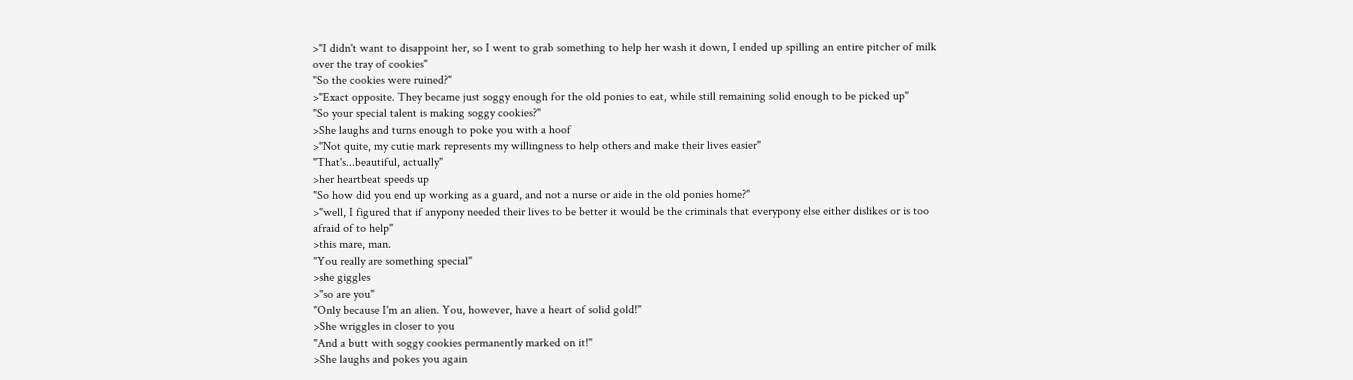>"I didn't want to disappoint her, so I went to grab something to help her wash it down, I ended up spilling an entire pitcher of milk over the tray of cookies"
"So the cookies were ruined?"
>"Exact opposite. They became just soggy enough for the old ponies to eat, while still remaining solid enough to be picked up"
"So your special talent is making soggy cookies?"
>She laughs and turns enough to poke you with a hoof
>"Not quite, my cutie mark represents my willingness to help others and make their lives easier"
"That's...beautiful, actually"
>her heartbeat speeds up
"So how did you end up working as a guard, and not a nurse or aide in the old ponies home?"
>"well, I figured that if anypony needed their lives to be better it would be the criminals that everypony else either dislikes or is too afraid of to help"
>this mare, man.
"You really are something special"
>she giggles
>"so are you"
"Only because I'm an alien. You, however, have a heart of solid gold!"
>She wriggles in closer to you
"And a butt with soggy cookies permanently marked on it!"
>She laughs and pokes you again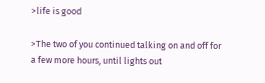>life is good

>The two of you continued talking on and off for a few more hours, until lights out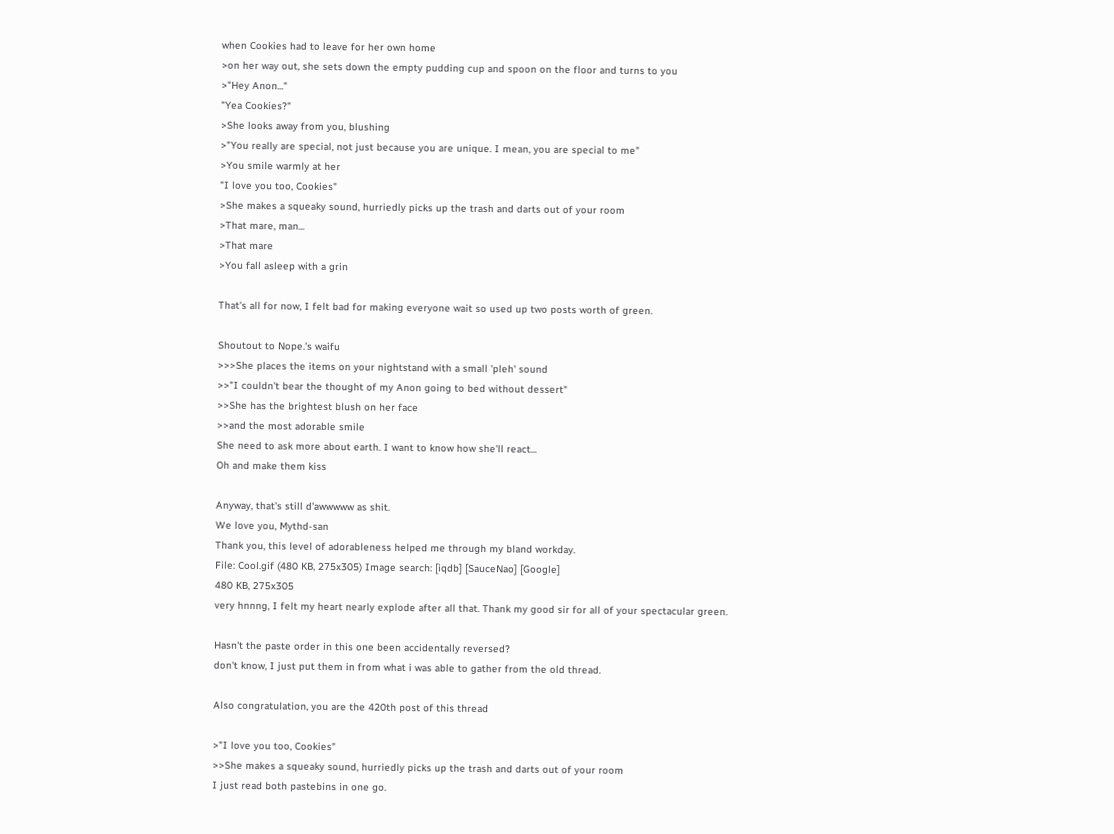when Cookies had to leave for her own home
>on her way out, she sets down the empty pudding cup and spoon on the floor and turns to you
>"Hey Anon..."
"Yea Cookies?"
>She looks away from you, blushing
>"You really are special, not just because you are unique. I mean, you are special to me"
>You smile warmly at her
"I love you too, Cookies"
>She makes a squeaky sound, hurriedly picks up the trash and darts out of your room
>That mare, man...
>That mare
>You fall asleep with a grin

That's all for now, I felt bad for making everyone wait so used up two posts worth of green.

Shoutout to Nope.'s waifu
>>>She places the items on your nightstand with a small 'pleh' sound
>>"I couldn't bear the thought of my Anon going to bed without dessert"
>>She has the brightest blush on her face
>>and the most adorable smile
She need to ask more about earth. I want to know how she'll react...
Oh and make them kiss

Anyway, that's still d'awwwww as shit.
We love you, Mythd-san
Thank you, this level of adorableness helped me through my bland workday.
File: Cool.gif (480 KB, 275x305) Image search: [iqdb] [SauceNao] [Google]
480 KB, 275x305
very hnnng, I felt my heart nearly explode after all that. Thank my good sir for all of your spectacular green.

Hasn't the paste order in this one been accidentally reversed?
don't know, I just put them in from what i was able to gather from the old thread.

Also congratulation, you are the 420th post of this thread

>"I love you too, Cookies"
>>She makes a squeaky sound, hurriedly picks up the trash and darts out of your room
I just read both pastebins in one go.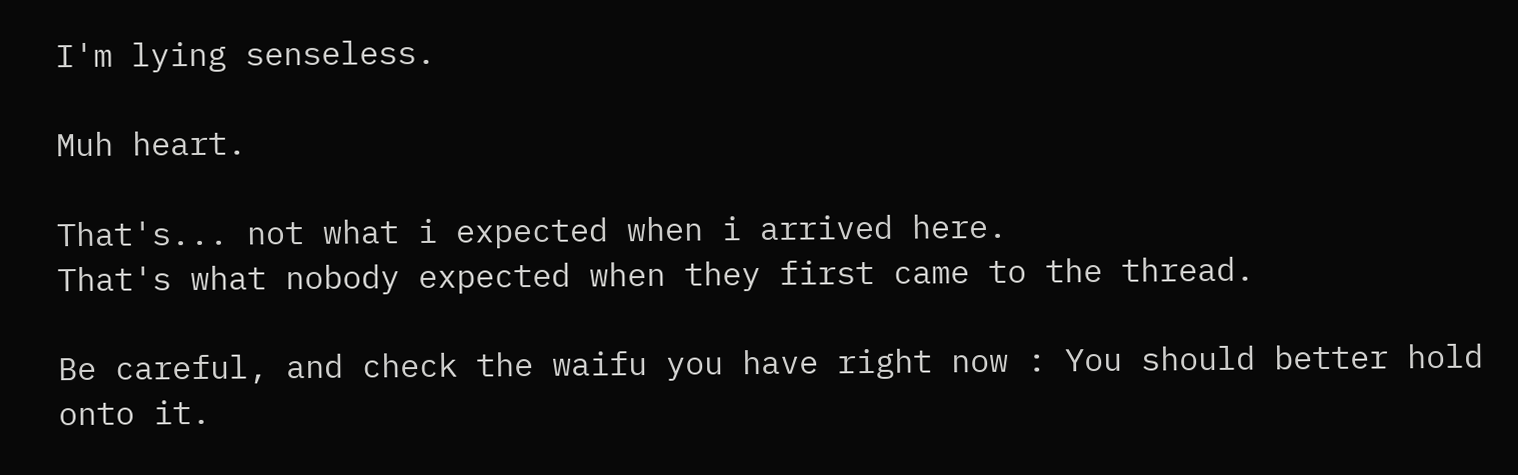I'm lying senseless.

Muh heart.

That's... not what i expected when i arrived here.
That's what nobody expected when they first came to the thread.

Be careful, and check the waifu you have right now : You should better hold onto it.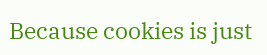Because cookies is just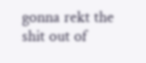gonna rekt the shit out of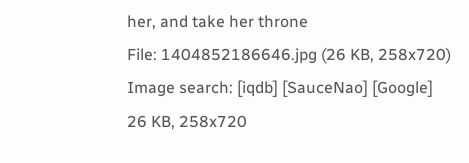her, and take her throne
File: 1404852186646.jpg (26 KB, 258x720) Image search: [iqdb] [SauceNao] [Google]
26 KB, 258x720